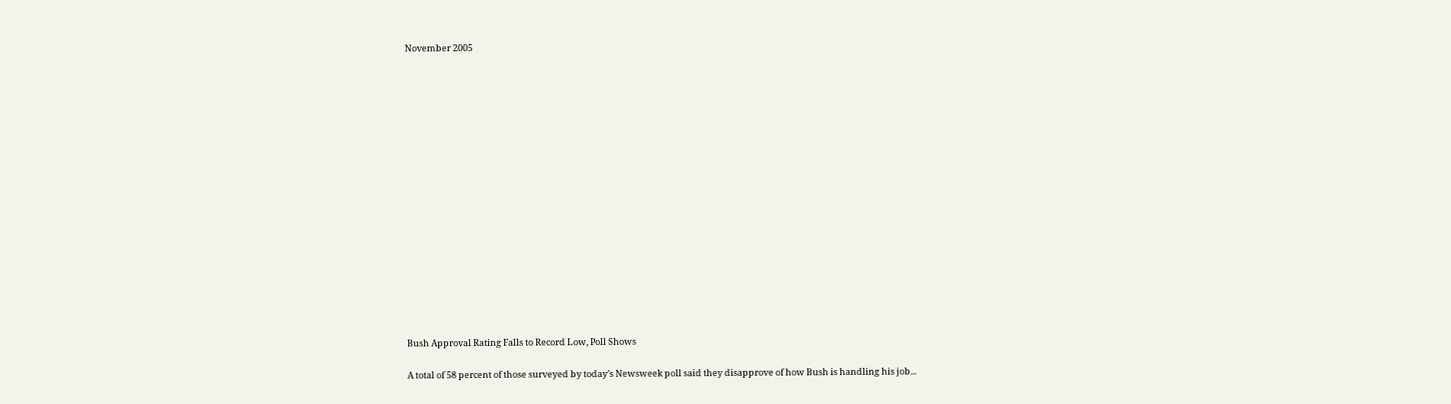November 2005

















Bush Approval Rating Falls to Record Low, Poll Shows

A total of 58 percent of those surveyed by today’s Newsweek poll said they disapprove of how Bush is handling his job...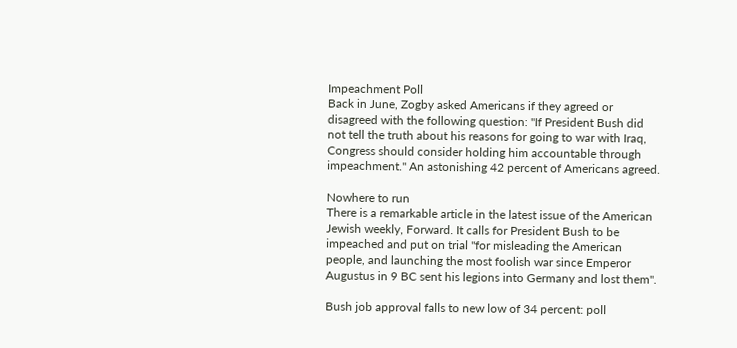Impeachment Poll
Back in June, Zogby asked Americans if they agreed or disagreed with the following question: "If President Bush did not tell the truth about his reasons for going to war with Iraq, Congress should consider holding him accountable through impeachment." An astonishing 42 percent of Americans agreed.

Nowhere to run
There is a remarkable article in the latest issue of the American Jewish weekly, Forward. It calls for President Bush to be impeached and put on trial "for misleading the American people, and launching the most foolish war since Emperor Augustus in 9 BC sent his legions into Germany and lost them".

Bush job approval falls to new low of 34 percent: poll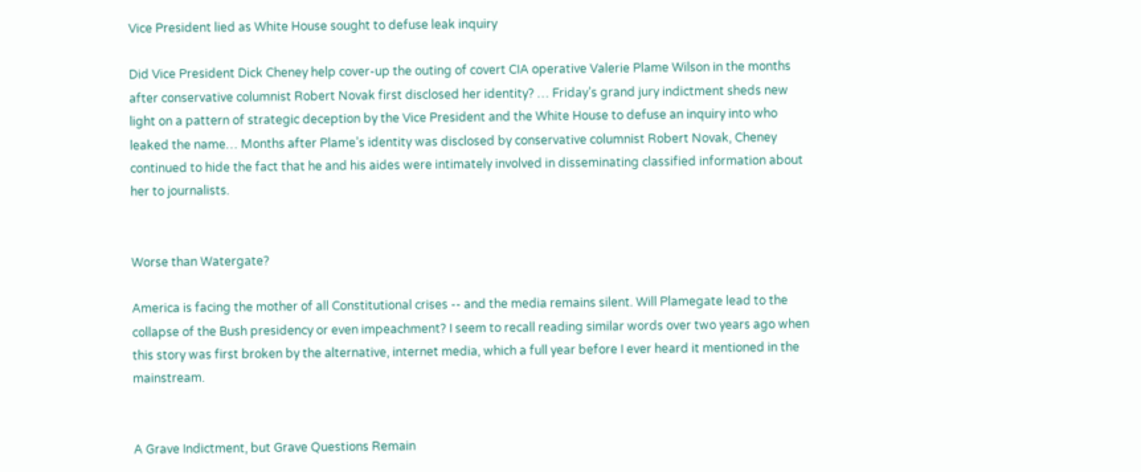Vice President lied as White House sought to defuse leak inquiry

Did Vice President Dick Cheney help cover-up the outing of covert CIA operative Valerie Plame Wilson in the months after conservative columnist Robert Novak first disclosed her identity? … Friday’s grand jury indictment sheds new light on a pattern of strategic deception by the Vice President and the White House to defuse an inquiry into who leaked the name… Months after Plame’s identity was disclosed by conservative columnist Robert Novak, Cheney continued to hide the fact that he and his aides were intimately involved in disseminating classified information about her to journalists.


Worse than Watergate?

America is facing the mother of all Constitutional crises -- and the media remains silent. Will Plamegate lead to the collapse of the Bush presidency or even impeachment? I seem to recall reading similar words over two years ago when this story was first broken by the alternative, internet media, which a full year before I ever heard it mentioned in the mainstream.


A Grave Indictment, but Grave Questions Remain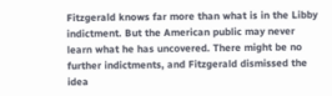Fitzgerald knows far more than what is in the Libby indictment. But the American public may never learn what he has uncovered. There might be no further indictments, and Fitzgerald dismissed the idea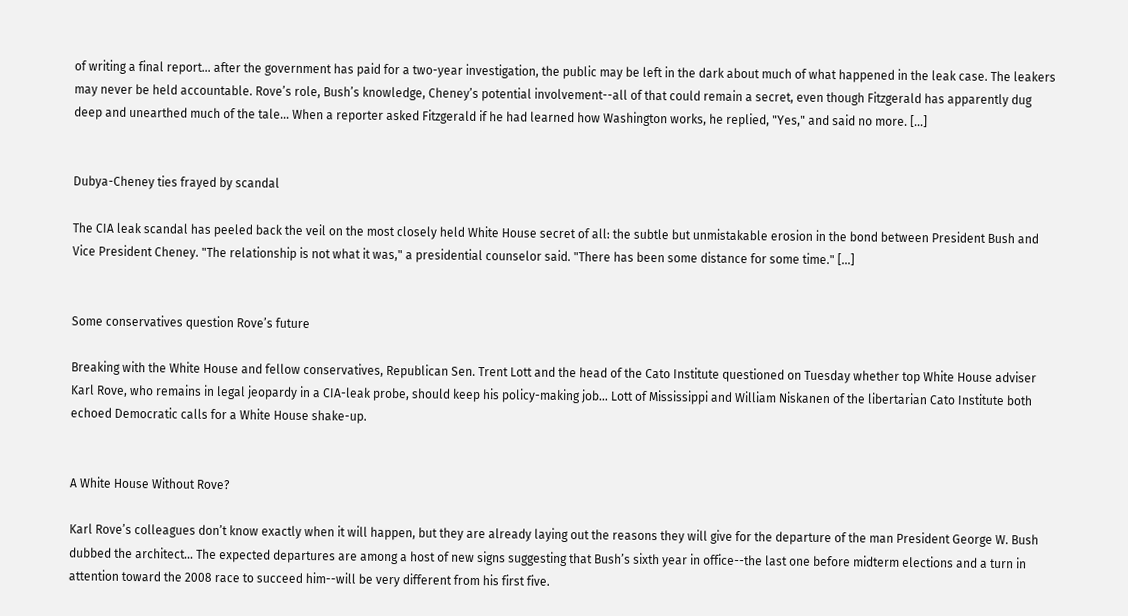of writing a final report… after the government has paid for a two-year investigation, the public may be left in the dark about much of what happened in the leak case. The leakers may never be held accountable. Rove’s role, Bush’s knowledge, Cheney’s potential involvement--all of that could remain a secret, even though Fitzgerald has apparently dug deep and unearthed much of the tale… When a reporter asked Fitzgerald if he had learned how Washington works, he replied, "Yes," and said no more. [...]


Dubya-Cheney ties frayed by scandal

The CIA leak scandal has peeled back the veil on the most closely held White House secret of all: the subtle but unmistakable erosion in the bond between President Bush and Vice President Cheney. "The relationship is not what it was," a presidential counselor said. "There has been some distance for some time." [...]


Some conservatives question Rove’s future

Breaking with the White House and fellow conservatives, Republican Sen. Trent Lott and the head of the Cato Institute questioned on Tuesday whether top White House adviser Karl Rove, who remains in legal jeopardy in a CIA-leak probe, should keep his policy-making job… Lott of Mississippi and William Niskanen of the libertarian Cato Institute both echoed Democratic calls for a White House shake-up.


A White House Without Rove?

Karl Rove’s colleagues don’t know exactly when it will happen, but they are already laying out the reasons they will give for the departure of the man President George W. Bush dubbed the architect… The expected departures are among a host of new signs suggesting that Bush’s sixth year in office--the last one before midterm elections and a turn in attention toward the 2008 race to succeed him--will be very different from his first five.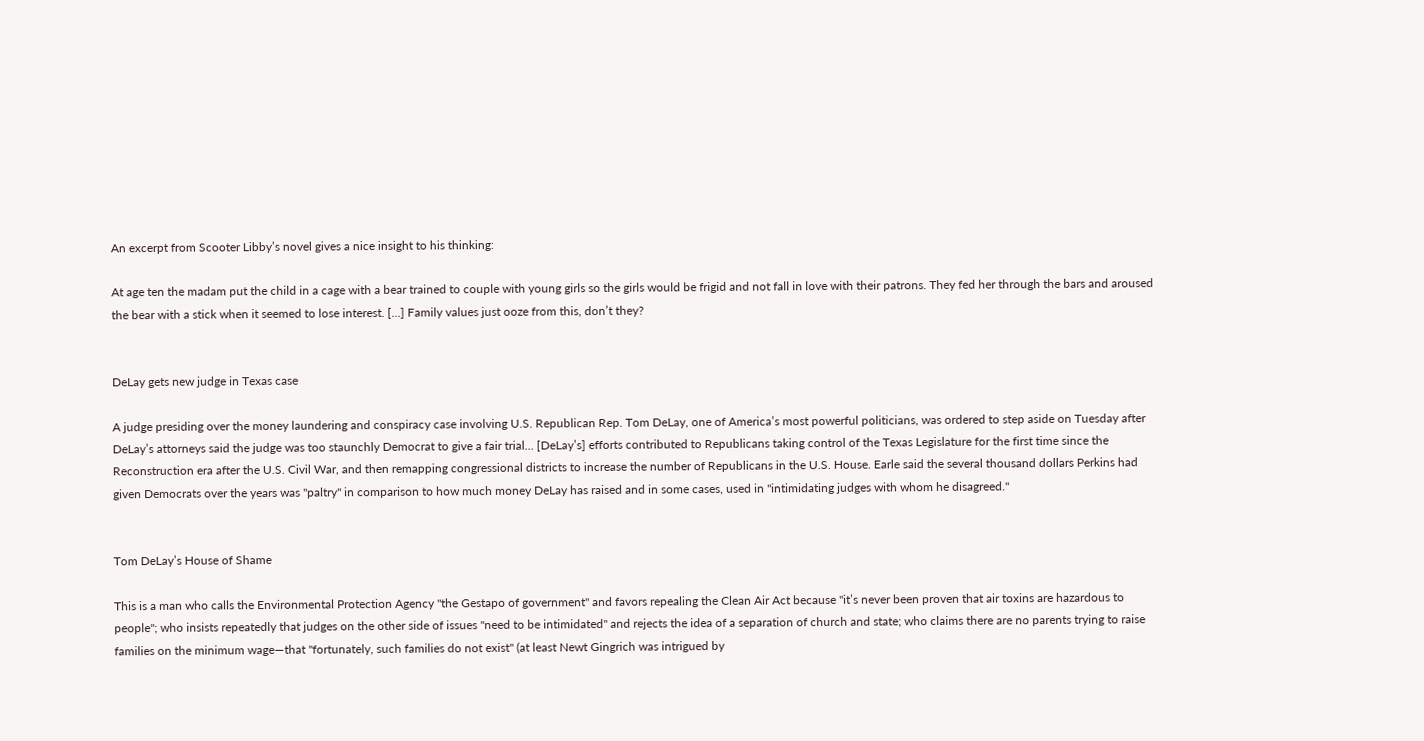An excerpt from Scooter Libby’s novel gives a nice insight to his thinking:

At age ten the madam put the child in a cage with a bear trained to couple with young girls so the girls would be frigid and not fall in love with their patrons. They fed her through the bars and aroused the bear with a stick when it seemed to lose interest. [...] Family values just ooze from this, don’t they?


DeLay gets new judge in Texas case

A judge presiding over the money laundering and conspiracy case involving U.S. Republican Rep. Tom DeLay, one of America’s most powerful politicians, was ordered to step aside on Tuesday after DeLay’s attorneys said the judge was too staunchly Democrat to give a fair trial… [DeLay’s] efforts contributed to Republicans taking control of the Texas Legislature for the first time since the Reconstruction era after the U.S. Civil War, and then remapping congressional districts to increase the number of Republicans in the U.S. House. Earle said the several thousand dollars Perkins had given Democrats over the years was "paltry" in comparison to how much money DeLay has raised and in some cases, used in "intimidating judges with whom he disagreed."


Tom DeLay’s House of Shame

This is a man who calls the Environmental Protection Agency "the Gestapo of government" and favors repealing the Clean Air Act because "it’s never been proven that air toxins are hazardous to people"; who insists repeatedly that judges on the other side of issues "need to be intimidated" and rejects the idea of a separation of church and state; who claims there are no parents trying to raise families on the minimum wage—that "fortunately, such families do not exist" (at least Newt Gingrich was intrigued by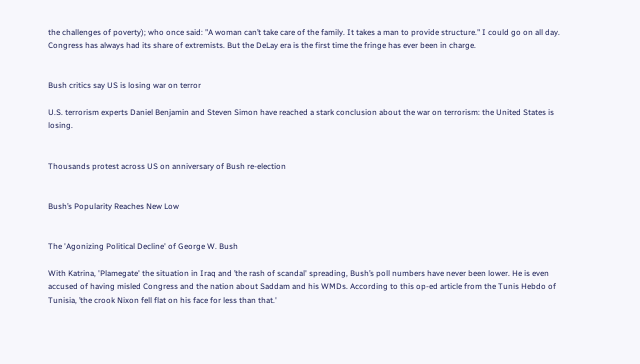the challenges of poverty); who once said: "A woman can’t take care of the family. It takes a man to provide structure." I could go on all day. Congress has always had its share of extremists. But the DeLay era is the first time the fringe has ever been in charge.


Bush critics say US is losing war on terror

U.S. terrorism experts Daniel Benjamin and Steven Simon have reached a stark conclusion about the war on terrorism: the United States is losing.


Thousands protest across US on anniversary of Bush re-election


Bush’s Popularity Reaches New Low


The 'Agonizing Political Decline' of George W. Bush

With Katrina, 'Plamegate' the situation in Iraq and ’the rash of scandal' spreading, Bush’s poll numbers have never been lower. He is even accused of having misled Congress and the nation about Saddam and his WMDs. According to this op-ed article from the Tunis Hebdo of Tunisia, ’the crook Nixon fell flat on his face for less than that.'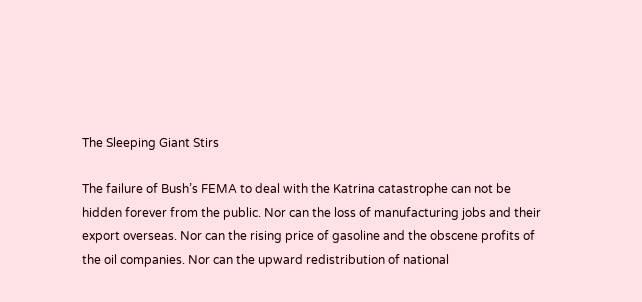The Sleeping Giant Stirs

The failure of Bush’s FEMA to deal with the Katrina catastrophe can not be hidden forever from the public. Nor can the loss of manufacturing jobs and their export overseas. Nor can the rising price of gasoline and the obscene profits of the oil companies. Nor can the upward redistribution of national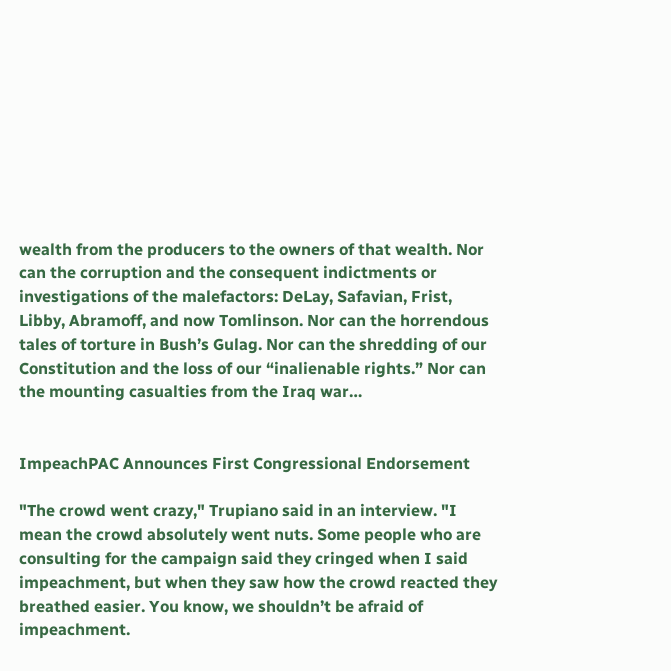wealth from the producers to the owners of that wealth. Nor can the corruption and the consequent indictments or investigations of the malefactors: DeLay, Safavian, Frist, Libby, Abramoff, and now Tomlinson. Nor can the horrendous tales of torture in Bush’s Gulag. Nor can the shredding of our Constitution and the loss of our “inalienable rights.” Nor can the mounting casualties from the Iraq war…


ImpeachPAC Announces First Congressional Endorsement

"The crowd went crazy," Trupiano said in an interview. "I mean the crowd absolutely went nuts. Some people who are consulting for the campaign said they cringed when I said impeachment, but when they saw how the crowd reacted they breathed easier. You know, we shouldn’t be afraid of impeachment.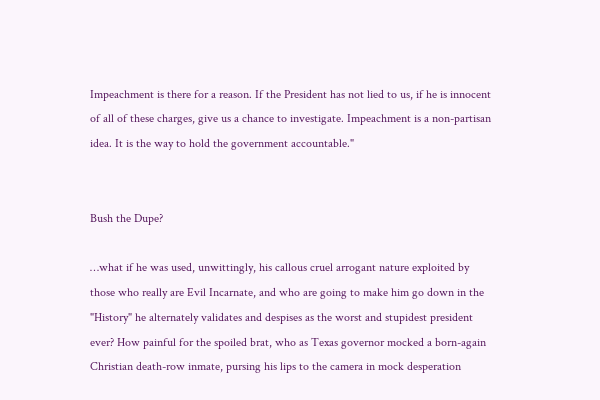Impeachment is there for a reason. If the President has not lied to us, if he is innocent of all of these charges, give us a chance to investigate. Impeachment is a non-partisan idea. It is the way to hold the government accountable."


Bush the Dupe?

…what if he was used, unwittingly, his callous cruel arrogant nature exploited by those who really are Evil Incarnate, and who are going to make him go down in the "History" he alternately validates and despises as the worst and stupidest president ever? How painful for the spoiled brat, who as Texas governor mocked a born-again Christian death-row inmate, pursing his lips to the camera in mock desperation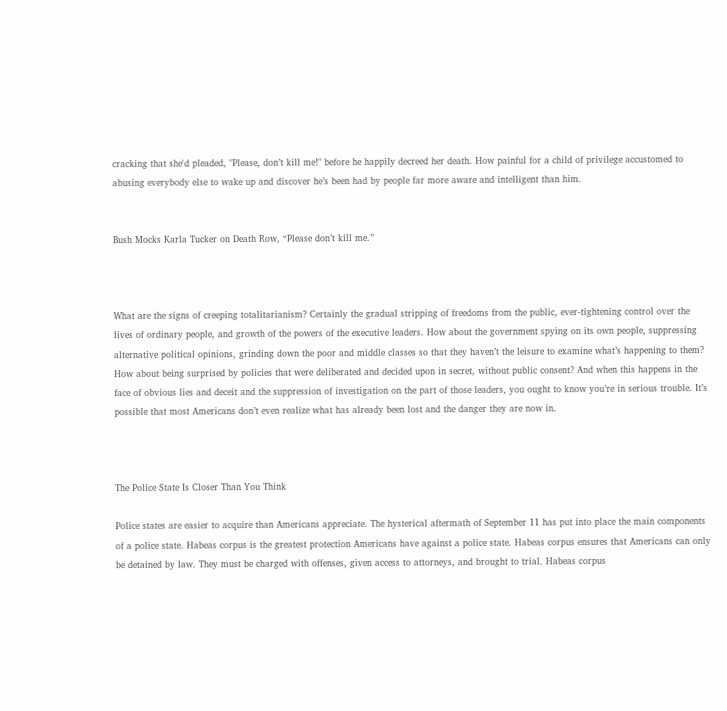cracking that she'd pleaded, "Please, don’t kill me!" before he happily decreed her death. How painful for a child of privilege accustomed to abusing everybody else to wake up and discover he’s been had by people far more aware and intelligent than him.


Bush Mocks Karla Tucker on Death Row, “Please don’t kill me.”



What are the signs of creeping totalitarianism? Certainly the gradual stripping of freedoms from the public, ever-tightening control over the lives of ordinary people, and growth of the powers of the executive leaders. How about the government spying on its own people, suppressing alternative political opinions, grinding down the poor and middle classes so that they haven’t the leisure to examine what’s happening to them? How about being surprised by policies that were deliberated and decided upon in secret, without public consent? And when this happens in the face of obvious lies and deceit and the suppression of investigation on the part of those leaders, you ought to know you’re in serious trouble. It’s possible that most Americans don’t even realize what has already been lost and the danger they are now in.



The Police State Is Closer Than You Think

Police states are easier to acquire than Americans appreciate. The hysterical aftermath of September 11 has put into place the main components of a police state. Habeas corpus is the greatest protection Americans have against a police state. Habeas corpus ensures that Americans can only be detained by law. They must be charged with offenses, given access to attorneys, and brought to trial. Habeas corpus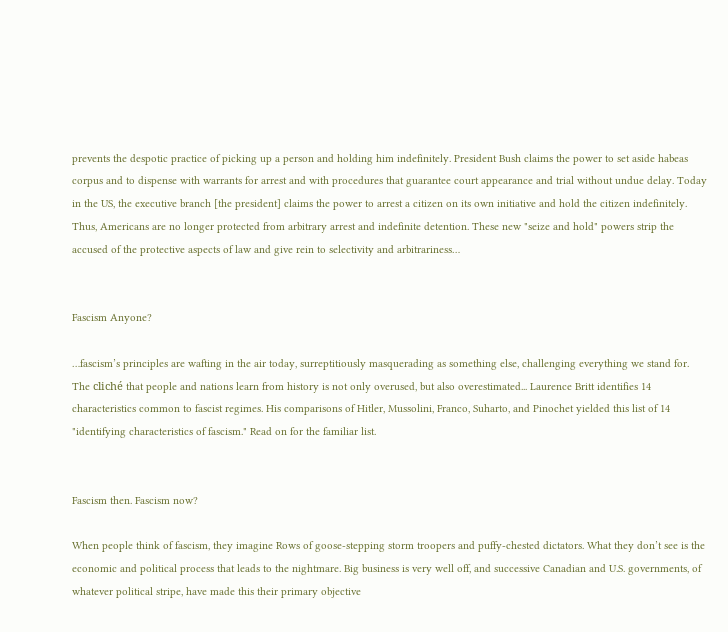prevents the despotic practice of picking up a person and holding him indefinitely. President Bush claims the power to set aside habeas corpus and to dispense with warrants for arrest and with procedures that guarantee court appearance and trial without undue delay. Today in the US, the executive branch [the president] claims the power to arrest a citizen on its own initiative and hold the citizen indefinitely. Thus, Americans are no longer protected from arbitrary arrest and indefinite detention. These new "seize and hold" powers strip the accused of the protective aspects of law and give rein to selectivity and arbitrariness…


Fascism Anyone?

…fascism’s principles are wafting in the air today, surreptitiously masquerading as something else, challenging everything we stand for. The cliché that people and nations learn from history is not only overused, but also overestimated... Laurence Britt identifies 14 characteristics common to fascist regimes. His comparisons of Hitler, Mussolini, Franco, Suharto, and Pinochet yielded this list of 14 "identifying characteristics of fascism." Read on for the familiar list.


Fascism then. Fascism now?

When people think of fascism, they imagine Rows of goose-stepping storm troopers and puffy-chested dictators. What they don’t see is the economic and political process that leads to the nightmare. Big business is very well off, and successive Canadian and U.S. governments, of whatever political stripe, have made this their primary objective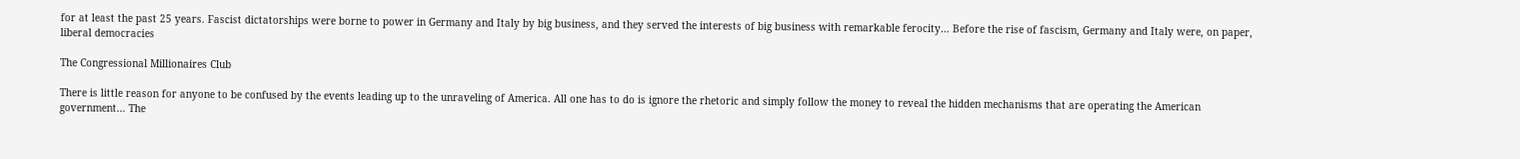for at least the past 25 years. Fascist dictatorships were borne to power in Germany and Italy by big business, and they served the interests of big business with remarkable ferocity… Before the rise of fascism, Germany and Italy were, on paper, liberal democracies

The Congressional Millionaires Club

There is little reason for anyone to be confused by the events leading up to the unraveling of America. All one has to do is ignore the rhetoric and simply follow the money to reveal the hidden mechanisms that are operating the American government… The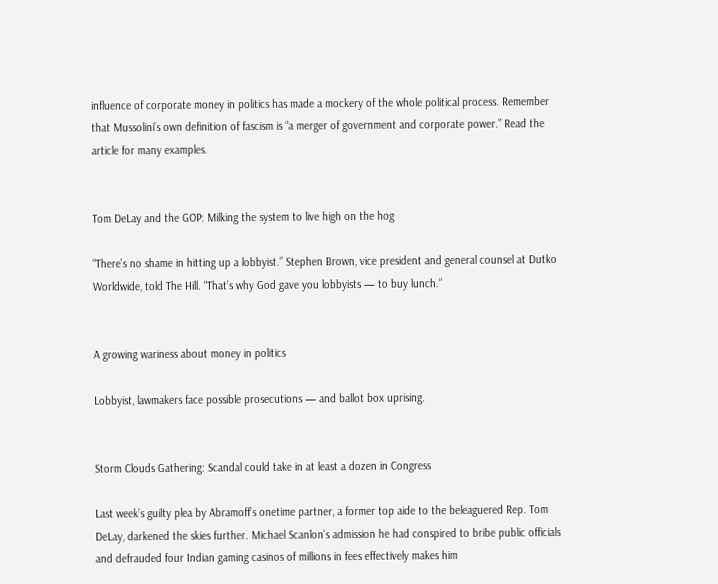influence of corporate money in politics has made a mockery of the whole political process. Remember that Mussolini’s own definition of fascism is “a merger of government and corporate power.” Read the article for many examples.


Tom DeLay and the GOP: Milking the system to live high on the hog

“There’s no shame in hitting up a lobbyist.” Stephen Brown, vice president and general counsel at Dutko Worldwide, told The Hill. “That’s why God gave you lobbyists — to buy lunch.”


A growing wariness about money in politics

Lobbyist, lawmakers face possible prosecutions — and ballot box uprising.


Storm Clouds Gathering: Scandal could take in at least a dozen in Congress

Last week’s guilty plea by Abramoff’s onetime partner, a former top aide to the beleaguered Rep. Tom DeLay, darkened the skies further. Michael Scanlon’s admission he had conspired to bribe public officials and defrauded four Indian gaming casinos of millions in fees effectively makes him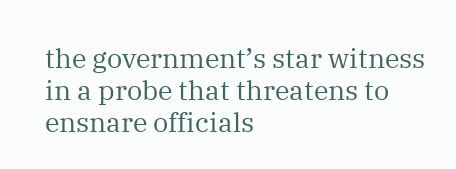the government’s star witness in a probe that threatens to ensnare officials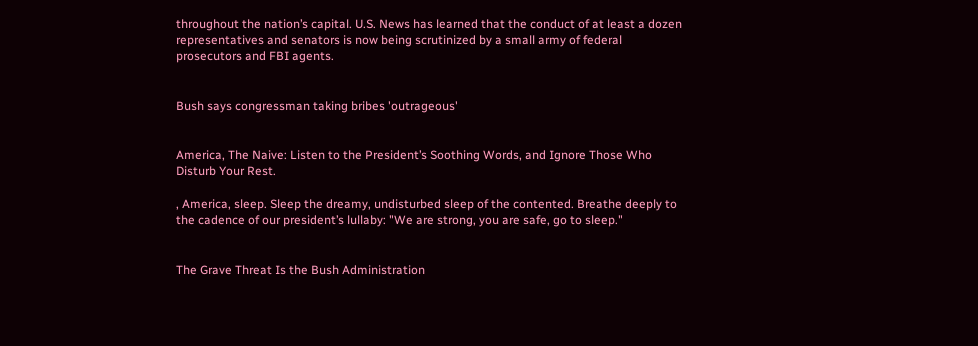throughout the nation’s capital. U.S. News has learned that the conduct of at least a dozen representatives and senators is now being scrutinized by a small army of federal prosecutors and FBI agents.


Bush says congressman taking bribes 'outrageous'


America, The Naive: Listen to the President’s Soothing Words, and Ignore Those Who Disturb Your Rest.

, America, sleep. Sleep the dreamy, undisturbed sleep of the contented. Breathe deeply to the cadence of our president’s lullaby: "We are strong, you are safe, go to sleep."


The Grave Threat Is the Bush Administration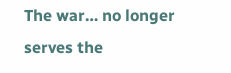The war… no longer serves the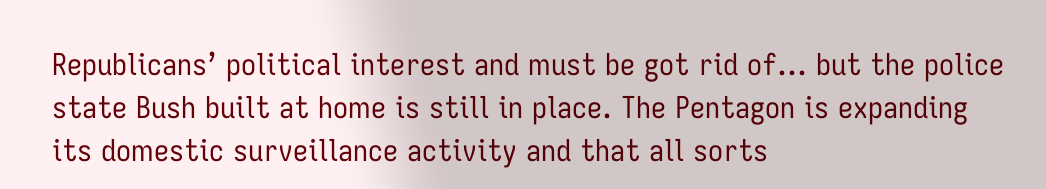Republicans’ political interest and must be got rid of… but the police state Bush built at home is still in place. The Pentagon is expanding its domestic surveillance activity and that all sorts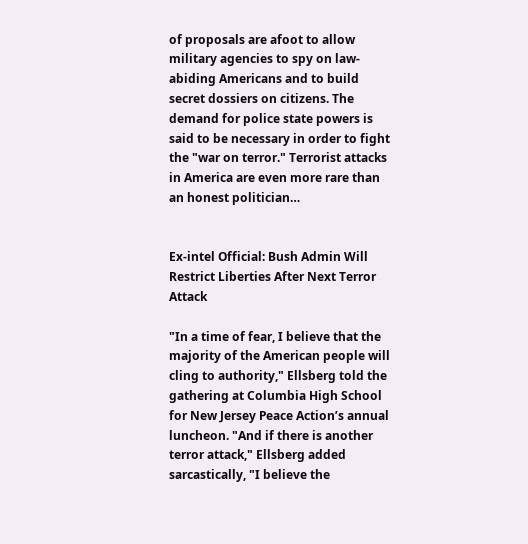of proposals are afoot to allow military agencies to spy on law-abiding Americans and to build secret dossiers on citizens. The demand for police state powers is said to be necessary in order to fight the "war on terror." Terrorist attacks in America are even more rare than an honest politician…


Ex-intel Official: Bush Admin Will Restrict Liberties After Next Terror Attack

"In a time of fear, I believe that the majority of the American people will cling to authority," Ellsberg told the gathering at Columbia High School for New Jersey Peace Action’s annual luncheon. "And if there is another terror attack," Ellsberg added sarcastically, "I believe the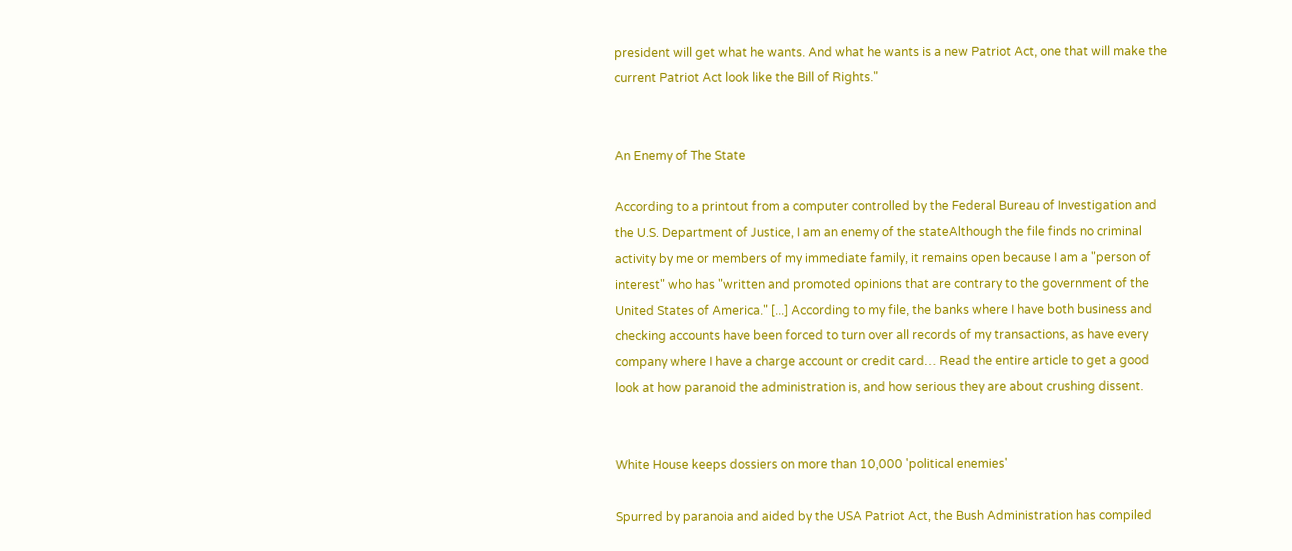president will get what he wants. And what he wants is a new Patriot Act, one that will make the current Patriot Act look like the Bill of Rights."


An Enemy of The State

According to a printout from a computer controlled by the Federal Bureau of Investigation and the U.S. Department of Justice, I am an enemy of the stateAlthough the file finds no criminal activity by me or members of my immediate family, it remains open because I am a "person of interest" who has "written and promoted opinions that are contrary to the government of the United States of America." [...] According to my file, the banks where I have both business and checking accounts have been forced to turn over all records of my transactions, as have every company where I have a charge account or credit card… Read the entire article to get a good look at how paranoid the administration is, and how serious they are about crushing dissent.


White House keeps dossiers on more than 10,000 'political enemies'

Spurred by paranoia and aided by the USA Patriot Act, the Bush Administration has compiled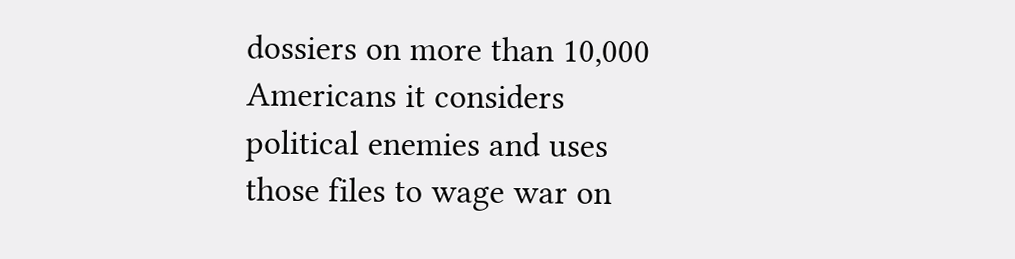dossiers on more than 10,000 Americans it considers political enemies and uses those files to wage war on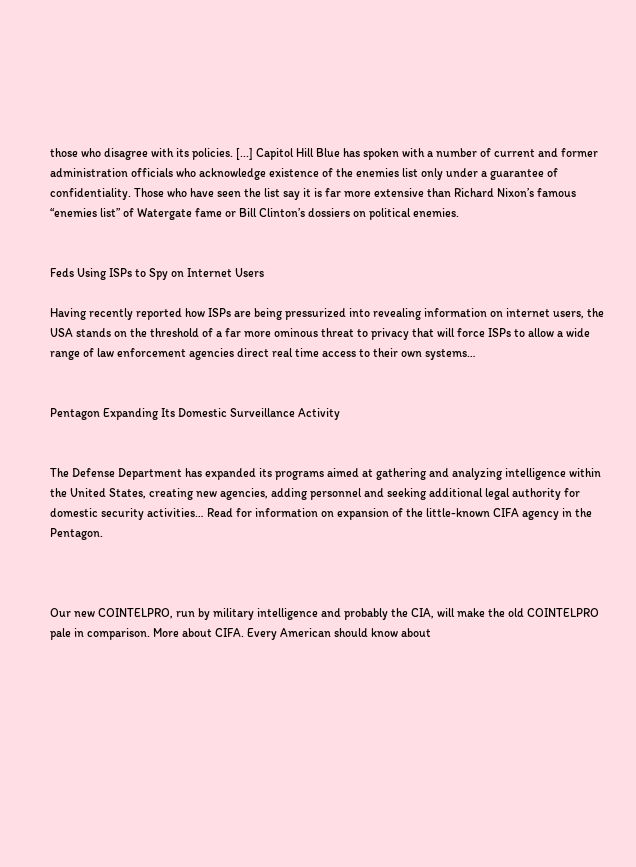those who disagree with its policies. [...] Capitol Hill Blue has spoken with a number of current and former administration officials who acknowledge existence of the enemies list only under a guarantee of confidentiality. Those who have seen the list say it is far more extensive than Richard Nixon’s famous “enemies list” of Watergate fame or Bill Clinton’s dossiers on political enemies.


Feds Using ISPs to Spy on Internet Users

Having recently reported how ISPs are being pressurized into revealing information on internet users, the USA stands on the threshold of a far more ominous threat to privacy that will force ISPs to allow a wide range of law enforcement agencies direct real time access to their own systems…


Pentagon Expanding Its Domestic Surveillance Activity


The Defense Department has expanded its programs aimed at gathering and analyzing intelligence within the United States, creating new agencies, adding personnel and seeking additional legal authority for domestic security activities… Read for information on expansion of the little-known CIFA agency in the Pentagon.



Our new COINTELPRO, run by military intelligence and probably the CIA, will make the old COINTELPRO pale in comparison. More about CIFA. Every American should know about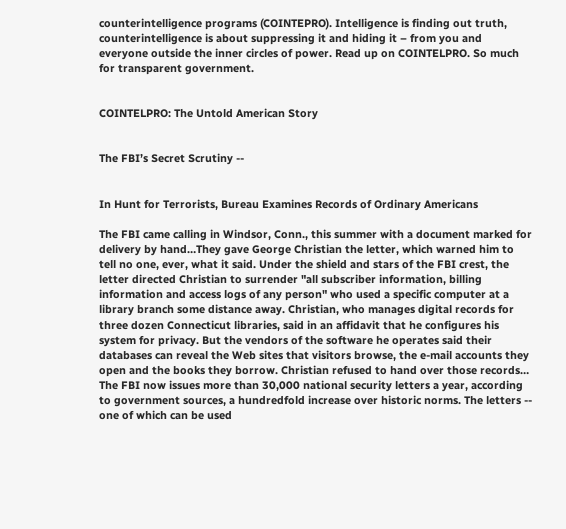counterintelligence programs (COINTEPRO). Intelligence is finding out truth, counterintelligence is about suppressing it and hiding it – from you and everyone outside the inner circles of power. Read up on COINTELPRO. So much for transparent government.


COINTELPRO: The Untold American Story


The FBI’s Secret Scrutiny --


In Hunt for Terrorists, Bureau Examines Records of Ordinary Americans

The FBI came calling in Windsor, Conn., this summer with a document marked for delivery by hand…They gave George Christian the letter, which warned him to tell no one, ever, what it said. Under the shield and stars of the FBI crest, the letter directed Christian to surrender "all subscriber information, billing information and access logs of any person" who used a specific computer at a library branch some distance away. Christian, who manages digital records for three dozen Connecticut libraries, said in an affidavit that he configures his system for privacy. But the vendors of the software he operates said their databases can reveal the Web sites that visitors browse, the e-mail accounts they open and the books they borrow. Christian refused to hand over those records… The FBI now issues more than 30,000 national security letters a year, according to government sources, a hundredfold increase over historic norms. The letters -- one of which can be used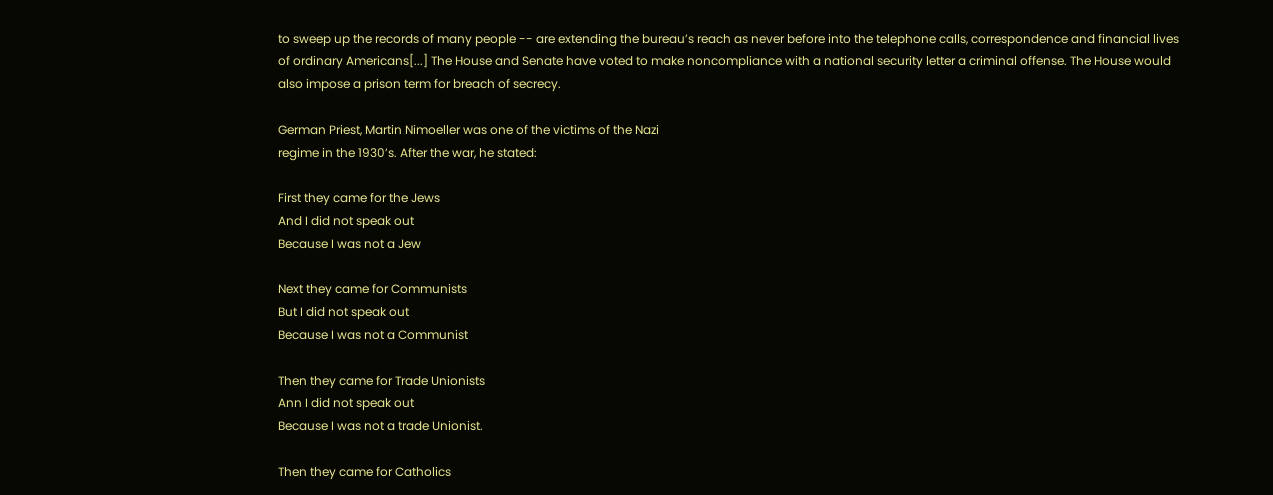to sweep up the records of many people -- are extending the bureau’s reach as never before into the telephone calls, correspondence and financial lives of ordinary Americans[...] The House and Senate have voted to make noncompliance with a national security letter a criminal offense. The House would also impose a prison term for breach of secrecy.

German Priest, Martin Nimoeller was one of the victims of the Nazi
regime in the 1930’s. After the war, he stated:

First they came for the Jews
And I did not speak out
Because I was not a Jew

Next they came for Communists
But I did not speak out
Because I was not a Communist

Then they came for Trade Unionists
Ann I did not speak out
Because I was not a trade Unionist.

Then they came for Catholics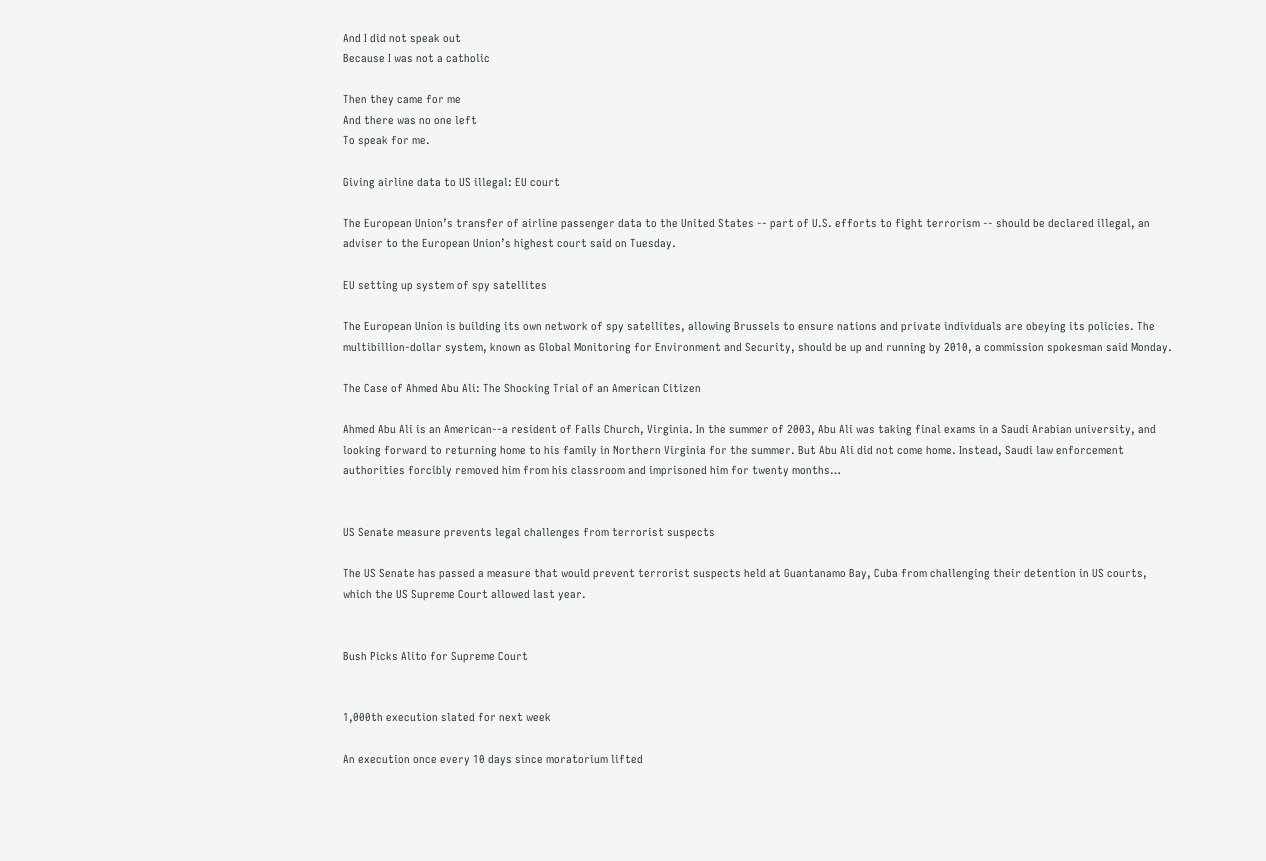And I did not speak out
Because I was not a catholic

Then they came for me
And there was no one left
To speak for me.

Giving airline data to US illegal: EU court

The European Union’s transfer of airline passenger data to the United States -- part of U.S. efforts to fight terrorism -- should be declared illegal, an adviser to the European Union’s highest court said on Tuesday.

EU setting up system of spy satellites

The European Union is building its own network of spy satellites, allowing Brussels to ensure nations and private individuals are obeying its policies. The multibillion-dollar system, known as Global Monitoring for Environment and Security, should be up and running by 2010, a commission spokesman said Monday.

The Case of Ahmed Abu Ali: The Shocking Trial of an American Citizen

Ahmed Abu Ali is an American--a resident of Falls Church, Virginia. In the summer of 2003, Abu Ali was taking final exams in a Saudi Arabian university, and looking forward to returning home to his family in Northern Virginia for the summer. But Abu Ali did not come home. Instead, Saudi law enforcement authorities forcibly removed him from his classroom and imprisoned him for twenty months…


US Senate measure prevents legal challenges from terrorist suspects

The US Senate has passed a measure that would prevent terrorist suspects held at Guantanamo Bay, Cuba from challenging their detention in US courts, which the US Supreme Court allowed last year.


Bush Picks Alito for Supreme Court


1,000th execution slated for next week

An execution once every 10 days since moratorium lifted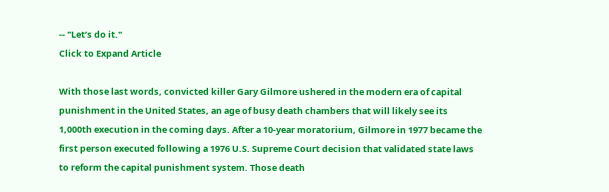-- "Let’s do it."
Click to Expand Article

With those last words, convicted killer Gary Gilmore ushered in the modern era of capital punishment in the United States, an age of busy death chambers that will likely see its 1,000th execution in the coming days. After a 10-year moratorium, Gilmore in 1977 became the first person executed following a 1976 U.S. Supreme Court decision that validated state laws to reform the capital punishment system. Those death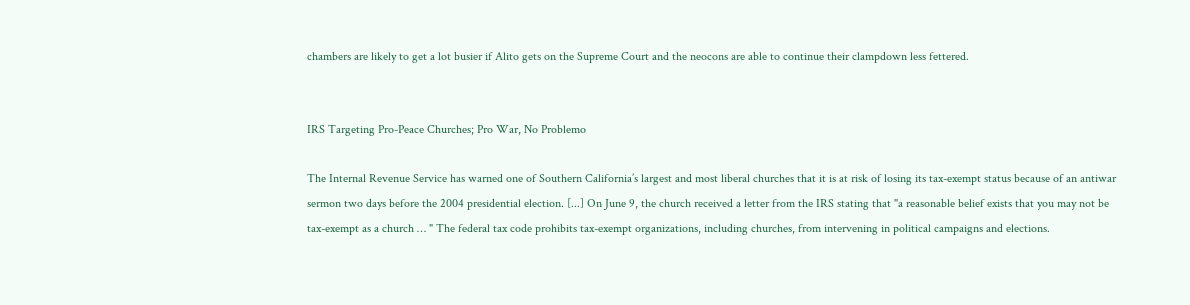chambers are likely to get a lot busier if Alito gets on the Supreme Court and the neocons are able to continue their clampdown less fettered.


IRS Targeting Pro-Peace Churches; Pro War, No Problemo

The Internal Revenue Service has warned one of Southern California’s largest and most liberal churches that it is at risk of losing its tax-exempt status because of an antiwar sermon two days before the 2004 presidential election. [...] On June 9, the church received a letter from the IRS stating that "a reasonable belief exists that you may not be tax-exempt as a church … " The federal tax code prohibits tax-exempt organizations, including churches, from intervening in political campaigns and elections.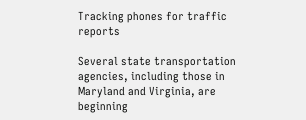Tracking phones for traffic reports

Several state transportation agencies, including those in Maryland and Virginia, are beginning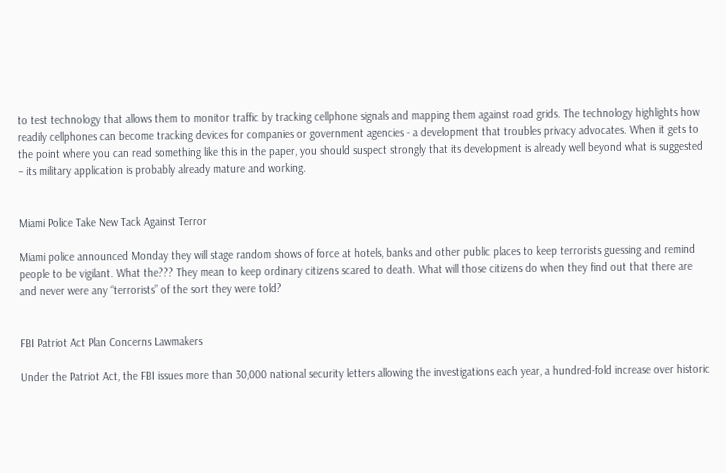to test technology that allows them to monitor traffic by tracking cellphone signals and mapping them against road grids. The technology highlights how readily cellphones can become tracking devices for companies or government agencies - a development that troubles privacy advocates. When it gets to the point where you can read something like this in the paper, you should suspect strongly that its development is already well beyond what is suggested – its military application is probably already mature and working.


Miami Police Take New Tack Against Terror

Miami police announced Monday they will stage random shows of force at hotels, banks and other public places to keep terrorists guessing and remind people to be vigilant. What the??? They mean to keep ordinary citizens scared to death. What will those citizens do when they find out that there are and never were any “terrorists” of the sort they were told?


FBI Patriot Act Plan Concerns Lawmakers

Under the Patriot Act, the FBI issues more than 30,000 national security letters allowing the investigations each year, a hundred-fold increase over historic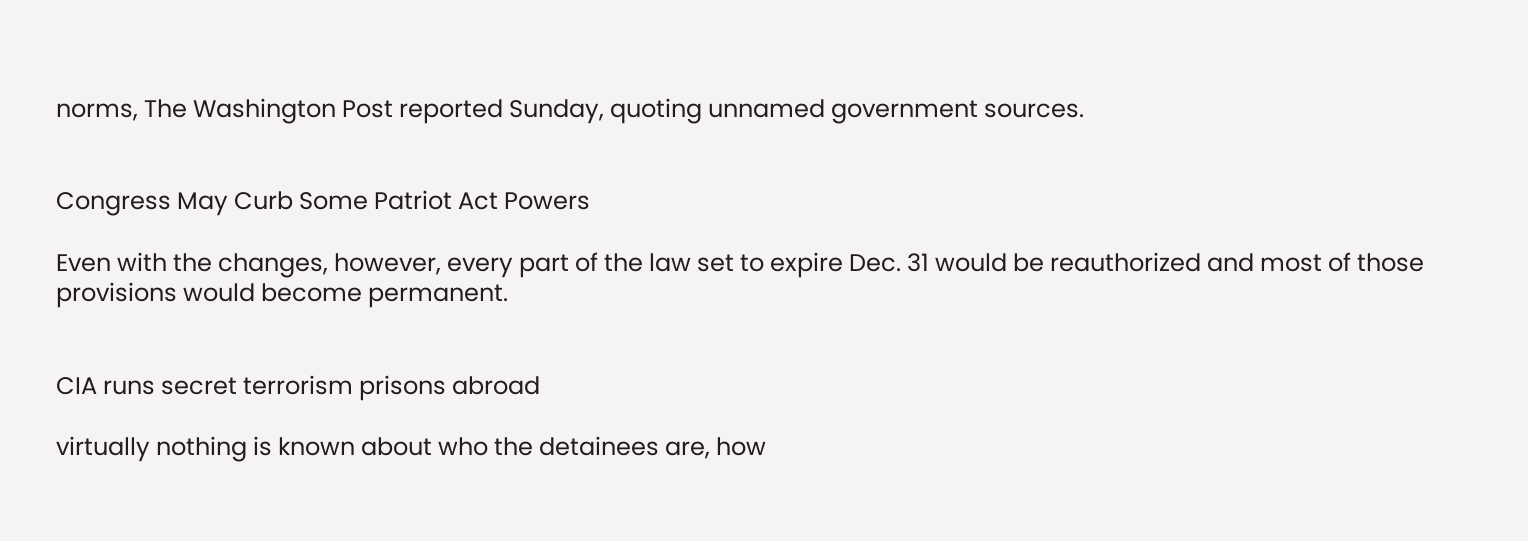norms, The Washington Post reported Sunday, quoting unnamed government sources.


Congress May Curb Some Patriot Act Powers

Even with the changes, however, every part of the law set to expire Dec. 31 would be reauthorized and most of those provisions would become permanent.


CIA runs secret terrorism prisons abroad

virtually nothing is known about who the detainees are, how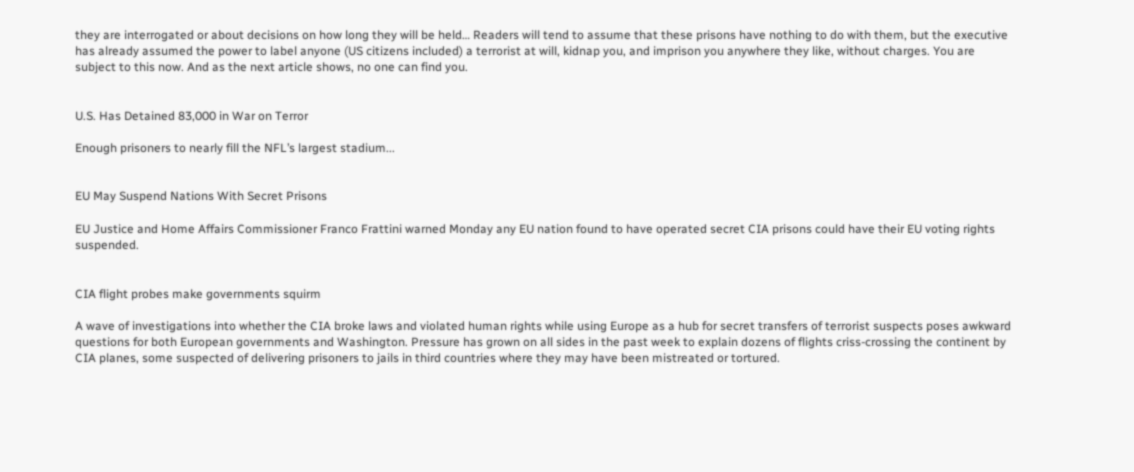they are interrogated or about decisions on how long they will be held… Readers will tend to assume that these prisons have nothing to do with them, but the executive has already assumed the power to label anyone (US citizens included) a terrorist at will, kidnap you, and imprison you anywhere they like, without charges. You are subject to this now. And as the next article shows, no one can find you.


U.S. Has Detained 83,000 in War on Terror

Enough prisoners to nearly fill the NFL’s largest stadium...


EU May Suspend Nations With Secret Prisons

EU Justice and Home Affairs Commissioner Franco Frattini warned Monday any EU nation found to have operated secret CIA prisons could have their EU voting rights suspended.


CIA flight probes make governments squirm

A wave of investigations into whether the CIA broke laws and violated human rights while using Europe as a hub for secret transfers of terrorist suspects poses awkward questions for both European governments and Washington. Pressure has grown on all sides in the past week to explain dozens of flights criss-crossing the continent by CIA planes, some suspected of delivering prisoners to jails in third countries where they may have been mistreated or tortured.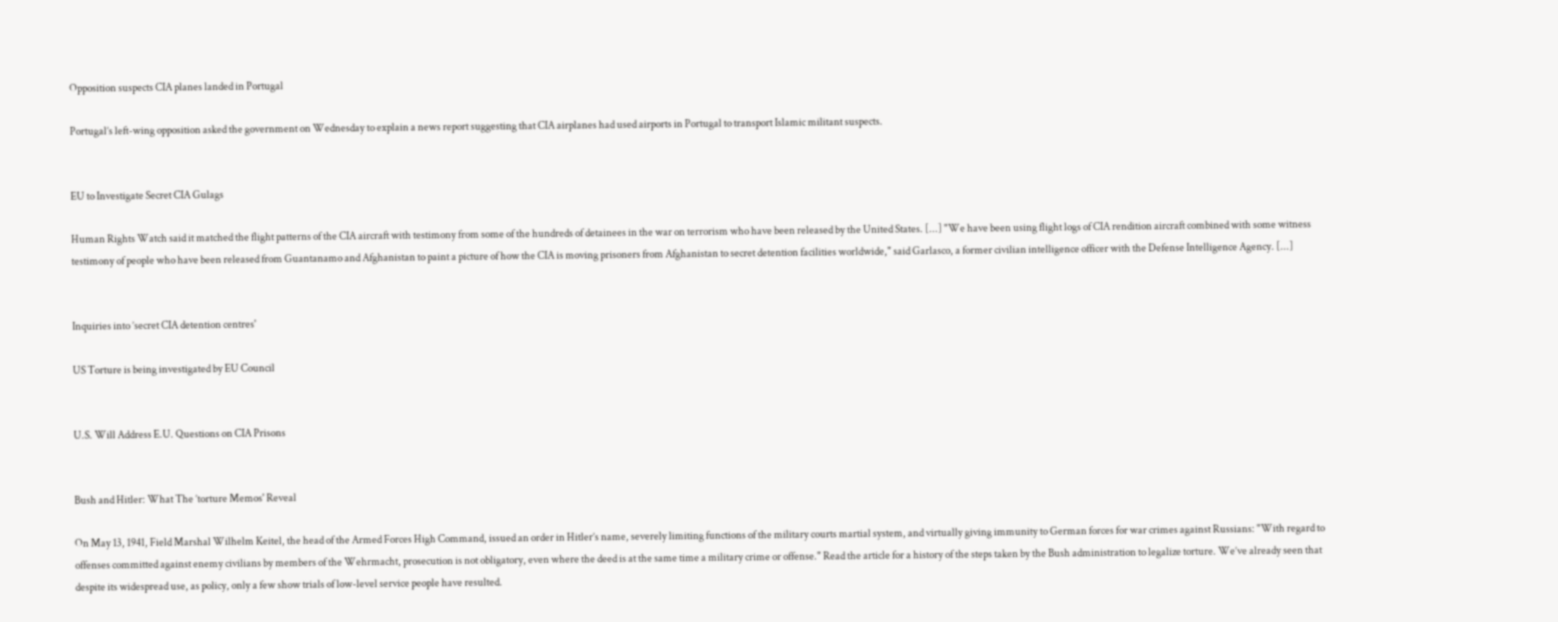Opposition suspects CIA planes landed in Portugal

Portugal’s left-wing opposition asked the government on Wednesday to explain a news report suggesting that CIA airplanes had used airports in Portugal to transport Islamic militant suspects.


EU to Investigate Secret CIA Gulags

Human Rights Watch said it matched the flight patterns of the CIA aircraft with testimony from some of the hundreds of detainees in the war on terrorism who have been released by the United States. [...] "We have been using flight logs of CIA rendition aircraft combined with some witness testimony of people who have been released from Guantanamo and Afghanistan to paint a picture of how the CIA is moving prisoners from Afghanistan to secret detention facilities worldwide," said Garlasco, a former civilian intelligence officer with the Defense Intelligence Agency. [...]


Inquiries into ’secret CIA detention centres'

US Torture is being investigated by EU Council


U.S. Will Address E.U. Questions on CIA Prisons


Bush and Hitler: What The ’torture Memos' Reveal

On May 13, 1941, Field Marshal Wilhelm Keitel, the head of the Armed Forces High Command, issued an order in Hitler’s name, severely limiting functions of the military courts martial system, and virtually giving immunity to German forces for war crimes against Russians: "With regard to offenses committed against enemy civilians by members of the Wehrmacht, prosecution is not obligatory, even where the deed is at the same time a military crime or offense." Read the article for a history of the steps taken by the Bush administration to legalize torture. We’ve already seen that despite its widespread use, as policy, only a few show trials of low-level service people have resulted.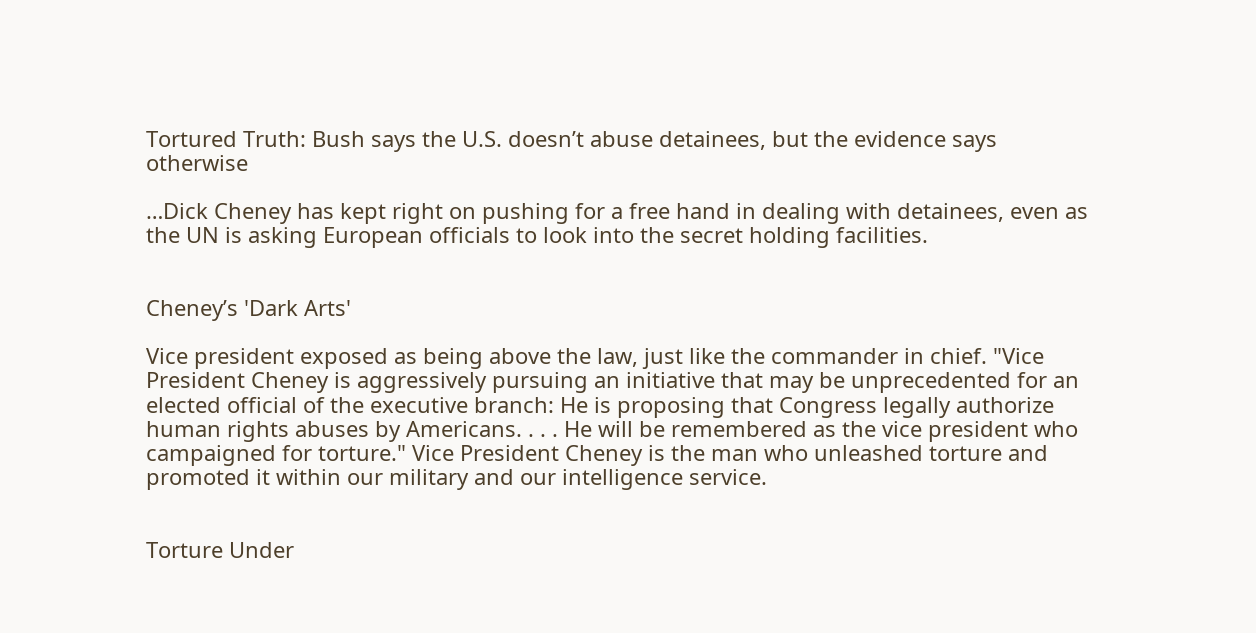Tortured Truth: Bush says the U.S. doesn’t abuse detainees, but the evidence says otherwise

…Dick Cheney has kept right on pushing for a free hand in dealing with detainees, even as the UN is asking European officials to look into the secret holding facilities.


Cheney’s 'Dark Arts'

Vice president exposed as being above the law, just like the commander in chief. "Vice President Cheney is aggressively pursuing an initiative that may be unprecedented for an elected official of the executive branch: He is proposing that Congress legally authorize human rights abuses by Americans. . . . He will be remembered as the vice president who campaigned for torture." Vice President Cheney is the man who unleashed torture and promoted it within our military and our intelligence service.


Torture Under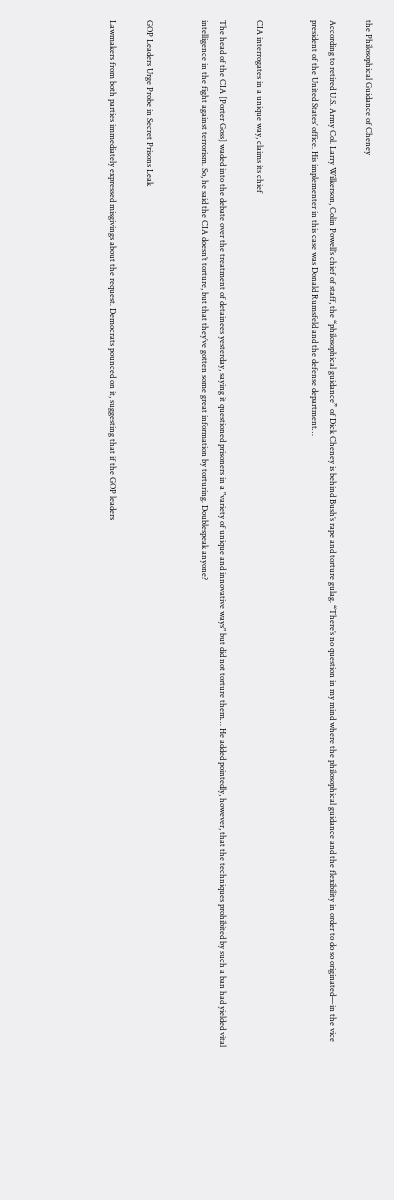the Philosophical Guidance of Cheney

According to retired U.S. Army Col. Larry Wilkerson, Colin Powell’s chief of staff, the “philosophical guidance” of Dick Cheney is behind Bush’s rape and torture gulag. “There’s no question in my mind where the philosophical guidance and the flexibility in order to do so originated—in the vice president of the United States’ office. His implementer in this case was Donald Rumsfeld and the defense department…


CIA interrogates in a unique way, claims its chief

The head of the CIA [Porter Goss] waded into the debate over the treatment of detainees yesterday, saying it questioned prisoners in a "variety of unique and innovative ways" but did not torture them… He added pointedly, however, that the techniques prohibited by such a ban had yielded vital intelligence in the fight against terrorism. So, he said the CIA doesn’t torture, but that they’ve gotten some great information by torturing. Doublespeak anyone?


GOP Leaders Urge Probe in Secret Prisons Leak

Lawmakers from both parties immediately expressed misgivings about the request. Democrats pounced on it, suggesting that if the GOP leaders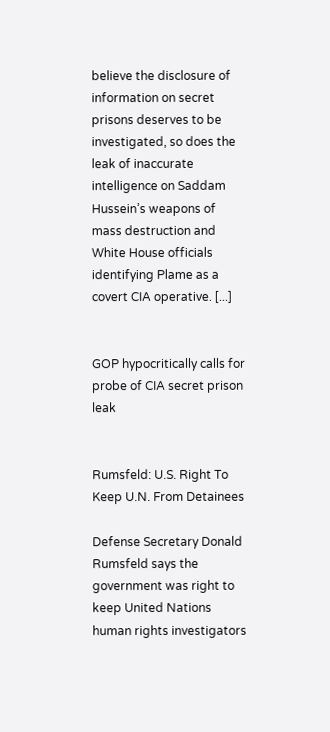believe the disclosure of information on secret prisons deserves to be investigated, so does the leak of inaccurate intelligence on Saddam Hussein’s weapons of mass destruction and White House officials identifying Plame as a covert CIA operative. [...]


GOP hypocritically calls for probe of CIA secret prison leak


Rumsfeld: U.S. Right To Keep U.N. From Detainees

Defense Secretary Donald Rumsfeld says the government was right to keep United Nations human rights investigators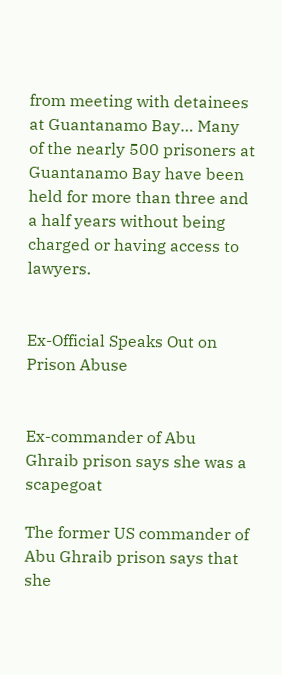from meeting with detainees at Guantanamo Bay… Many of the nearly 500 prisoners at Guantanamo Bay have been held for more than three and a half years without being charged or having access to lawyers.


Ex-Official Speaks Out on Prison Abuse


Ex-commander of Abu Ghraib prison says she was a scapegoat

The former US commander of Abu Ghraib prison says that she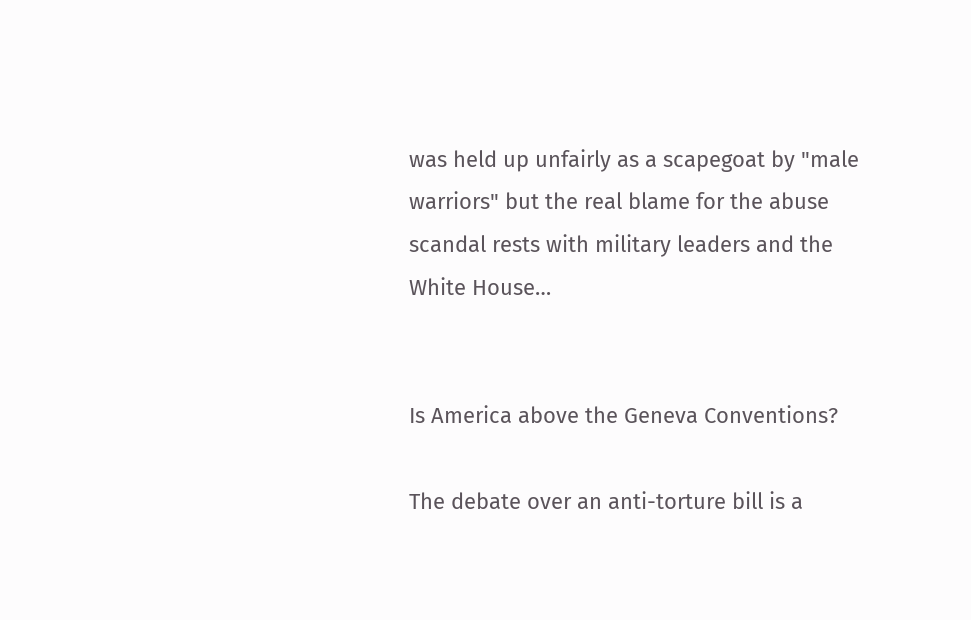was held up unfairly as a scapegoat by "male warriors" but the real blame for the abuse scandal rests with military leaders and the White House…


Is America above the Geneva Conventions?

The debate over an anti-torture bill is a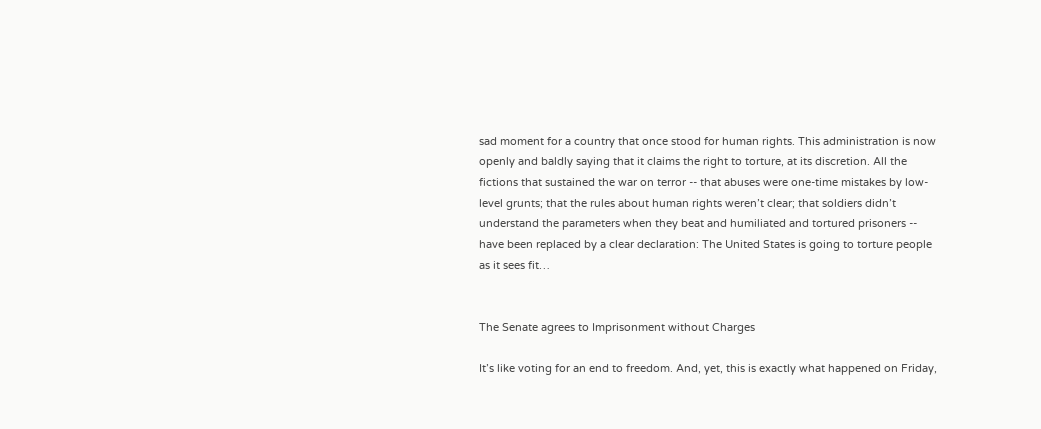sad moment for a country that once stood for human rights. This administration is now openly and baldly saying that it claims the right to torture, at its discretion. All the fictions that sustained the war on terror -- that abuses were one-time mistakes by low-level grunts; that the rules about human rights weren’t clear; that soldiers didn’t understand the parameters when they beat and humiliated and tortured prisoners -- have been replaced by a clear declaration: The United States is going to torture people as it sees fit…


The Senate agrees to Imprisonment without Charges

It’s like voting for an end to freedom. And, yet, this is exactly what happened on Friday,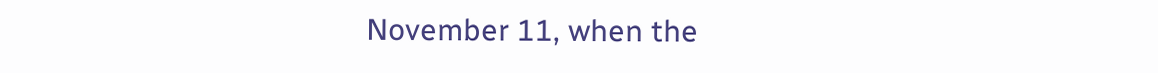November 11, when the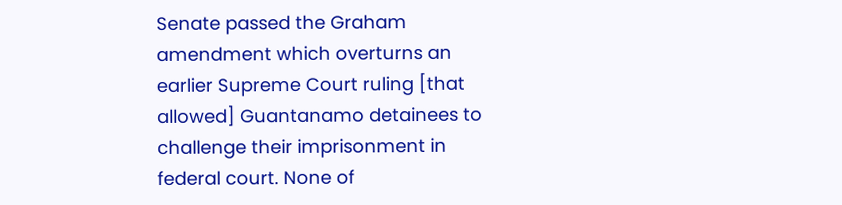Senate passed the Graham amendment which overturns an earlier Supreme Court ruling [that allowed] Guantanamo detainees to challenge their imprisonment in federal court. None of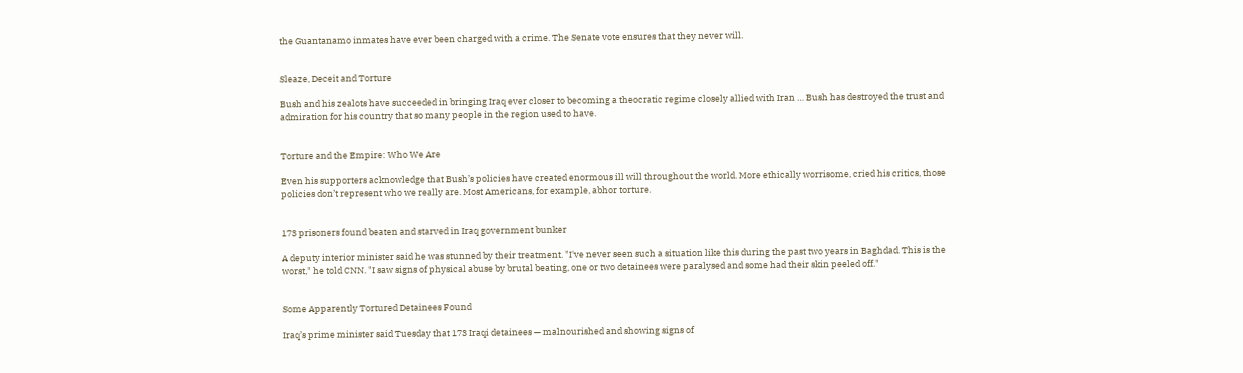the Guantanamo inmates have ever been charged with a crime. The Senate vote ensures that they never will.


Sleaze, Deceit and Torture

Bush and his zealots have succeeded in bringing Iraq ever closer to becoming a theocratic regime closely allied with Iran … Bush has destroyed the trust and admiration for his country that so many people in the region used to have.


Torture and the Empire: Who We Are

Even his supporters acknowledge that Bush’s policies have created enormous ill will throughout the world. More ethically worrisome, cried his critics, those policies don’t represent who we really are. Most Americans, for example, abhor torture.


173 prisoners found beaten and starved in Iraq government bunker

A deputy interior minister said he was stunned by their treatment. "I've never seen such a situation like this during the past two years in Baghdad. This is the worst," he told CNN. "I saw signs of physical abuse by brutal beating, one or two detainees were paralysed and some had their skin peeled off."


Some Apparently Tortured Detainees Found

Iraq’s prime minister said Tuesday that 173 Iraqi detainees — malnourished and showing signs of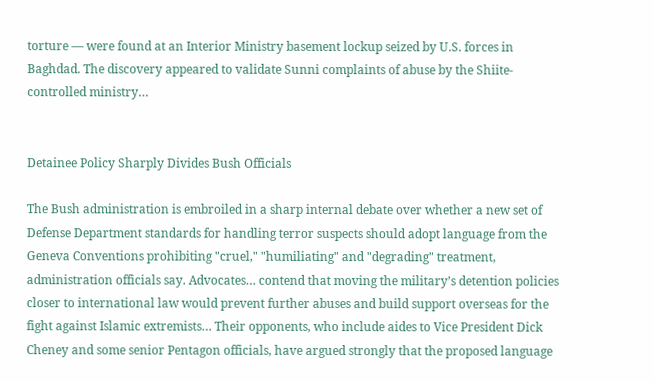torture — were found at an Interior Ministry basement lockup seized by U.S. forces in Baghdad. The discovery appeared to validate Sunni complaints of abuse by the Shiite-controlled ministry…


Detainee Policy Sharply Divides Bush Officials

The Bush administration is embroiled in a sharp internal debate over whether a new set of Defense Department standards for handling terror suspects should adopt language from the Geneva Conventions prohibiting "cruel," "humiliating" and "degrading" treatment, administration officials say. Advocates… contend that moving the military’s detention policies closer to international law would prevent further abuses and build support overseas for the fight against Islamic extremists… Their opponents, who include aides to Vice President Dick Cheney and some senior Pentagon officials, have argued strongly that the proposed language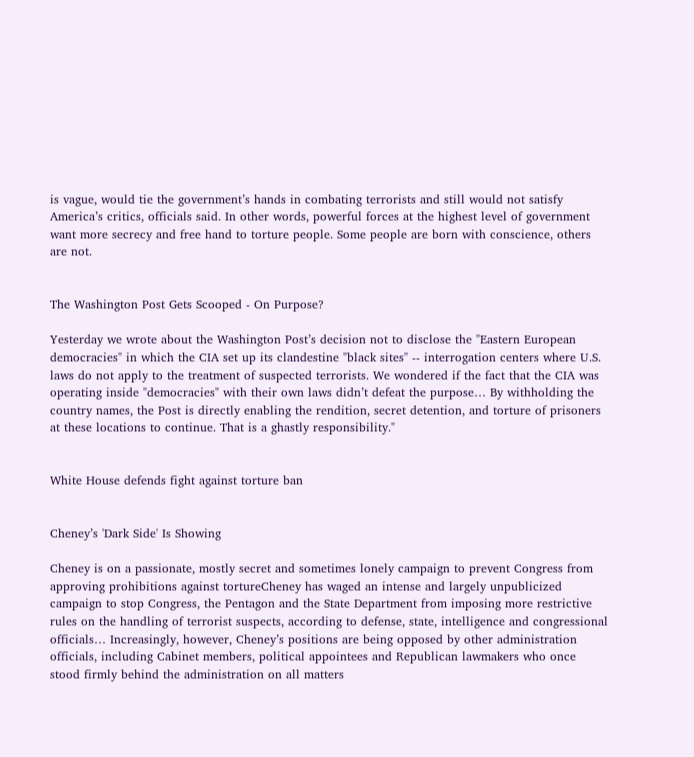is vague, would tie the government’s hands in combating terrorists and still would not satisfy America’s critics, officials said. In other words, powerful forces at the highest level of government want more secrecy and free hand to torture people. Some people are born with conscience, others are not.


The Washington Post Gets Scooped - On Purpose?

Yesterday we wrote about the Washington Post’s decision not to disclose the "Eastern European democracies" in which the CIA set up its clandestine "black sites" -- interrogation centers where U.S. laws do not apply to the treatment of suspected terrorists. We wondered if the fact that the CIA was operating inside "democracies" with their own laws didn’t defeat the purpose… By withholding the country names, the Post is directly enabling the rendition, secret detention, and torture of prisoners at these locations to continue. That is a ghastly responsibility."


White House defends fight against torture ban


Cheney’s 'Dark Side' Is Showing

Cheney is on a passionate, mostly secret and sometimes lonely campaign to prevent Congress from approving prohibitions against tortureCheney has waged an intense and largely unpublicized campaign to stop Congress, the Pentagon and the State Department from imposing more restrictive rules on the handling of terrorist suspects, according to defense, state, intelligence and congressional officials… Increasingly, however, Cheney’s positions are being opposed by other administration officials, including Cabinet members, political appointees and Republican lawmakers who once stood firmly behind the administration on all matters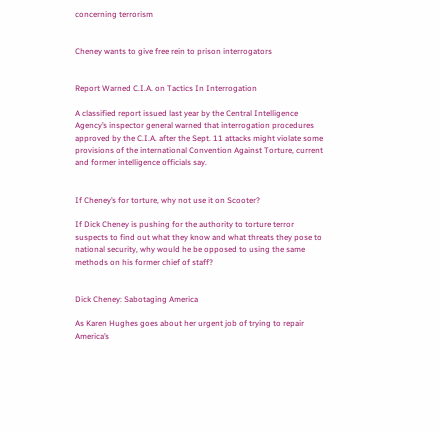concerning terrorism


Cheney wants to give free rein to prison interrogators


Report Warned C.I.A. on Tactics In Interrogation

A classified report issued last year by the Central Intelligence Agency’s inspector general warned that interrogation procedures approved by the C.I.A. after the Sept. 11 attacks might violate some provisions of the international Convention Against Torture, current and former intelligence officials say.


If Cheney’s for torture, why not use it on Scooter?

If Dick Cheney is pushing for the authority to torture terror suspects to find out what they know and what threats they pose to national security, why would he be opposed to using the same methods on his former chief of staff?


Dick Cheney: Sabotaging America

As Karen Hughes goes about her urgent job of trying to repair America’s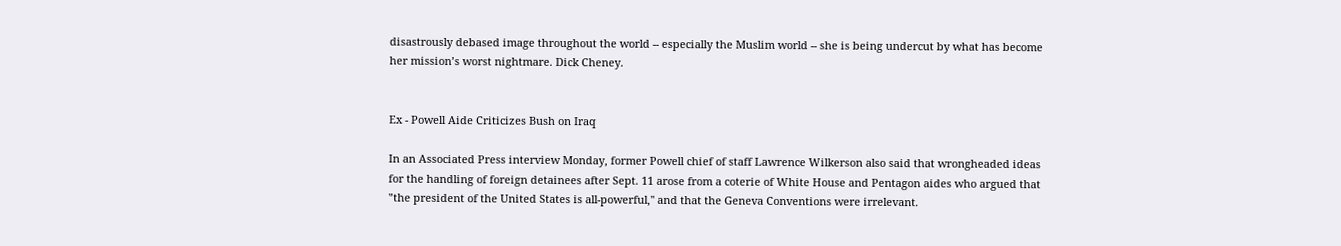disastrously debased image throughout the world -- especially the Muslim world -- she is being undercut by what has become her mission’s worst nightmare. Dick Cheney.


Ex - Powell Aide Criticizes Bush on Iraq

In an Associated Press interview Monday, former Powell chief of staff Lawrence Wilkerson also said that wrongheaded ideas for the handling of foreign detainees after Sept. 11 arose from a coterie of White House and Pentagon aides who argued that '’the president of the United States is all-powerful,'' and that the Geneva Conventions were irrelevant.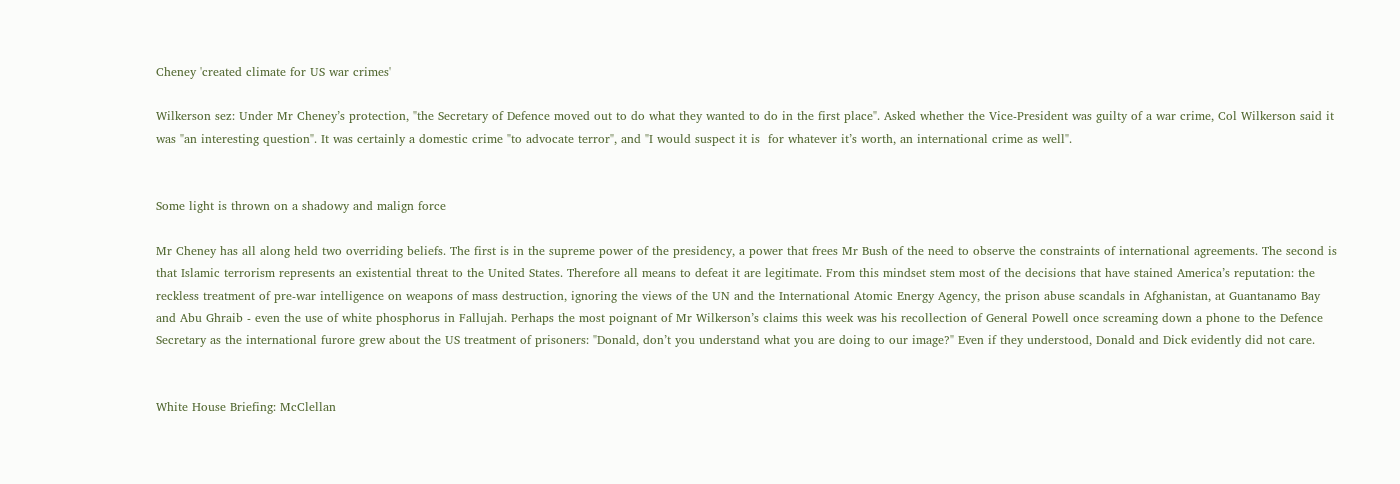Cheney 'created climate for US war crimes'

Wilkerson sez: Under Mr Cheney’s protection, "the Secretary of Defence moved out to do what they wanted to do in the first place". Asked whether the Vice-President was guilty of a war crime, Col Wilkerson said it was "an interesting question". It was certainly a domestic crime "to advocate terror", and "I would suspect it is  for whatever it’s worth, an international crime as well".


Some light is thrown on a shadowy and malign force

Mr Cheney has all along held two overriding beliefs. The first is in the supreme power of the presidency, a power that frees Mr Bush of the need to observe the constraints of international agreements. The second is that Islamic terrorism represents an existential threat to the United States. Therefore all means to defeat it are legitimate. From this mindset stem most of the decisions that have stained America’s reputation: the reckless treatment of pre-war intelligence on weapons of mass destruction, ignoring the views of the UN and the International Atomic Energy Agency, the prison abuse scandals in Afghanistan, at Guantanamo Bay and Abu Ghraib - even the use of white phosphorus in Fallujah. Perhaps the most poignant of Mr Wilkerson’s claims this week was his recollection of General Powell once screaming down a phone to the Defence Secretary as the international furore grew about the US treatment of prisoners: "Donald, don’t you understand what you are doing to our image?" Even if they understood, Donald and Dick evidently did not care.


White House Briefing: McClellan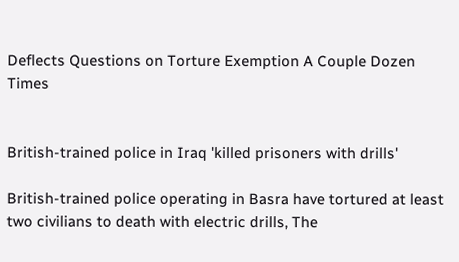Deflects Questions on Torture Exemption A Couple Dozen Times


British-trained police in Iraq 'killed prisoners with drills'

British-trained police operating in Basra have tortured at least two civilians to death with electric drills, The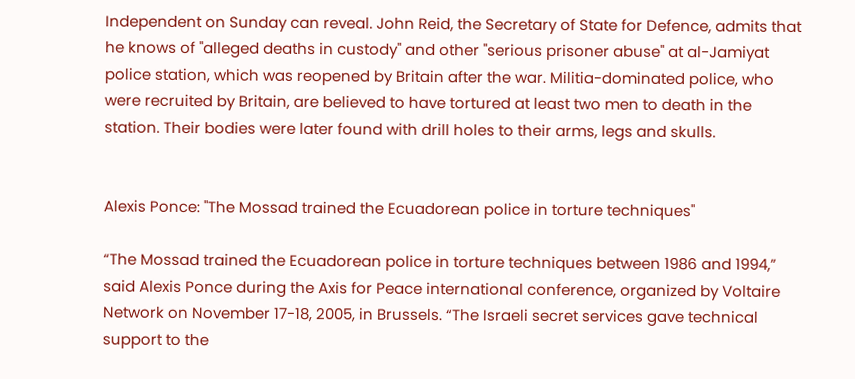Independent on Sunday can reveal. John Reid, the Secretary of State for Defence, admits that he knows of "alleged deaths in custody" and other "serious prisoner abuse" at al-Jamiyat police station, which was reopened by Britain after the war. Militia-dominated police, who were recruited by Britain, are believed to have tortured at least two men to death in the station. Their bodies were later found with drill holes to their arms, legs and skulls.


Alexis Ponce: "The Mossad trained the Ecuadorean police in torture techniques"

“The Mossad trained the Ecuadorean police in torture techniques between 1986 and 1994,” said Alexis Ponce during the Axis for Peace international conference, organized by Voltaire Network on November 17-18, 2005, in Brussels. “The Israeli secret services gave technical support to the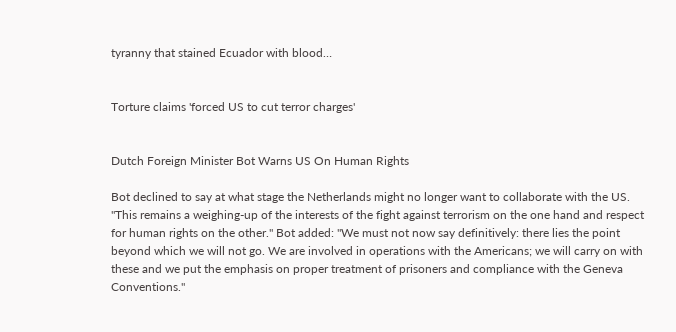tyranny that stained Ecuador with blood…


Torture claims 'forced US to cut terror charges'


Dutch Foreign Minister Bot Warns US On Human Rights

Bot declined to say at what stage the Netherlands might no longer want to collaborate with the US. "This remains a weighing-up of the interests of the fight against terrorism on the one hand and respect for human rights on the other." Bot added: "We must not now say definitively: there lies the point beyond which we will not go. We are involved in operations with the Americans; we will carry on with these and we put the emphasis on proper treatment of prisoners and compliance with the Geneva Conventions."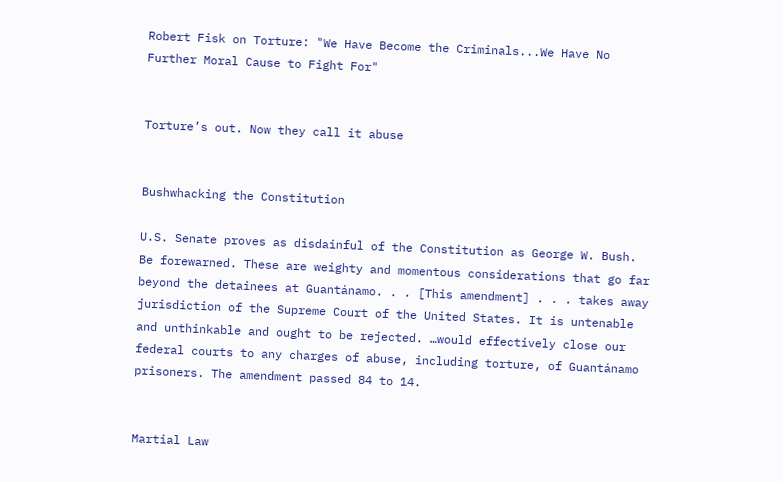Robert Fisk on Torture: "We Have Become the Criminals...We Have No Further Moral Cause to Fight For"


Torture’s out. Now they call it abuse


Bushwhacking the Constitution

U.S. Senate proves as disdainful of the Constitution as George W. Bush. Be forewarned. These are weighty and momentous considerations that go far beyond the detainees at Guantánamo. . . [This amendment] . . . takes away jurisdiction of the Supreme Court of the United States. It is untenable and unthinkable and ought to be rejected. …would effectively close our federal courts to any charges of abuse, including torture, of Guantánamo prisoners. The amendment passed 84 to 14.


Martial Law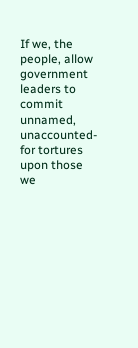If we, the people, allow government leaders to commit unnamed, unaccounted-for tortures upon those we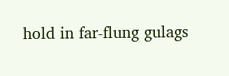hold in far-flung gulags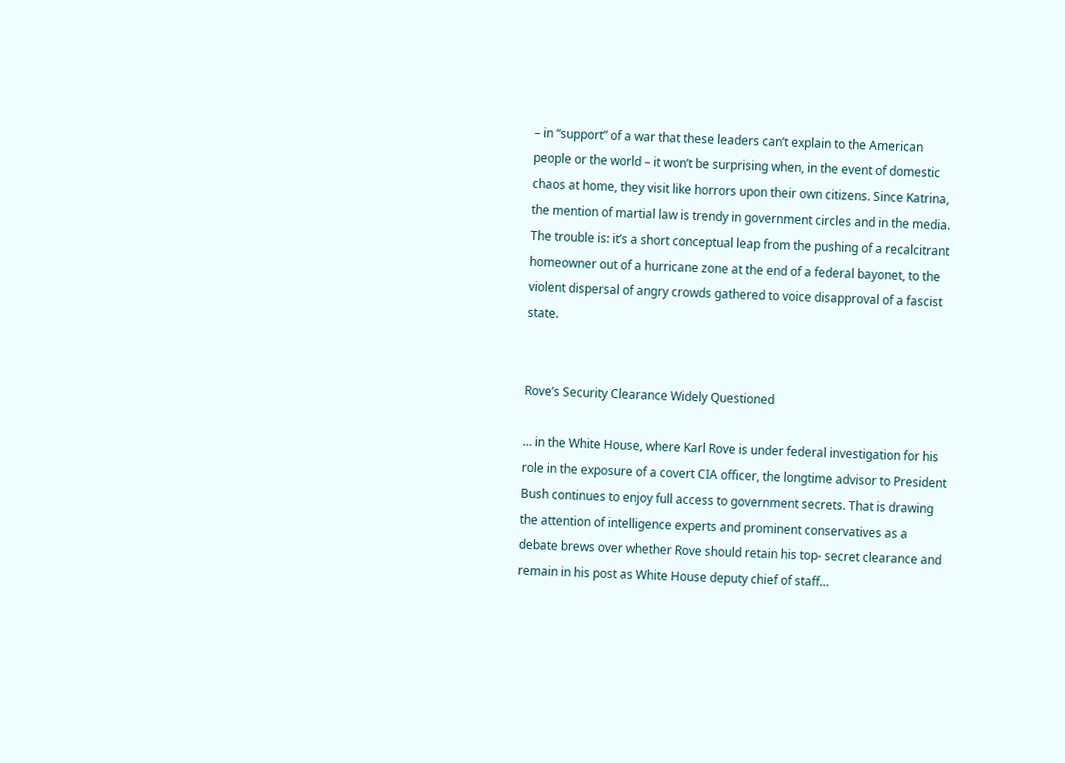– in “support” of a war that these leaders can’t explain to the American people or the world – it won’t be surprising when, in the event of domestic chaos at home, they visit like horrors upon their own citizens. Since Katrina, the mention of martial law is trendy in government circles and in the media. The trouble is: it’s a short conceptual leap from the pushing of a recalcitrant homeowner out of a hurricane zone at the end of a federal bayonet, to the violent dispersal of angry crowds gathered to voice disapproval of a fascist state.


Rove’s Security Clearance Widely Questioned

… in the White House, where Karl Rove is under federal investigation for his role in the exposure of a covert CIA officer, the longtime advisor to President Bush continues to enjoy full access to government secrets. That is drawing the attention of intelligence experts and prominent conservatives as a debate brews over whether Rove should retain his top- secret clearance and remain in his post as White House deputy chief of staff…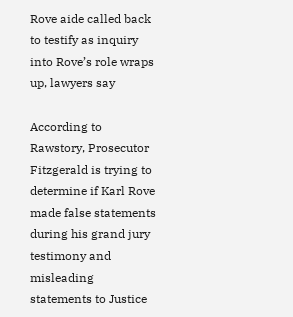Rove aide called back to testify as inquiry into Rove’s role wraps up, lawyers say

According to Rawstory, Prosecutor Fitzgerald is trying to determine if Karl Rove made false statements during his grand jury testimony and misleading statements to Justice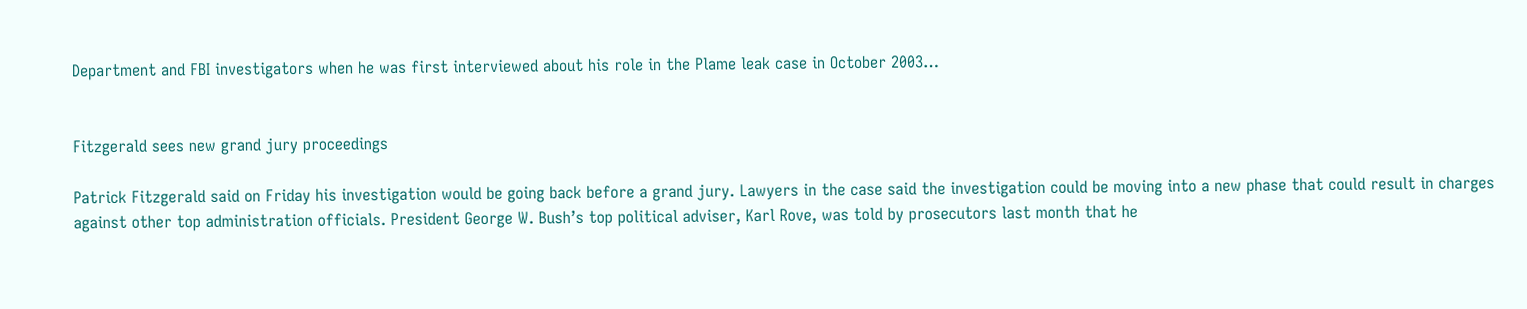Department and FBI investigators when he was first interviewed about his role in the Plame leak case in October 2003…


Fitzgerald sees new grand jury proceedings

Patrick Fitzgerald said on Friday his investigation would be going back before a grand jury. Lawyers in the case said the investigation could be moving into a new phase that could result in charges against other top administration officials. President George W. Bush’s top political adviser, Karl Rove, was told by prosecutors last month that he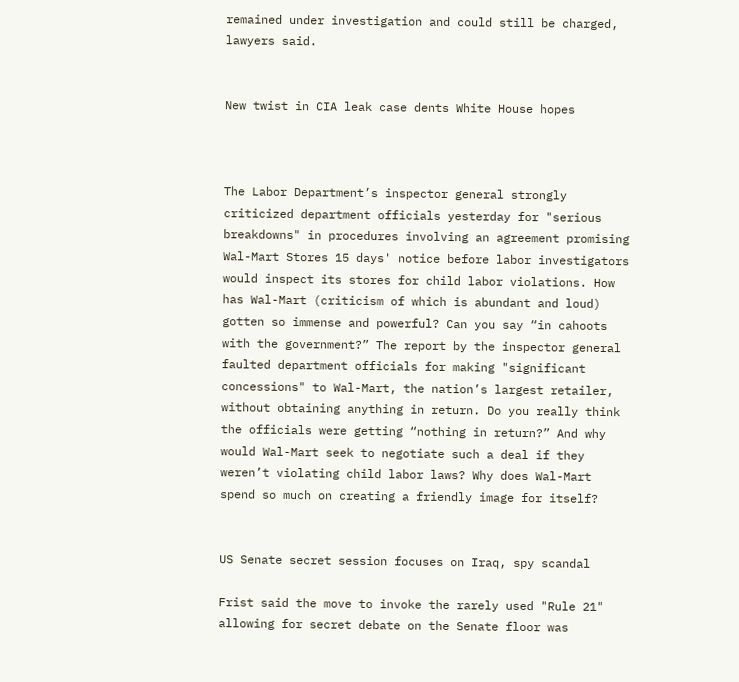remained under investigation and could still be charged, lawyers said.


New twist in CIA leak case dents White House hopes



The Labor Department’s inspector general strongly criticized department officials yesterday for "serious breakdowns" in procedures involving an agreement promising Wal-Mart Stores 15 days' notice before labor investigators would inspect its stores for child labor violations. How has Wal-Mart (criticism of which is abundant and loud) gotten so immense and powerful? Can you say “in cahoots with the government?” The report by the inspector general faulted department officials for making "significant concessions" to Wal-Mart, the nation’s largest retailer, without obtaining anything in return. Do you really think the officials were getting “nothing in return?” And why would Wal-Mart seek to negotiate such a deal if they weren’t violating child labor laws? Why does Wal-Mart spend so much on creating a friendly image for itself?


US Senate secret session focuses on Iraq, spy scandal

Frist said the move to invoke the rarely used "Rule 21" allowing for secret debate on the Senate floor was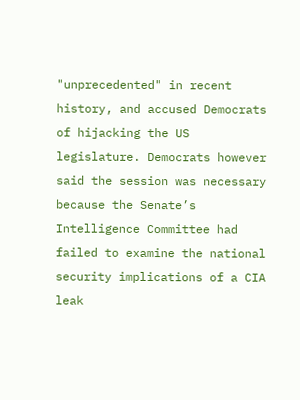"unprecedented" in recent history, and accused Democrats of hijacking the US legislature. Democrats however said the session was necessary because the Senate’s Intelligence Committee had failed to examine the national security implications of a CIA leak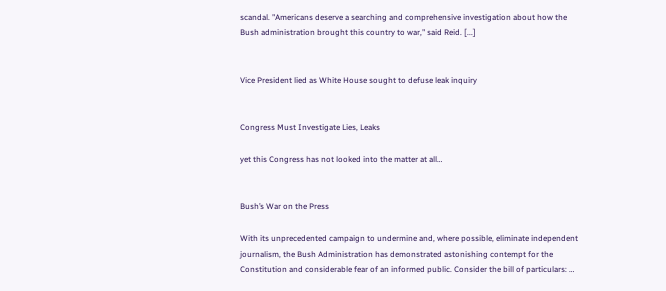scandal. "Americans deserve a searching and comprehensive investigation about how the Bush administration brought this country to war," said Reid. [...]


Vice President lied as White House sought to defuse leak inquiry


Congress Must Investigate Lies, Leaks

yet this Congress has not looked into the matter at all…


Bush’s War on the Press

With its unprecedented campaign to undermine and, where possible, eliminate independent journalism, the Bush Administration has demonstrated astonishing contempt for the Constitution and considerable fear of an informed public. Consider the bill of particulars: …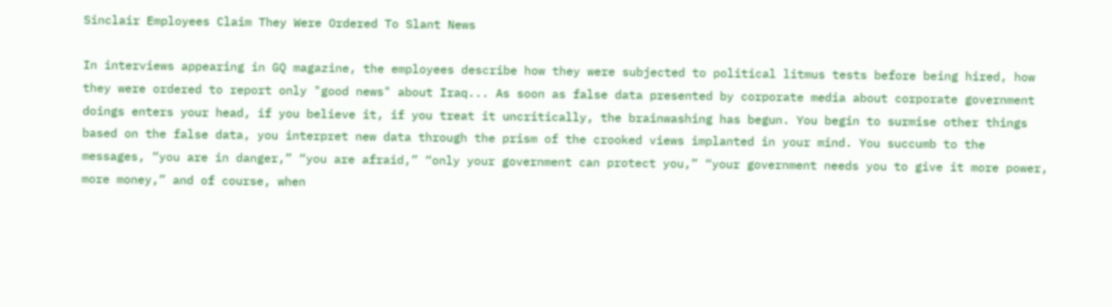Sinclair Employees Claim They Were Ordered To Slant News

In interviews appearing in GQ magazine, the employees describe how they were subjected to political litmus tests before being hired, how they were ordered to report only "good news" about Iraq... As soon as false data presented by corporate media about corporate government doings enters your head, if you believe it, if you treat it uncritically, the brainwashing has begun. You begin to surmise other things based on the false data, you interpret new data through the prism of the crooked views implanted in your mind. You succumb to the messages, “you are in danger,” “you are afraid,” “only your government can protect you,” “your government needs you to give it more power, more money,” and of course, when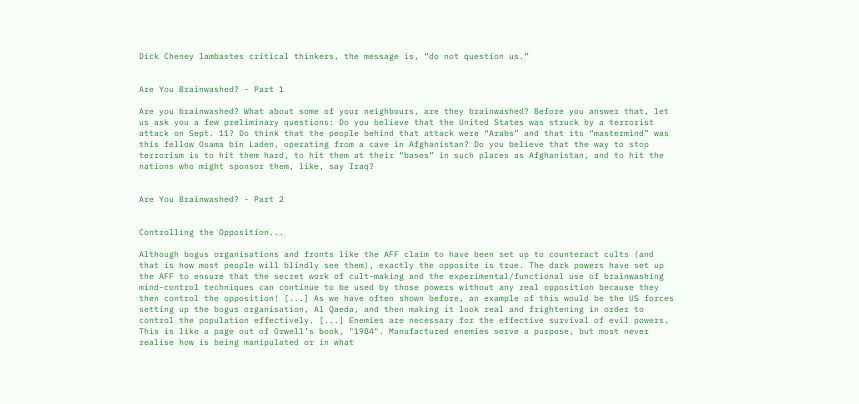Dick Cheney lambastes critical thinkers, the message is, “do not question us.”


Are You Brainwashed? - Part 1

Are you brainwashed? What about some of your neighbours, are they brainwashed? Before you answer that, let us ask you a few preliminary questions: Do you believe that the United States was struck by a terrorist attack on Sept. 11? Do think that the people behind that attack were “Arabs” and that its “mastermind” was this fellow Osama bin Laden, operating from a cave in Afghanistan? Do you believe that the way to stop terrorism is to hit them hard, to hit them at their “bases” in such places as Afghanistan, and to hit the nations who might sponsor them, like, say Iraq?


Are You Brainwashed? - Part 2


Controlling the Opposition...

Although bogus organisations and fronts like the AFF claim to have been set up to counteract cults (and that is how most people will blindly see them), exactly the opposite is true. The dark powers have set up the AFF to ensure that the secret work of cult-making and the experimental/functional use of brainwashing mind-control techniques can continue to be used by those powers without any real opposition because they then control the opposition! [...] As we have often shown before, an example of this would be the US forces setting up the bogus organisation, Al Qaeda, and then making it look real and frightening in order to control the population effectively. [...] Enemies are necessary for the effective survival of evil powers. This is like a page out of Orwell’s book, "1984". Manufactured enemies serve a purpose, but most never realise how is being manipulated or in what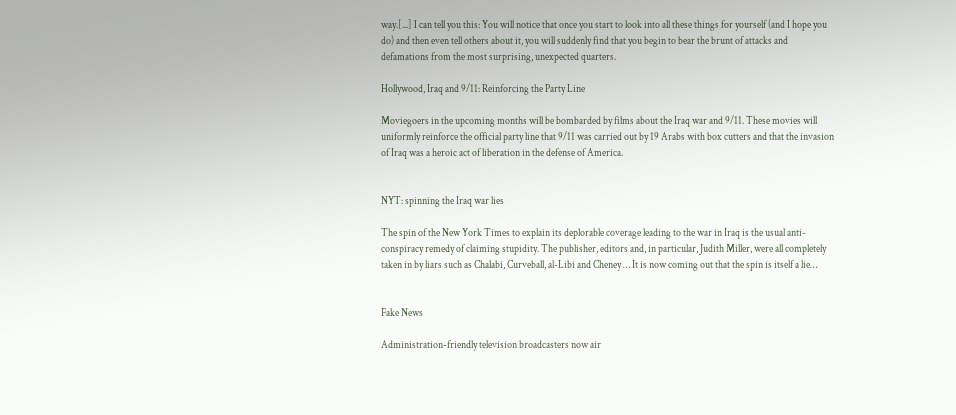way.[...] I can tell you this: You will notice that once you start to look into all these things for yourself (and I hope you do) and then even tell others about it, you will suddenly find that you begin to bear the brunt of attacks and defamations from the most surprising, unexpected quarters.

Hollywood, Iraq and 9/11: Reinforcing the Party Line

Moviegoers in the upcoming months will be bombarded by films about the Iraq war and 9/11. These movies will uniformly reinforce the official party line that 9/11 was carried out by 19 Arabs with box cutters and that the invasion of Iraq was a heroic act of liberation in the defense of America.


NYT: spinning the Iraq war lies

The spin of the New York Times to explain its deplorable coverage leading to the war in Iraq is the usual anti-conspiracy remedy of claiming stupidity. The publisher, editors and, in particular, Judith Miller, were all completely taken in by liars such as Chalabi, Curveball, al-Libi and Cheney … It is now coming out that the spin is itself a lie…


Fake News

Administration-friendly television broadcasters now air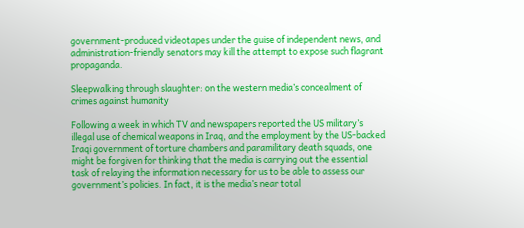government-produced videotapes under the guise of independent news, and administration-friendly senators may kill the attempt to expose such flagrant propaganda.

Sleepwalking through slaughter: on the western media’s concealment of crimes against humanity

Following a week in which TV and newspapers reported the US military’s illegal use of chemical weapons in Iraq, and the employment by the US-backed Iraqi government of torture chambers and paramilitary death squads, one might be forgiven for thinking that the media is carrying out the essential task of relaying the information necessary for us to be able to assess our government’s policies. In fact, it is the media’s near total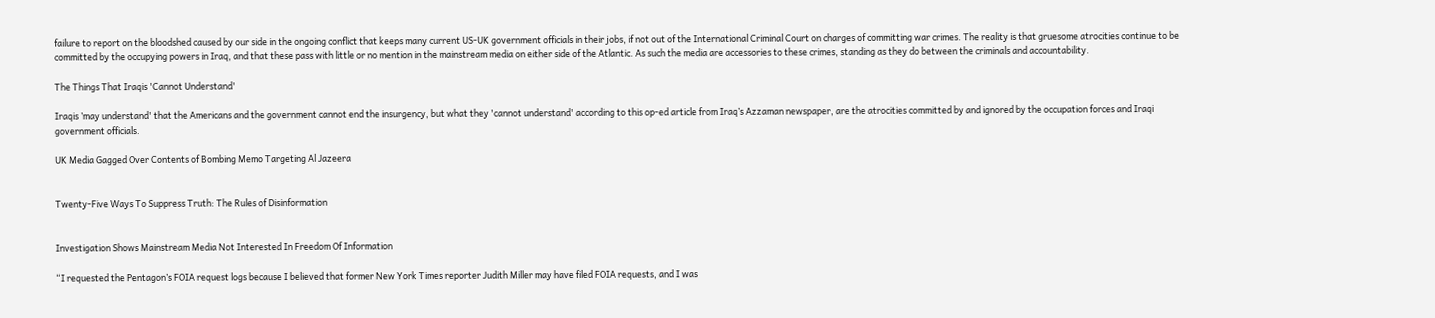failure to report on the bloodshed caused by our side in the ongoing conflict that keeps many current US-UK government officials in their jobs, if not out of the International Criminal Court on charges of committing war crimes. The reality is that gruesome atrocities continue to be committed by the occupying powers in Iraq, and that these pass with little or no mention in the mainstream media on either side of the Atlantic. As such the media are accessories to these crimes, standing as they do between the criminals and accountability.

The Things That Iraqis 'Cannot Understand'

Iraqis ’may understand' that the Americans and the government cannot end the insurgency, but what they 'cannot understand' according to this op-ed article from Iraq’s Azzaman newspaper, are the atrocities committed by and ignored by the occupation forces and Iraqi government officials.

UK Media Gagged Over Contents of Bombing Memo Targeting Al Jazeera


Twenty-Five Ways To Suppress Truth: The Rules of Disinformation


Investigation Shows Mainstream Media Not Interested In Freedom Of Information

“I requested the Pentagon’s FOIA request logs because I believed that former New York Times reporter Judith Miller may have filed FOIA requests, and I was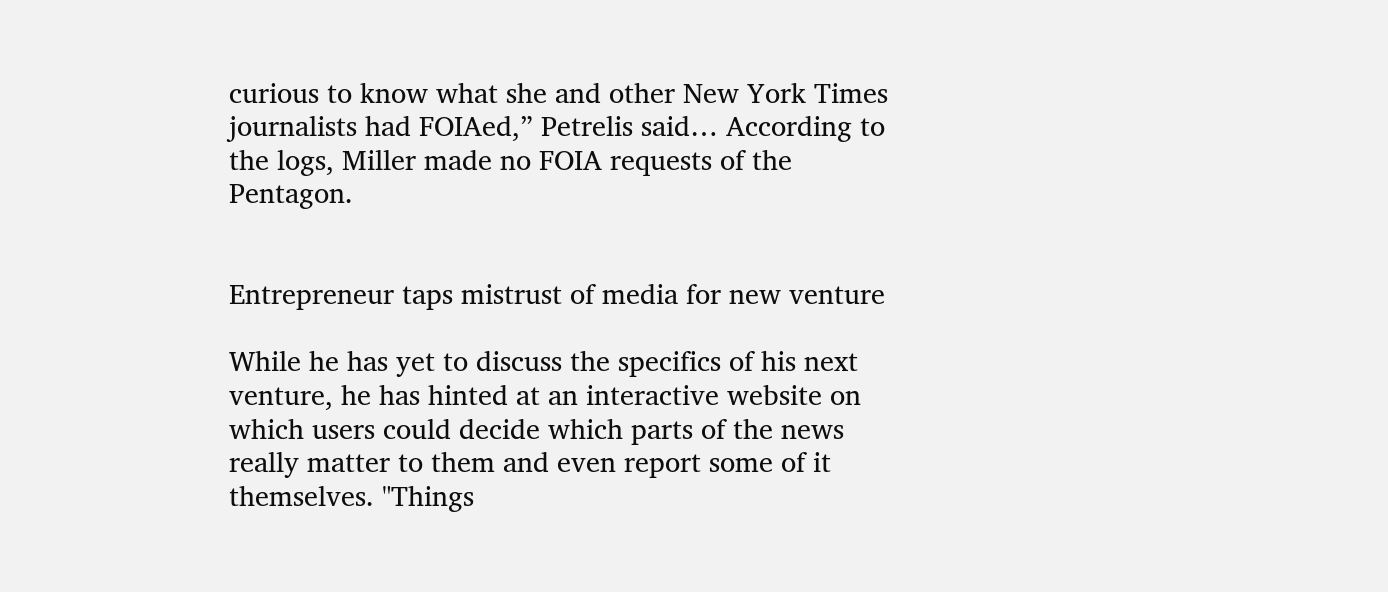curious to know what she and other New York Times journalists had FOIAed,” Petrelis said… According to the logs, Miller made no FOIA requests of the Pentagon.


Entrepreneur taps mistrust of media for new venture

While he has yet to discuss the specifics of his next venture, he has hinted at an interactive website on which users could decide which parts of the news really matter to them and even report some of it themselves. "Things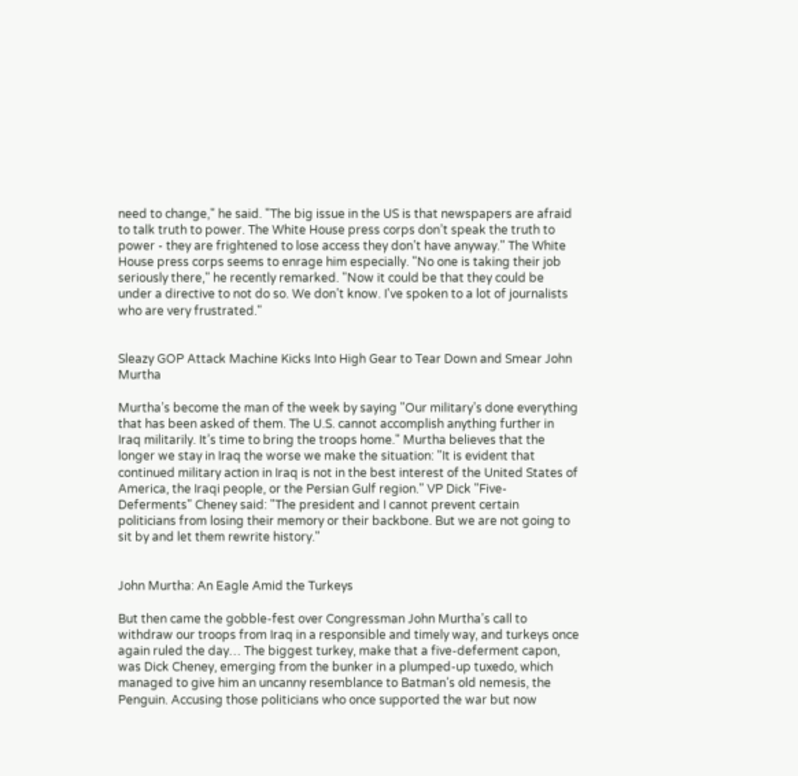need to change," he said. "The big issue in the US is that newspapers are afraid to talk truth to power. The White House press corps don’t speak the truth to power - they are frightened to lose access they don’t have anyway." The White House press corps seems to enrage him especially. "No one is taking their job seriously there," he recently remarked. "Now it could be that they could be under a directive to not do so. We don’t know. I've spoken to a lot of journalists who are very frustrated."


Sleazy GOP Attack Machine Kicks Into High Gear to Tear Down and Smear John Murtha

Murtha’s become the man of the week by saying "Our military’s done everything that has been asked of them. The U.S. cannot accomplish anything further in Iraq militarily. It’s time to bring the troops home." Murtha believes that the longer we stay in Iraq the worse we make the situation: "It is evident that continued military action in Iraq is not in the best interest of the United States of America, the Iraqi people, or the Persian Gulf region." VP Dick "Five-Deferments" Cheney said: "The president and I cannot prevent certain politicians from losing their memory or their backbone. But we are not going to sit by and let them rewrite history."


John Murtha: An Eagle Amid the Turkeys

But then came the gobble-fest over Congressman John Murtha’s call to withdraw our troops from Iraq in a responsible and timely way, and turkeys once again ruled the day… The biggest turkey, make that a five-deferment capon, was Dick Cheney, emerging from the bunker in a plumped-up tuxedo, which managed to give him an uncanny resemblance to Batman’s old nemesis, the Penguin. Accusing those politicians who once supported the war but now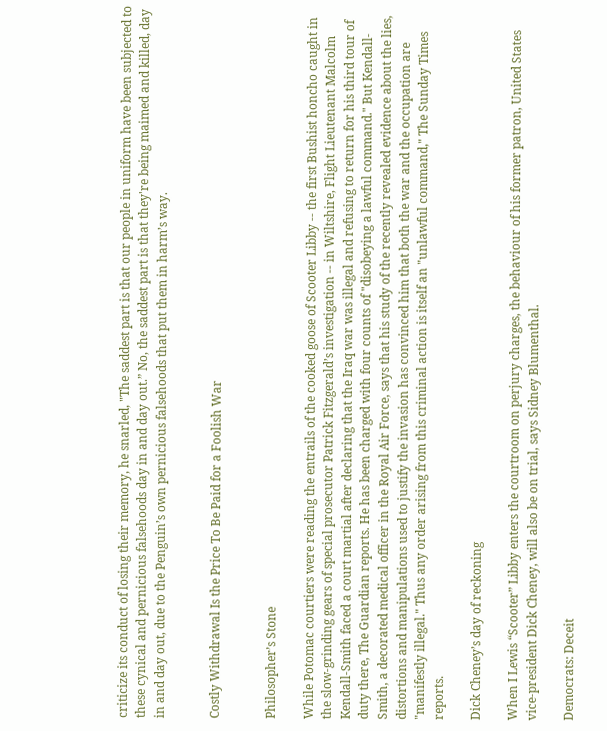criticize its conduct of losing their memory, he snarled, "The saddest part is that our people in uniform have been subjected to these cynical and pernicious falsehoods day in and day out.” No, the saddest part is that they're being maimed and killed, day in and day out, due to the Penguin’s own pernicious falsehoods that put them in harm’s way.


Costly Withdrawal Is the Price To Be Paid for a Foolish War


Philosopher’s Stone

While Potomac courtiers were reading the entrails of the cooked goose of Scooter Libby -- the first Bushist honcho caught in the slow-grinding gears of special prosecutor Patrick Fitzgerald’s investigation -- in Wiltshire, Flight Lieutenant Malcolm Kendall-Smith faced a court martial after declaring that the Iraq war was illegal and refusing to return for his third tour of duty there, The Guardian reports. He has been charged with four counts of "disobeying a lawful command." But Kendall-Smith, a decorated medical officer in the Royal Air Force, says that his study of the recently revealed evidence about the lies, distortions and manipulations used to justify the invasion has convinced him that both the war and the occupation are "manifestly illegal." Thus any order arising from this criminal action is itself an "unlawful command," The Sunday Times reports.

Dick Cheney’s day of reckoning

When I Lewis “Scooter” Libby enters the courtroom on perjury charges, the behaviour of his former patron, United States vice-president Dick Cheney, will also be on trial, says Sidney Blumenthal.

Democrats: Deceit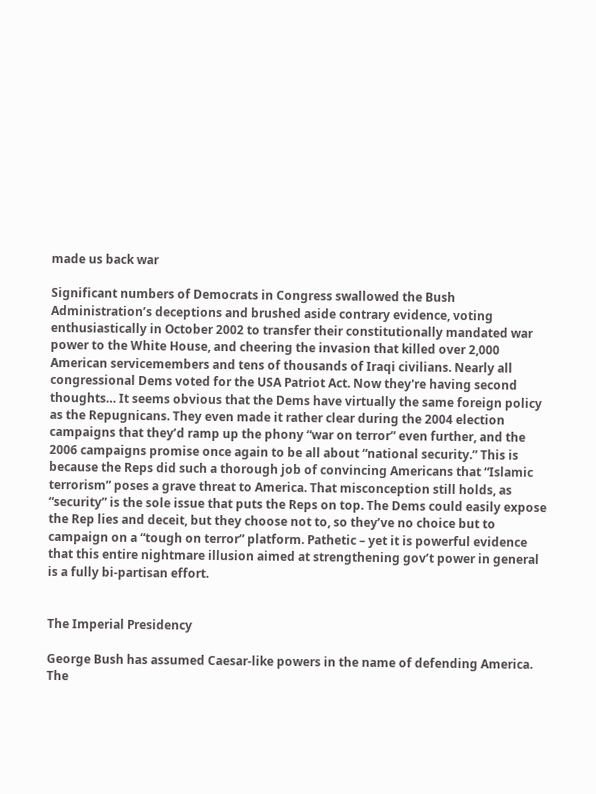made us back war

Significant numbers of Democrats in Congress swallowed the Bush Administration’s deceptions and brushed aside contrary evidence, voting enthusiastically in October 2002 to transfer their constitutionally mandated war power to the White House, and cheering the invasion that killed over 2,000 American servicemembers and tens of thousands of Iraqi civilians. Nearly all congressional Dems voted for the USA Patriot Act. Now they're having second thoughts… It seems obvious that the Dems have virtually the same foreign policy as the Repugnicans. They even made it rather clear during the 2004 election campaigns that they’d ramp up the phony “war on terror” even further, and the 2006 campaigns promise once again to be all about “national security.” This is because the Reps did such a thorough job of convincing Americans that “Islamic terrorism” poses a grave threat to America. That misconception still holds, as “security” is the sole issue that puts the Reps on top. The Dems could easily expose the Rep lies and deceit, but they choose not to, so they’ve no choice but to campaign on a “tough on terror” platform. Pathetic – yet it is powerful evidence that this entire nightmare illusion aimed at strengthening gov’t power in general is a fully bi-partisan effort.


The Imperial Presidency

George Bush has assumed Caesar-like powers in the name of defending America. The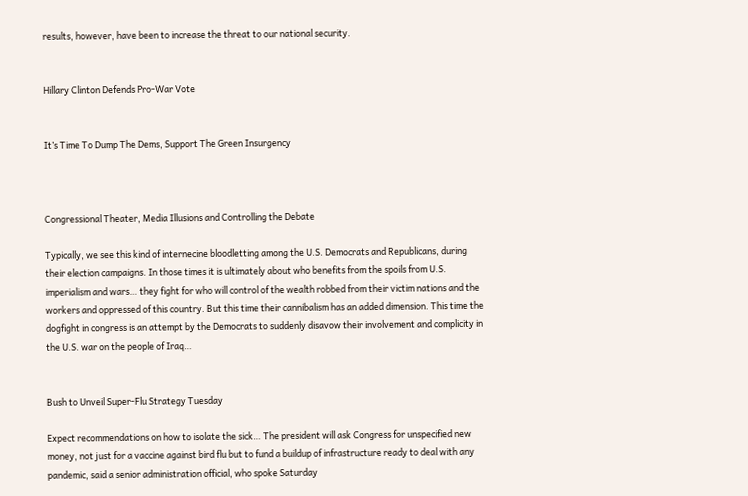results, however, have been to increase the threat to our national security.


Hillary Clinton Defends Pro-War Vote


It’s Time To Dump The Dems, Support The Green Insurgency



Congressional Theater, Media Illusions and Controlling the Debate

Typically, we see this kind of internecine bloodletting among the U.S. Democrats and Republicans, during their election campaigns. In those times it is ultimately about who benefits from the spoils from U.S. imperialism and wars… they fight for who will control of the wealth robbed from their victim nations and the workers and oppressed of this country. But this time their cannibalism has an added dimension. This time the dogfight in congress is an attempt by the Democrats to suddenly disavow their involvement and complicity in the U.S. war on the people of Iraq…


Bush to Unveil Super-Flu Strategy Tuesday

Expect recommendations on how to isolate the sick… The president will ask Congress for unspecified new money, not just for a vaccine against bird flu but to fund a buildup of infrastructure ready to deal with any pandemic, said a senior administration official, who spoke Saturday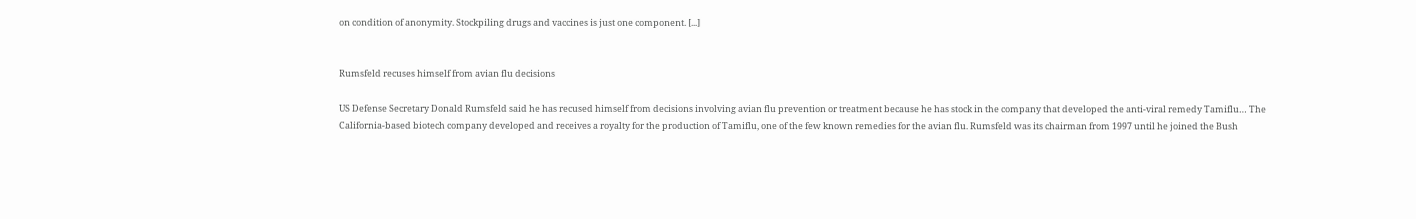on condition of anonymity. Stockpiling drugs and vaccines is just one component. [...]


Rumsfeld recuses himself from avian flu decisions

US Defense Secretary Donald Rumsfeld said he has recused himself from decisions involving avian flu prevention or treatment because he has stock in the company that developed the anti-viral remedy Tamiflu… The California-based biotech company developed and receives a royalty for the production of Tamiflu, one of the few known remedies for the avian flu. Rumsfeld was its chairman from 1997 until he joined the Bush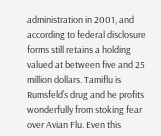administration in 2001, and according to federal disclosure forms still retains a holding valued at between five and 25 million dollars. Tamiflu is Rumsfeld’s drug and he profits wonderfully from stoking fear over Avian Flu. Even this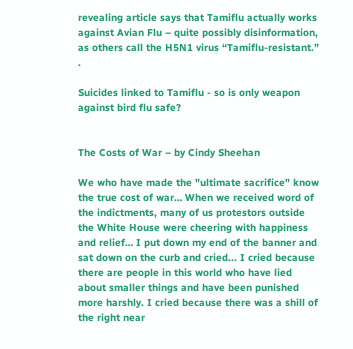revealing article says that Tamiflu actually works against Avian Flu – quite possibly disinformation, as others call the H5N1 virus “Tamiflu-resistant.” .

Suicides linked to Tamiflu - so is only weapon against bird flu safe?


The Costs of War – by Cindy Sheehan

We who have made the "ultimate sacrifice" know the true cost of war… When we received word of the indictments, many of us protestors outside the White House were cheering with happiness and relief… I put down my end of the banner and sat down on the curb and cried... I cried because there are people in this world who have lied about smaller things and have been punished more harshly. I cried because there was a shill of the right near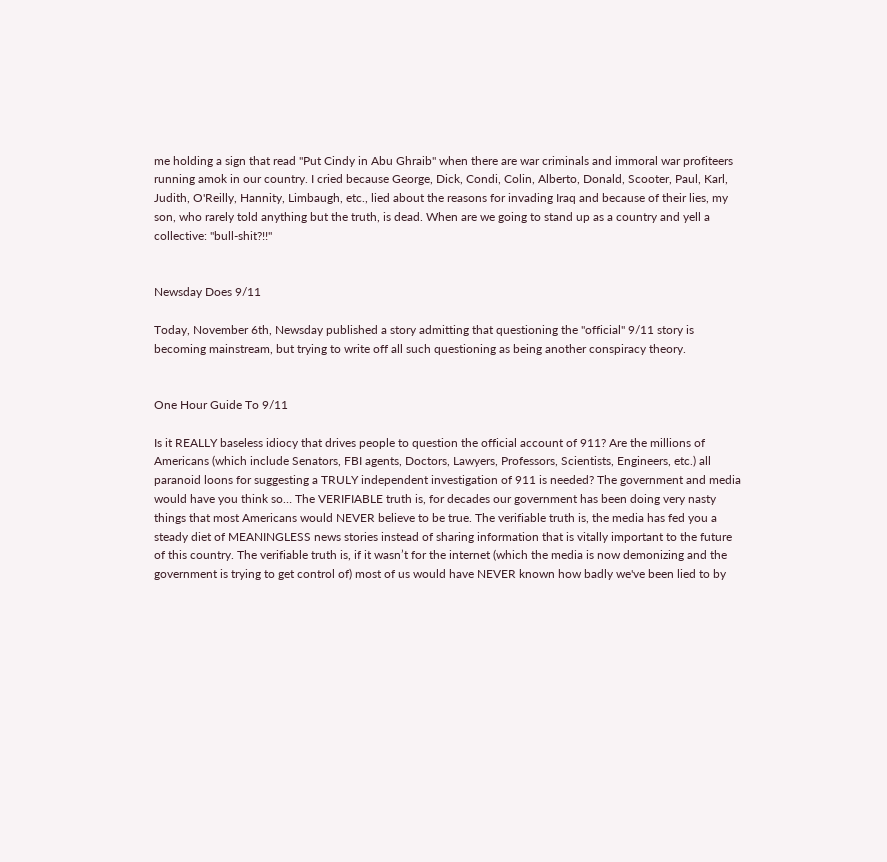me holding a sign that read "Put Cindy in Abu Ghraib" when there are war criminals and immoral war profiteers running amok in our country. I cried because George, Dick, Condi, Colin, Alberto, Donald, Scooter, Paul, Karl, Judith, O'Reilly, Hannity, Limbaugh, etc., lied about the reasons for invading Iraq and because of their lies, my son, who rarely told anything but the truth, is dead. When are we going to stand up as a country and yell a collective: "bull-shit?!!"


Newsday Does 9/11

Today, November 6th, Newsday published a story admitting that questioning the "official" 9/11 story is becoming mainstream, but trying to write off all such questioning as being another conspiracy theory.


One Hour Guide To 9/11

Is it REALLY baseless idiocy that drives people to question the official account of 911? Are the millions of Americans (which include Senators, FBI agents, Doctors, Lawyers, Professors, Scientists, Engineers, etc.) all paranoid loons for suggesting a TRULY independent investigation of 911 is needed? The government and media would have you think so… The VERIFIABLE truth is, for decades our government has been doing very nasty things that most Americans would NEVER believe to be true. The verifiable truth is, the media has fed you a steady diet of MEANINGLESS news stories instead of sharing information that is vitally important to the future of this country. The verifiable truth is, if it wasn’t for the internet (which the media is now demonizing and the government is trying to get control of) most of us would have NEVER known how badly we've been lied to by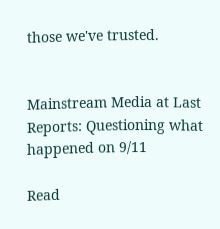those we've trusted.


Mainstream Media at Last Reports: Questioning what happened on 9/11

Read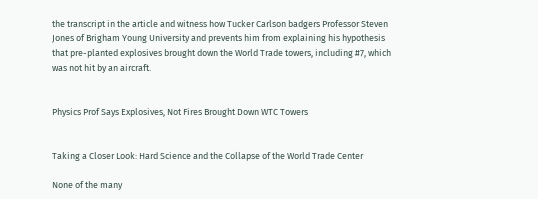the transcript in the article and witness how Tucker Carlson badgers Professor Steven Jones of Brigham Young University and prevents him from explaining his hypothesis that pre-planted explosives brought down the World Trade towers, including #7, which was not hit by an aircraft.


Physics Prof Says Explosives, Not Fires Brought Down WTC Towers


Taking a Closer Look: Hard Science and the Collapse of the World Trade Center

None of the many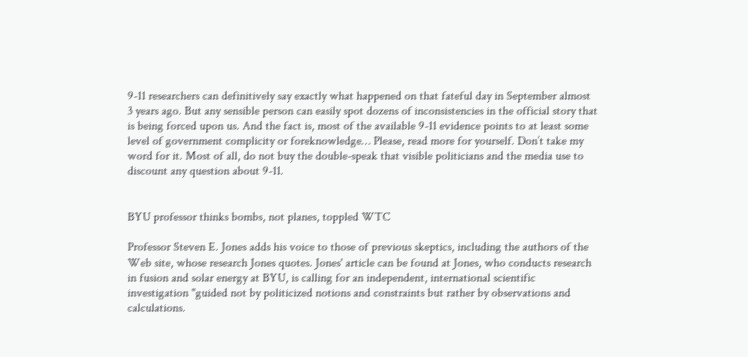9-11 researchers can definitively say exactly what happened on that fateful day in September almost 3 years ago. But any sensible person can easily spot dozens of inconsistencies in the official story that is being forced upon us. And the fact is, most of the available 9-11 evidence points to at least some level of government complicity or foreknowledge… Please, read more for yourself. Don’t take my word for it. Most of all, do not buy the double-speak that visible politicians and the media use to discount any question about 9-11.


BYU professor thinks bombs, not planes, toppled WTC

Professor Steven E. Jones adds his voice to those of previous skeptics, including the authors of the Web site, whose research Jones quotes. Jones' article can be found at Jones, who conducts research in fusion and solar energy at BYU, is calling for an independent, international scientific investigation "guided not by politicized notions and constraints but rather by observations and calculations.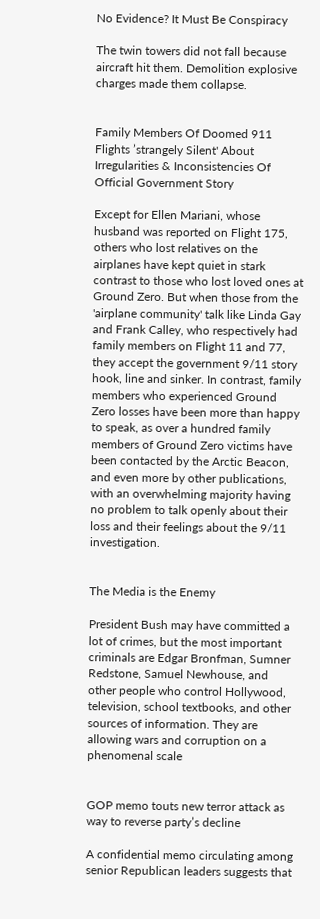No Evidence? It Must Be Conspiracy

The twin towers did not fall because aircraft hit them. Demolition explosive charges made them collapse.


Family Members Of Doomed 911 Flights ’strangely Silent' About Irregularities & Inconsistencies Of Official Government Story

Except for Ellen Mariani, whose husband was reported on Flight 175, others who lost relatives on the airplanes have kept quiet in stark contrast to those who lost loved ones at Ground Zero. But when those from the 'airplane community' talk like Linda Gay and Frank Calley, who respectively had family members on Flight 11 and 77, they accept the government 9/11 story hook, line and sinker. In contrast, family members who experienced Ground Zero losses have been more than happy to speak, as over a hundred family members of Ground Zero victims have been contacted by the Arctic Beacon, and even more by other publications, with an overwhelming majority having no problem to talk openly about their loss and their feelings about the 9/11 investigation.


The Media is the Enemy

President Bush may have committed a lot of crimes, but the most important criminals are Edgar Bronfman, Sumner Redstone, Samuel Newhouse, and other people who control Hollywood, television, school textbooks, and other sources of information. They are allowing wars and corruption on a phenomenal scale


GOP memo touts new terror attack as way to reverse party’s decline

A confidential memo circulating among senior Republican leaders suggests that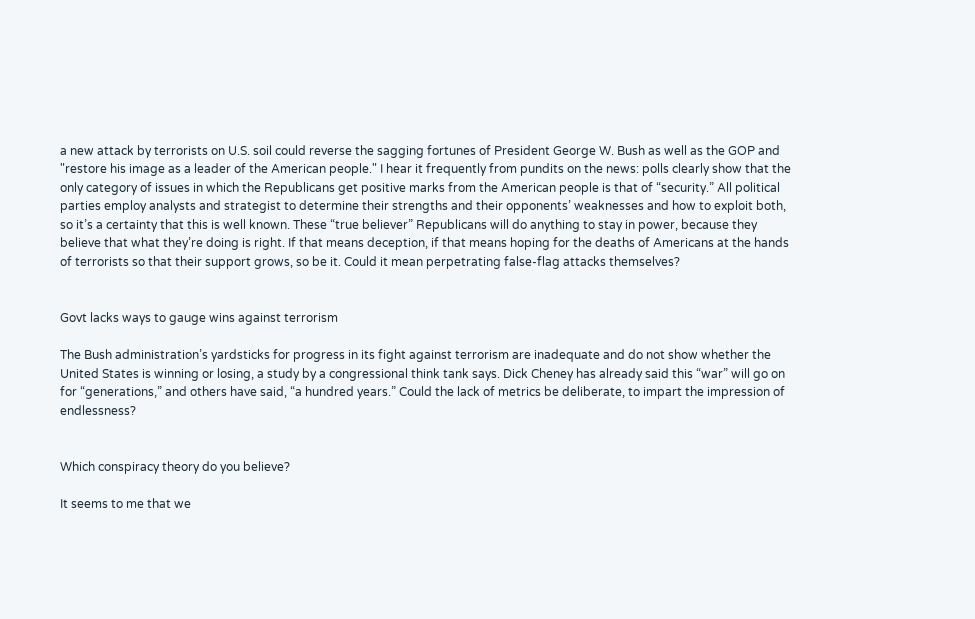a new attack by terrorists on U.S. soil could reverse the sagging fortunes of President George W. Bush as well as the GOP and "restore his image as a leader of the American people." I hear it frequently from pundits on the news: polls clearly show that the only category of issues in which the Republicans get positive marks from the American people is that of “security.” All political parties employ analysts and strategist to determine their strengths and their opponents’ weaknesses and how to exploit both, so it’s a certainty that this is well known. These “true believer” Republicans will do anything to stay in power, because they believe that what they’re doing is right. If that means deception, if that means hoping for the deaths of Americans at the hands of terrorists so that their support grows, so be it. Could it mean perpetrating false-flag attacks themselves?


Govt lacks ways to gauge wins against terrorism

The Bush administration’s yardsticks for progress in its fight against terrorism are inadequate and do not show whether the United States is winning or losing, a study by a congressional think tank says. Dick Cheney has already said this “war” will go on for “generations,” and others have said, “a hundred years.” Could the lack of metrics be deliberate, to impart the impression of endlessness?


Which conspiracy theory do you believe?

It seems to me that we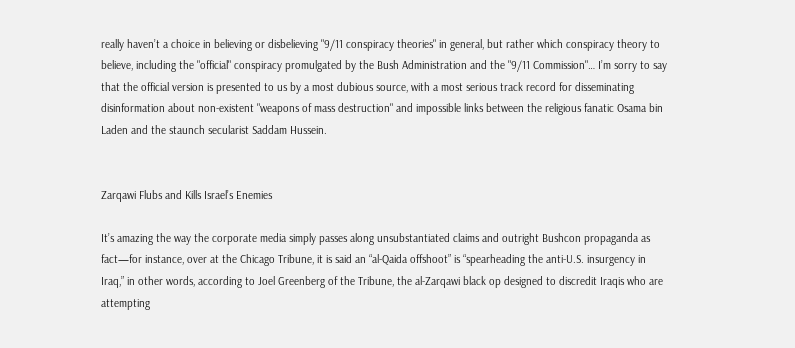really haven’t a choice in believing or disbelieving "9/11 conspiracy theories" in general, but rather which conspiracy theory to believe, including the "official" conspiracy promulgated by the Bush Administration and the "9/11 Commission"… I’m sorry to say that the official version is presented to us by a most dubious source, with a most serious track record for disseminating disinformation about non-existent "weapons of mass destruction" and impossible links between the religious fanatic Osama bin Laden and the staunch secularist Saddam Hussein.


Zarqawi Flubs and Kills Israel’s Enemies

It’s amazing the way the corporate media simply passes along unsubstantiated claims and outright Bushcon propaganda as fact—for instance, over at the Chicago Tribune, it is said an “al-Qaida offshoot” is “spearheading the anti-U.S. insurgency in Iraq,” in other words, according to Joel Greenberg of the Tribune, the al-Zarqawi black op designed to discredit Iraqis who are attempting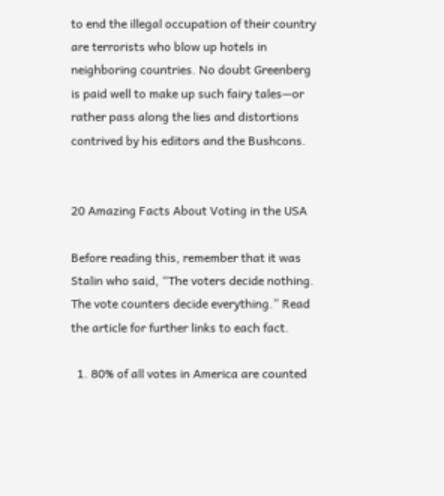to end the illegal occupation of their country are terrorists who blow up hotels in neighboring countries. No doubt Greenberg is paid well to make up such fairy tales—or rather pass along the lies and distortions contrived by his editors and the Bushcons.


20 Amazing Facts About Voting in the USA

Before reading this, remember that it was Stalin who said, “The voters decide nothing. The vote counters decide everything.” Read the article for further links to each fact.

  1. 80% of all votes in America are counted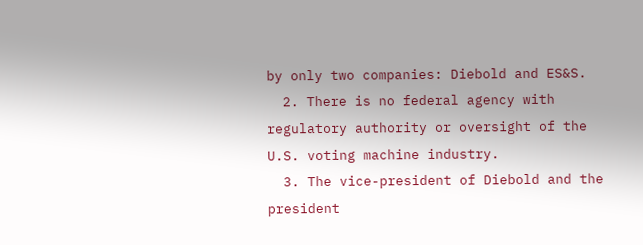by only two companies: Diebold and ES&S.
  2. There is no federal agency with regulatory authority or oversight of the U.S. voting machine industry.
  3. The vice-president of Diebold and the president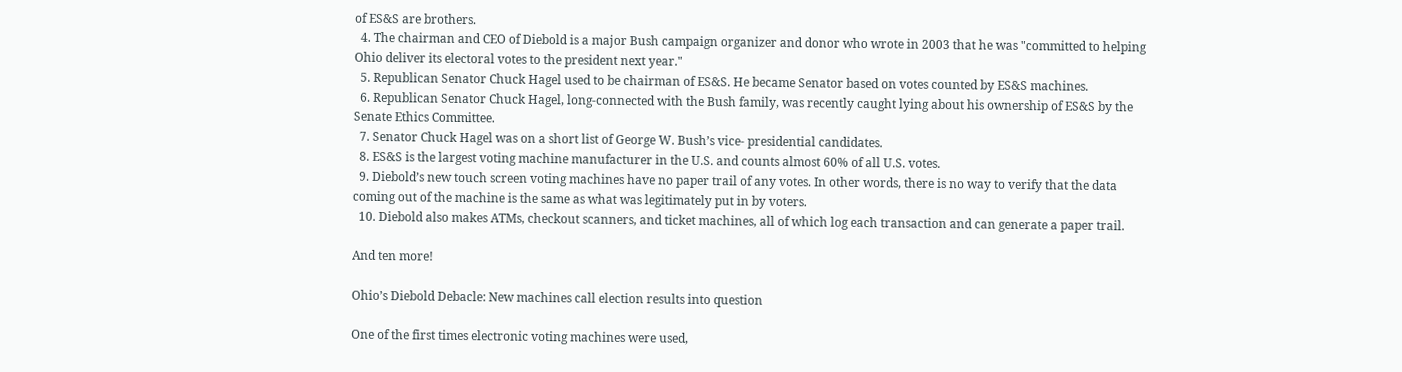of ES&S are brothers.
  4. The chairman and CEO of Diebold is a major Bush campaign organizer and donor who wrote in 2003 that he was "committed to helping Ohio deliver its electoral votes to the president next year."
  5. Republican Senator Chuck Hagel used to be chairman of ES&S. He became Senator based on votes counted by ES&S machines.
  6. Republican Senator Chuck Hagel, long-connected with the Bush family, was recently caught lying about his ownership of ES&S by the Senate Ethics Committee.
  7. Senator Chuck Hagel was on a short list of George W. Bush’s vice- presidential candidates.
  8. ES&S is the largest voting machine manufacturer in the U.S. and counts almost 60% of all U.S. votes.
  9. Diebold’s new touch screen voting machines have no paper trail of any votes. In other words, there is no way to verify that the data coming out of the machine is the same as what was legitimately put in by voters.
  10. Diebold also makes ATMs, checkout scanners, and ticket machines, all of which log each transaction and can generate a paper trail.

And ten more!

Ohio’s Diebold Debacle: New machines call election results into question

One of the first times electronic voting machines were used,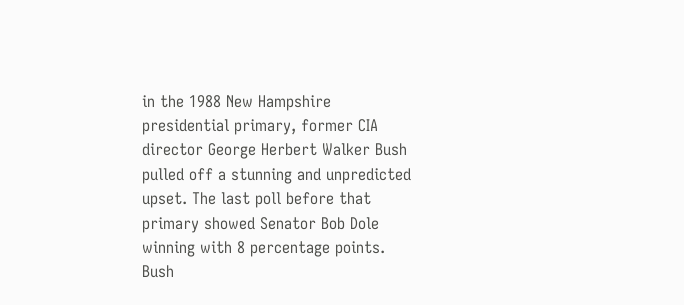in the 1988 New Hampshire presidential primary, former CIA director George Herbert Walker Bush pulled off a stunning and unpredicted upset. The last poll before that primary showed Senator Bob Dole winning with 8 percentage points. Bush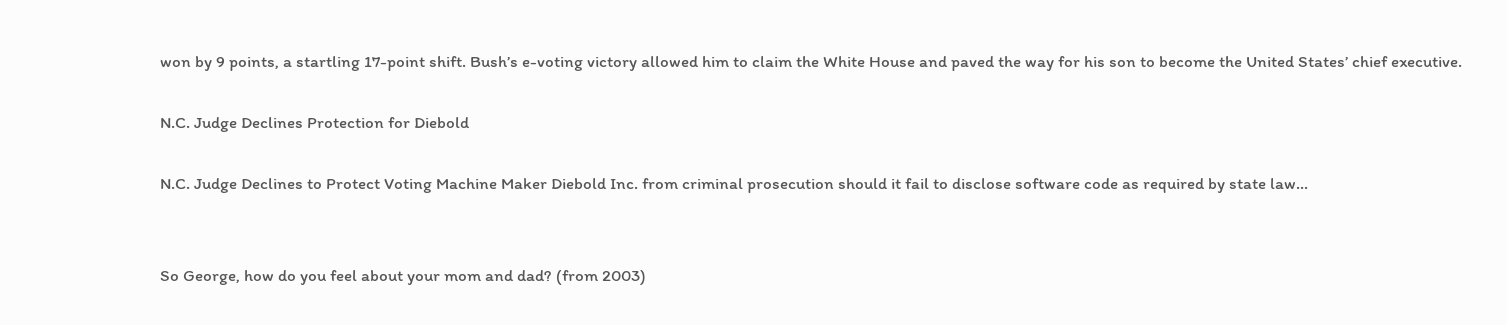won by 9 points, a startling 17-point shift. Bush’s e-voting victory allowed him to claim the White House and paved the way for his son to become the United States’ chief executive.

N.C. Judge Declines Protection for Diebold

N.C. Judge Declines to Protect Voting Machine Maker Diebold Inc. from criminal prosecution should it fail to disclose software code as required by state law…


So George, how do you feel about your mom and dad? (from 2003)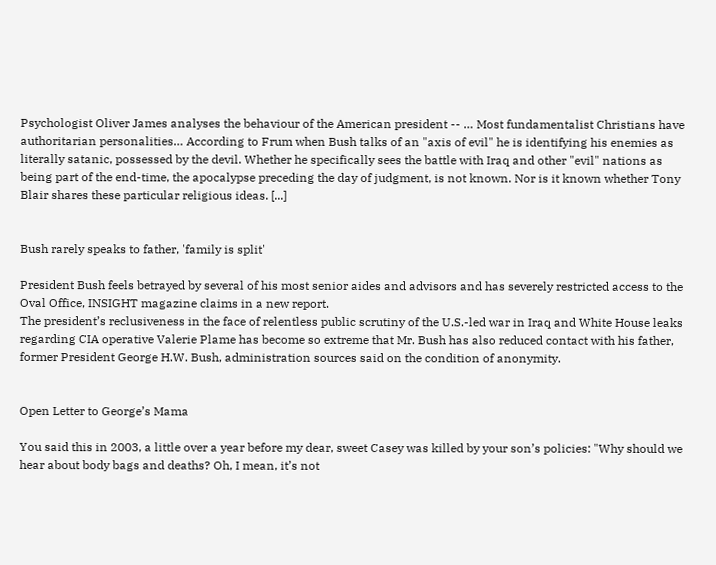Psychologist Oliver James analyses the behaviour of the American president -- … Most fundamentalist Christians have authoritarian personalities… According to Frum when Bush talks of an "axis of evil" he is identifying his enemies as literally satanic, possessed by the devil. Whether he specifically sees the battle with Iraq and other "evil" nations as being part of the end-time, the apocalypse preceding the day of judgment, is not known. Nor is it known whether Tony Blair shares these particular religious ideas. [...]


Bush rarely speaks to father, 'family is split'

President Bush feels betrayed by several of his most senior aides and advisors and has severely restricted access to the Oval Office, INSIGHT magazine claims in a new report.
The president’s reclusiveness in the face of relentless public scrutiny of the U.S.-led war in Iraq and White House leaks regarding CIA operative Valerie Plame has become so extreme that Mr. Bush has also reduced contact with his father, former President George H.W. Bush, administration sources said on the condition of anonymity.


Open Letter to George’s Mama

You said this in 2003, a little over a year before my dear, sweet Casey was killed by your son’s policies: "Why should we hear about body bags and deaths? Oh, I mean, it’s not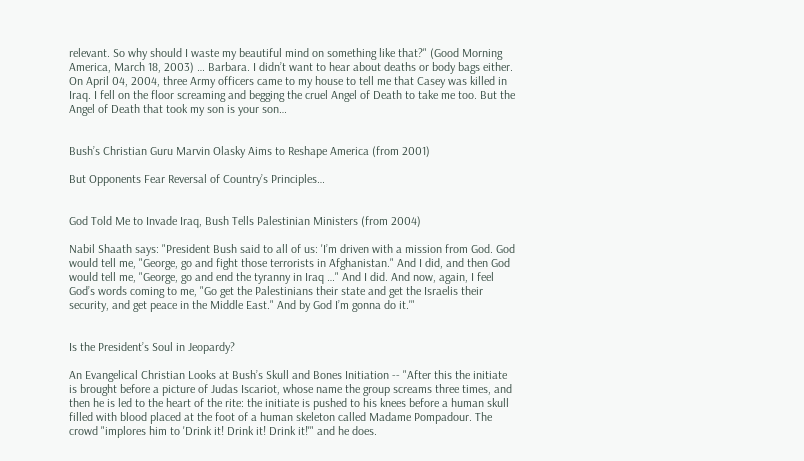relevant. So why should I waste my beautiful mind on something like that?" (Good Morning America, March 18, 2003) … Barbara. I didn’t want to hear about deaths or body bags either. On April 04, 2004, three Army officers came to my house to tell me that Casey was killed in Iraq. I fell on the floor screaming and begging the cruel Angel of Death to take me too. But the Angel of Death that took my son is your son…


Bush’s Christian Guru Marvin Olasky Aims to Reshape America (from 2001)

But Opponents Fear Reversal of Country’s Principles…


God Told Me to Invade Iraq, Bush Tells Palestinian Ministers (from 2004)

Nabil Shaath says: "President Bush said to all of us: 'I’m driven with a mission from God. God would tell me, "George, go and fight those terrorists in Afghanistan." And I did, and then God would tell me, "George, go and end the tyranny in Iraq …" And I did. And now, again, I feel God’s words coming to me, "Go get the Palestinians their state and get the Israelis their security, and get peace in the Middle East." And by God I’m gonna do it.'"


Is the President’s Soul in Jeopardy?

An Evangelical Christian Looks at Bush’s Skull and Bones Initiation -- "After this the initiate is brought before a picture of Judas Iscariot, whose name the group screams three times, and then he is led to the heart of the rite: the initiate is pushed to his knees before a human skull filled with blood placed at the foot of a human skeleton called Madame Pompadour. The crowd "implores him to 'Drink it! Drink it! Drink it!'" and he does.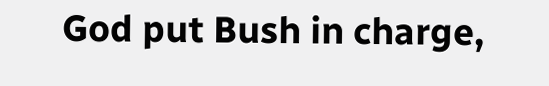God put Bush in charge,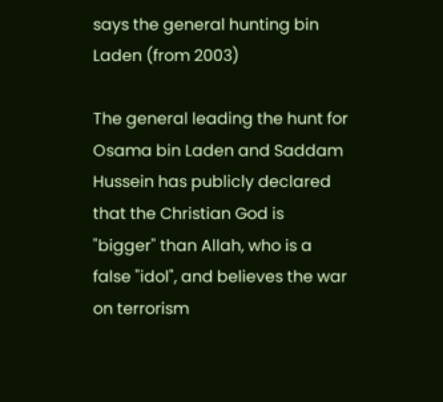says the general hunting bin Laden (from 2003)

The general leading the hunt for Osama bin Laden and Saddam Hussein has publicly declared that the Christian God is "bigger" than Allah, who is a false "idol", and believes the war on terrorism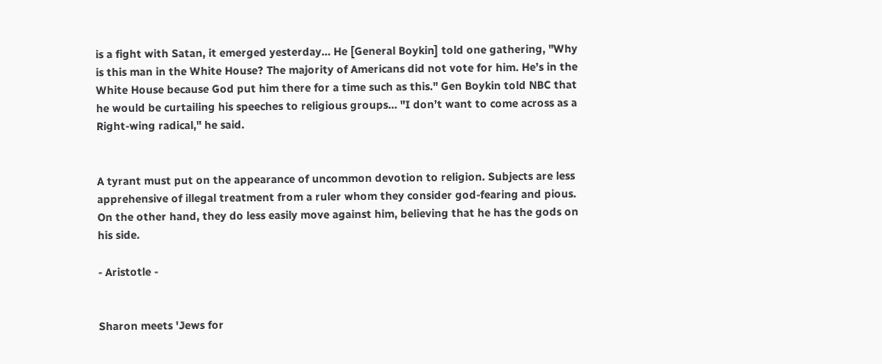is a fight with Satan, it emerged yesterday… He [General Boykin] told one gathering, "Why is this man in the White House? The majority of Americans did not vote for him. He’s in the White House because God put him there for a time such as this." Gen Boykin told NBC that he would be curtailing his speeches to religious groups… "I don’t want to come across as a Right-wing radical," he said.


A tyrant must put on the appearance of uncommon devotion to religion. Subjects are less apprehensive of illegal treatment from a ruler whom they consider god-fearing and pious. On the other hand, they do less easily move against him, believing that he has the gods on his side.

- Aristotle -


Sharon meets 'Jews for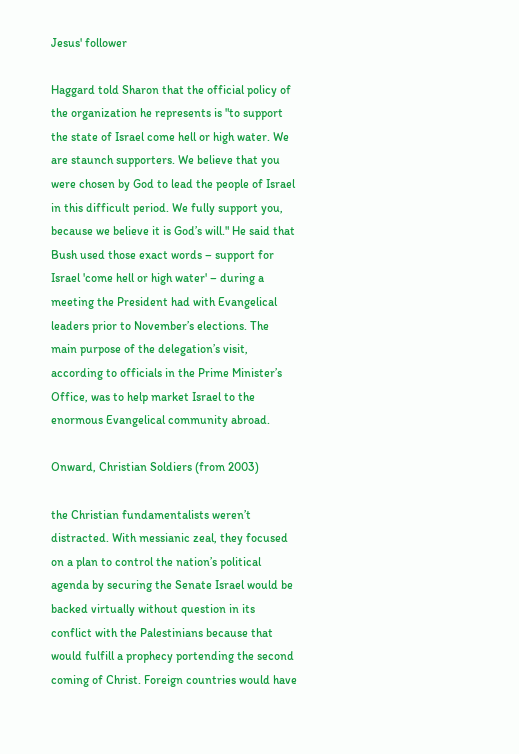Jesus' follower

Haggard told Sharon that the official policy of the organization he represents is "to support the state of Israel come hell or high water. We are staunch supporters. We believe that you were chosen by God to lead the people of Israel in this difficult period. We fully support you, because we believe it is God’s will." He said that Bush used those exact words – support for Israel 'come hell or high water' – during a meeting the President had with Evangelical leaders prior to November’s elections. The main purpose of the delegation’s visit, according to officials in the Prime Minister’s Office, was to help market Israel to the enormous Evangelical community abroad.

Onward, Christian Soldiers (from 2003)

the Christian fundamentalists weren’t distracted. With messianic zeal, they focused on a plan to control the nation’s political agenda by securing the Senate Israel would be backed virtually without question in its conflict with the Palestinians because that would fulfill a prophecy portending the second coming of Christ. Foreign countries would have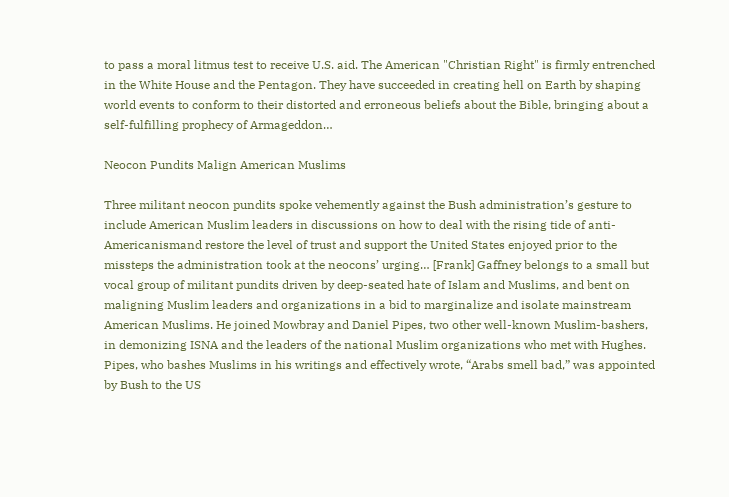to pass a moral litmus test to receive U.S. aid. The American "Christian Right" is firmly entrenched in the White House and the Pentagon. They have succeeded in creating hell on Earth by shaping world events to conform to their distorted and erroneous beliefs about the Bible, bringing about a self-fulfilling prophecy of Armageddon…

Neocon Pundits Malign American Muslims

Three militant neocon pundits spoke vehemently against the Bush administration’s gesture to include American Muslim leaders in discussions on how to deal with the rising tide of anti-Americanismand restore the level of trust and support the United States enjoyed prior to the missteps the administration took at the neocons’ urging… [Frank] Gaffney belongs to a small but vocal group of militant pundits driven by deep-seated hate of Islam and Muslims, and bent on maligning Muslim leaders and organizations in a bid to marginalize and isolate mainstream American Muslims. He joined Mowbray and Daniel Pipes, two other well-known Muslim-bashers, in demonizing ISNA and the leaders of the national Muslim organizations who met with Hughes. Pipes, who bashes Muslims in his writings and effectively wrote, “Arabs smell bad,” was appointed by Bush to the US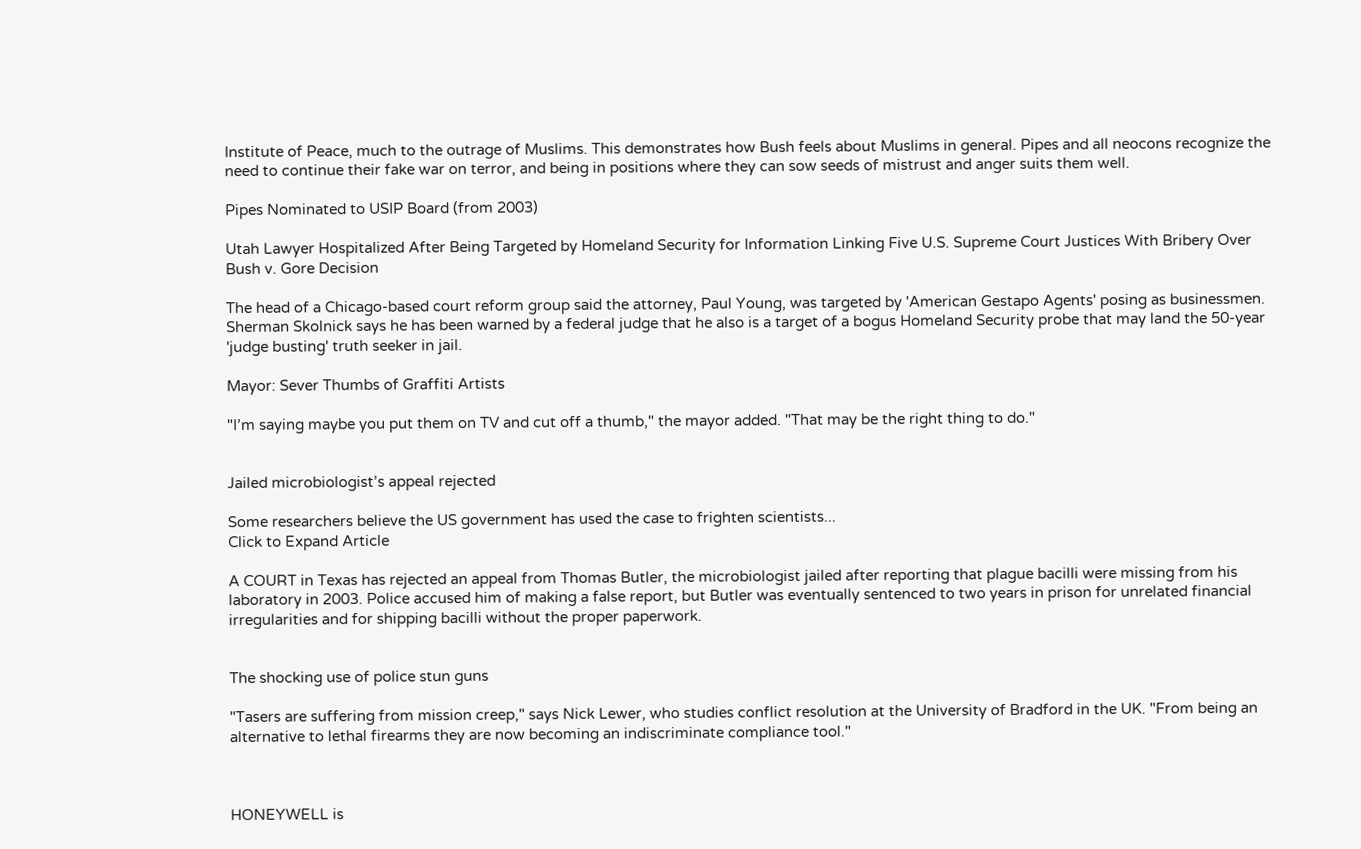Institute of Peace, much to the outrage of Muslims. This demonstrates how Bush feels about Muslims in general. Pipes and all neocons recognize the need to continue their fake war on terror, and being in positions where they can sow seeds of mistrust and anger suits them well.

Pipes Nominated to USIP Board (from 2003)

Utah Lawyer Hospitalized After Being Targeted by Homeland Security for Information Linking Five U.S. Supreme Court Justices With Bribery Over Bush v. Gore Decision

The head of a Chicago-based court reform group said the attorney, Paul Young, was targeted by 'American Gestapo Agents' posing as businessmen. Sherman Skolnick says he has been warned by a federal judge that he also is a target of a bogus Homeland Security probe that may land the 50-year 'judge busting' truth seeker in jail.

Mayor: Sever Thumbs of Graffiti Artists

"I’m saying maybe you put them on TV and cut off a thumb," the mayor added. "That may be the right thing to do."


Jailed microbiologist’s appeal rejected

Some researchers believe the US government has used the case to frighten scientists...
Click to Expand Article

A COURT in Texas has rejected an appeal from Thomas Butler, the microbiologist jailed after reporting that plague bacilli were missing from his laboratory in 2003. Police accused him of making a false report, but Butler was eventually sentenced to two years in prison for unrelated financial irregularities and for shipping bacilli without the proper paperwork.


The shocking use of police stun guns

"Tasers are suffering from mission creep," says Nick Lewer, who studies conflict resolution at the University of Bradford in the UK. "From being an alternative to lethal firearms they are now becoming an indiscriminate compliance tool."



HONEYWELL is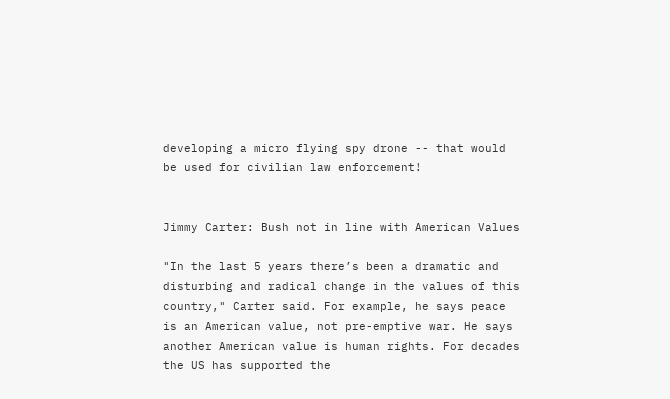developing a micro flying spy drone -- that would be used for civilian law enforcement!


Jimmy Carter: Bush not in line with American Values

"In the last 5 years there’s been a dramatic and disturbing and radical change in the values of this country," Carter said. For example, he says peace is an American value, not pre-emptive war. He says another American value is human rights. For decades the US has supported the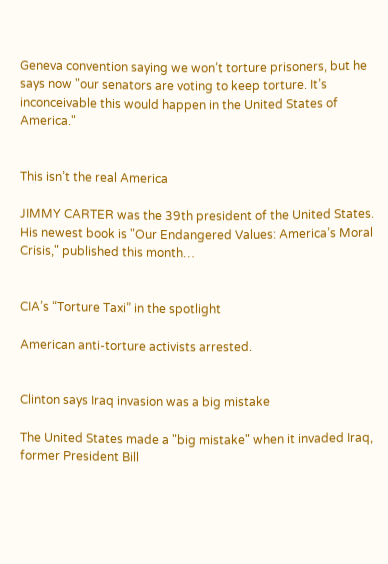Geneva convention saying we won’t torture prisoners, but he says now "our senators are voting to keep torture. It’s inconceivable this would happen in the United States of America."


This isn’t the real America

JIMMY CARTER was the 39th president of the United States. His newest book is "Our Endangered Values: America’s Moral Crisis," published this month…


CIA’s “Torture Taxi” in the spotlight

American anti-torture activists arrested.


Clinton says Iraq invasion was a big mistake

The United States made a "big mistake" when it invaded Iraq, former President Bill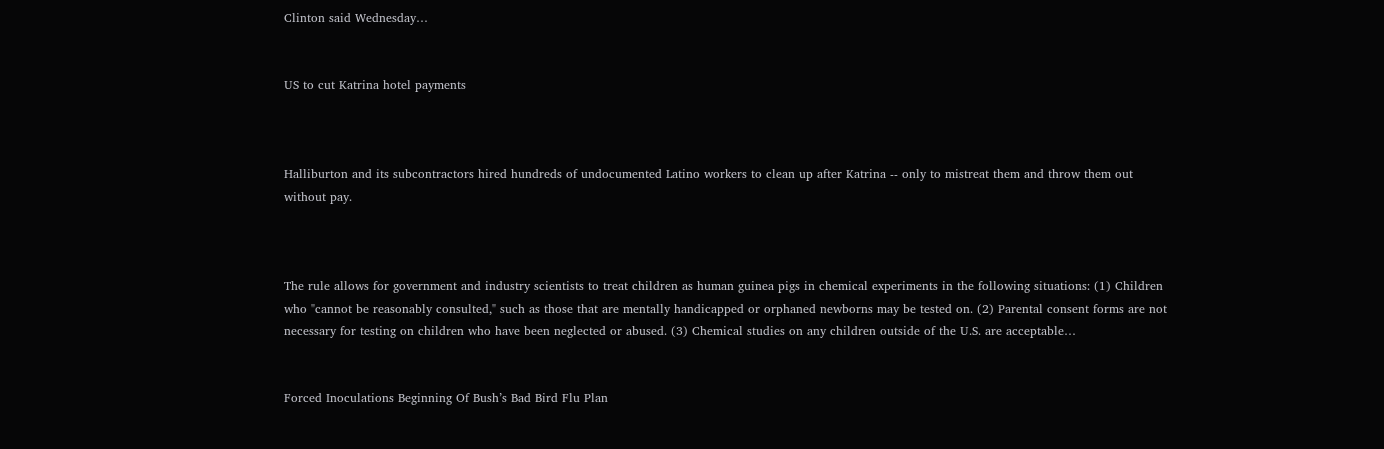Clinton said Wednesday…


US to cut Katrina hotel payments



Halliburton and its subcontractors hired hundreds of undocumented Latino workers to clean up after Katrina -- only to mistreat them and throw them out without pay.



The rule allows for government and industry scientists to treat children as human guinea pigs in chemical experiments in the following situations: (1) Children who "cannot be reasonably consulted," such as those that are mentally handicapped or orphaned newborns may be tested on. (2) Parental consent forms are not necessary for testing on children who have been neglected or abused. (3) Chemical studies on any children outside of the U.S. are acceptable…


Forced Inoculations Beginning Of Bush’s Bad Bird Flu Plan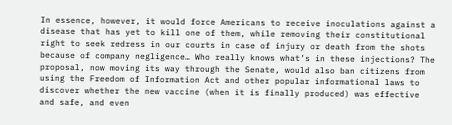In essence, however, it would force Americans to receive inoculations against a disease that has yet to kill one of them, while removing their constitutional right to seek redress in our courts in case of injury or death from the shots because of company negligence… Who really knows what’s in these injections? The proposal, now moving its way through the Senate, would also ban citizens from using the Freedom of Information Act and other popular informational laws to discover whether the new vaccine (when it is finally produced) was effective and safe, and even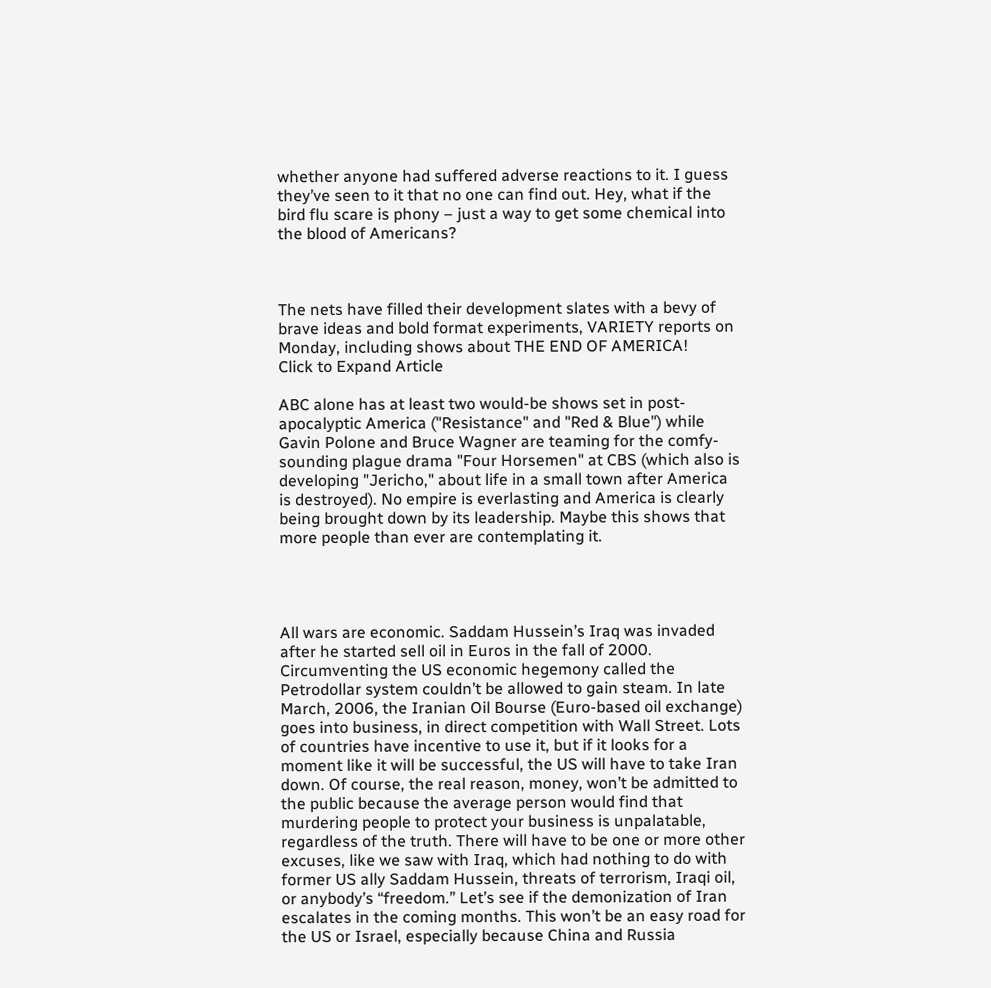whether anyone had suffered adverse reactions to it. I guess they’ve seen to it that no one can find out. Hey, what if the bird flu scare is phony – just a way to get some chemical into the blood of Americans?



The nets have filled their development slates with a bevy of brave ideas and bold format experiments, VARIETY reports on Monday, including shows about THE END OF AMERICA!
Click to Expand Article

ABC alone has at least two would-be shows set in post-apocalyptic America ("Resistance" and "Red & Blue") while Gavin Polone and Bruce Wagner are teaming for the comfy-sounding plague drama "Four Horsemen" at CBS (which also is developing "Jericho," about life in a small town after America is destroyed). No empire is everlasting and America is clearly being brought down by its leadership. Maybe this shows that more people than ever are contemplating it.




All wars are economic. Saddam Hussein’s Iraq was invaded after he started sell oil in Euros in the fall of 2000. Circumventing the US economic hegemony called the Petrodollar system couldn’t be allowed to gain steam. In late March, 2006, the Iranian Oil Bourse (Euro-based oil exchange) goes into business, in direct competition with Wall Street. Lots of countries have incentive to use it, but if it looks for a moment like it will be successful, the US will have to take Iran down. Of course, the real reason, money, won’t be admitted to the public because the average person would find that murdering people to protect your business is unpalatable, regardless of the truth. There will have to be one or more other excuses, like we saw with Iraq, which had nothing to do with former US ally Saddam Hussein, threats of terrorism, Iraqi oil, or anybody’s “freedom.” Let’s see if the demonization of Iran escalates in the coming months. This won’t be an easy road for the US or Israel, especially because China and Russia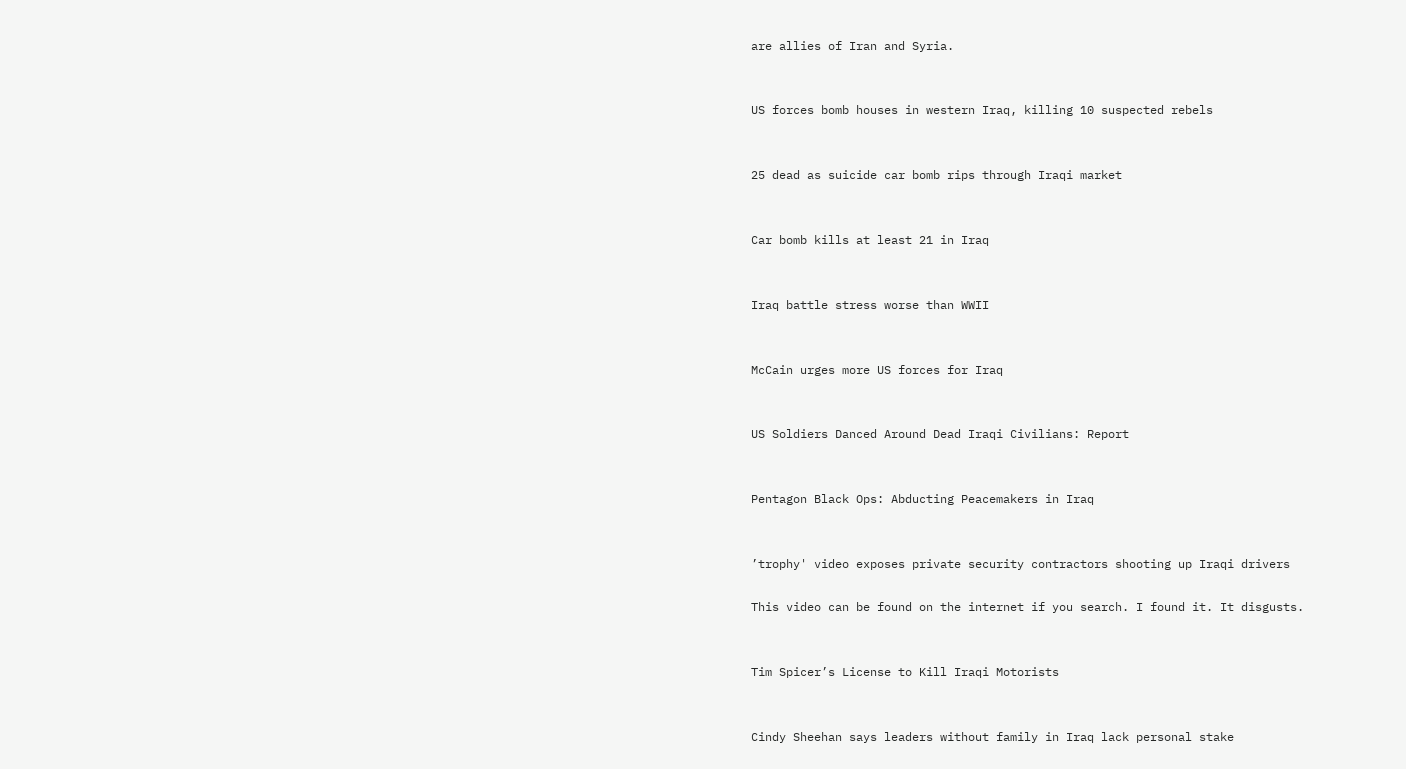are allies of Iran and Syria.


US forces bomb houses in western Iraq, killing 10 suspected rebels


25 dead as suicide car bomb rips through Iraqi market


Car bomb kills at least 21 in Iraq


Iraq battle stress worse than WWII


McCain urges more US forces for Iraq


US Soldiers Danced Around Dead Iraqi Civilians: Report


Pentagon Black Ops: Abducting Peacemakers in Iraq


’trophy' video exposes private security contractors shooting up Iraqi drivers

This video can be found on the internet if you search. I found it. It disgusts.


Tim Spicer’s License to Kill Iraqi Motorists


Cindy Sheehan says leaders without family in Iraq lack personal stake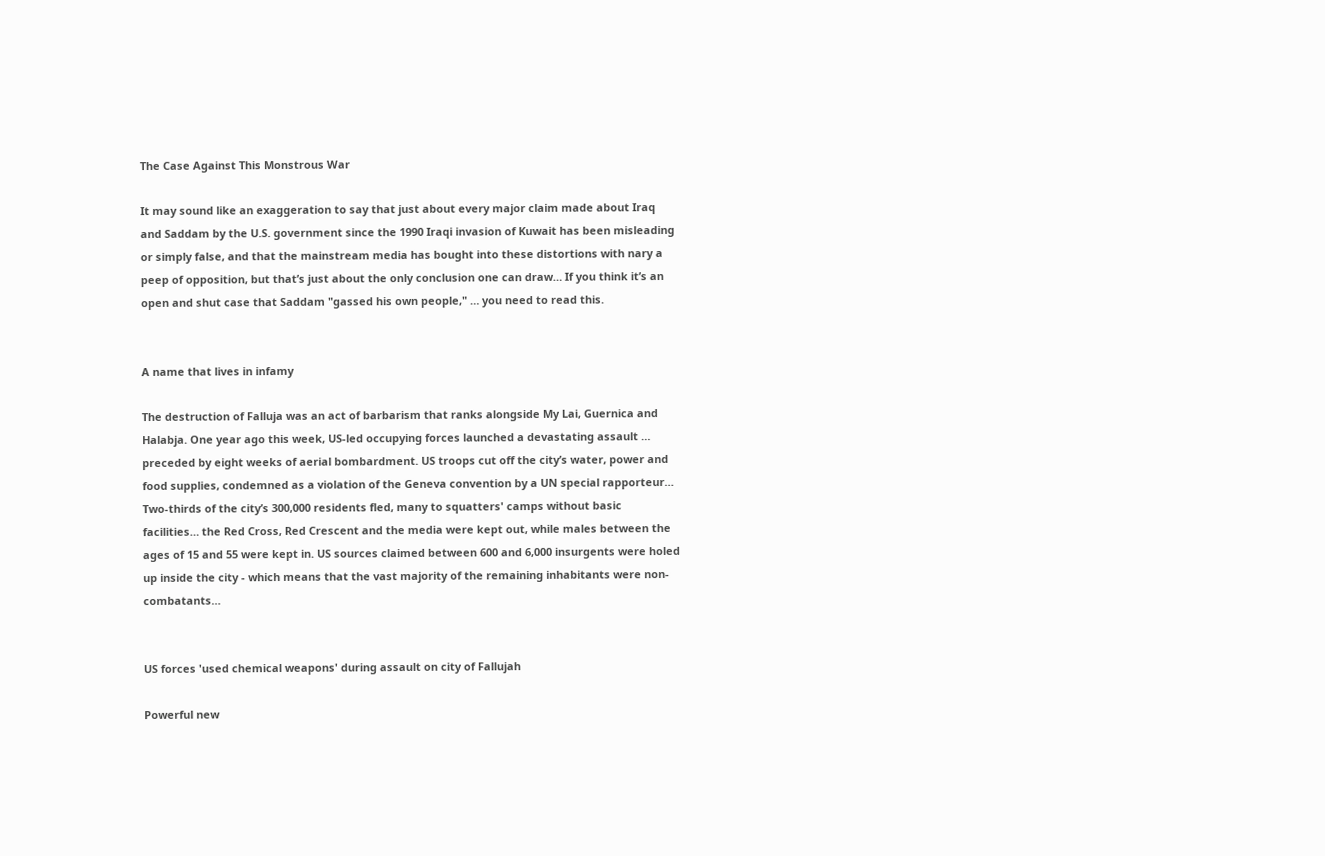The Case Against This Monstrous War

It may sound like an exaggeration to say that just about every major claim made about Iraq and Saddam by the U.S. government since the 1990 Iraqi invasion of Kuwait has been misleading or simply false, and that the mainstream media has bought into these distortions with nary a peep of opposition, but that’s just about the only conclusion one can draw… If you think it’s an open and shut case that Saddam "gassed his own people," … you need to read this.


A name that lives in infamy

The destruction of Falluja was an act of barbarism that ranks alongside My Lai, Guernica and Halabja. One year ago this week, US-led occupying forces launched a devastating assault … preceded by eight weeks of aerial bombardment. US troops cut off the city’s water, power and food supplies, condemned as a violation of the Geneva convention by a UN special rapporteur… Two-thirds of the city’s 300,000 residents fled, many to squatters' camps without basic facilities… the Red Cross, Red Crescent and the media were kept out, while males between the ages of 15 and 55 were kept in. US sources claimed between 600 and 6,000 insurgents were holed up inside the city - which means that the vast majority of the remaining inhabitants were non-combatants…


US forces 'used chemical weapons' during assault on city of Fallujah

Powerful new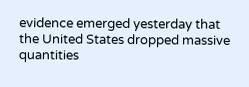evidence emerged yesterday that the United States dropped massive quantities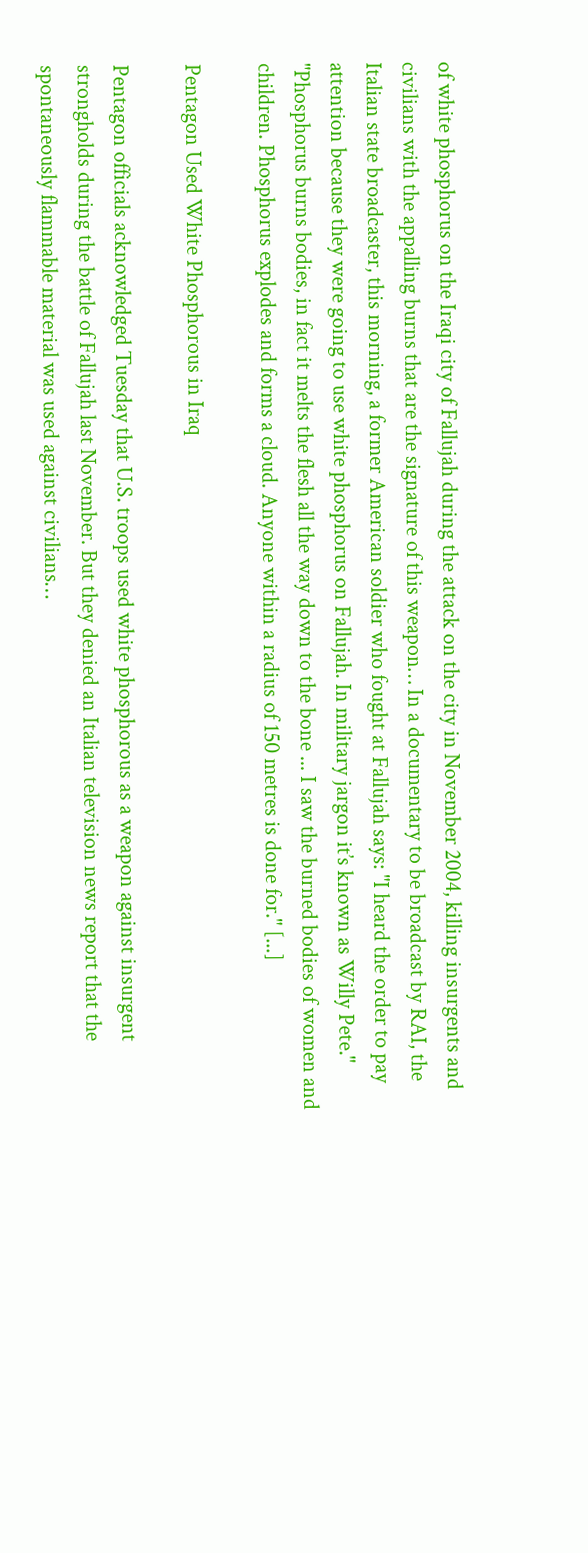of white phosphorus on the Iraqi city of Fallujah during the attack on the city in November 2004, killing insurgents and civilians with the appalling burns that are the signature of this weapon… In a documentary to be broadcast by RAI, the Italian state broadcaster, this morning, a former American soldier who fought at Fallujah says: "I heard the order to pay attention because they were going to use white phosphorus on Fallujah. In military jargon it’s known as Willy Pete." "Phosphorus burns bodies, in fact it melts the flesh all the way down to the bone ... I saw the burned bodies of women and children. Phosphorus explodes and forms a cloud. Anyone within a radius of 150 metres is done for." [...]

Pentagon Used White Phosphorous in Iraq

Pentagon officials acknowledged Tuesday that U.S. troops used white phosphorous as a weapon against insurgent strongholds during the battle of Fallujah last November. But they denied an Italian television news report that the spontaneously flammable material was used against civilians…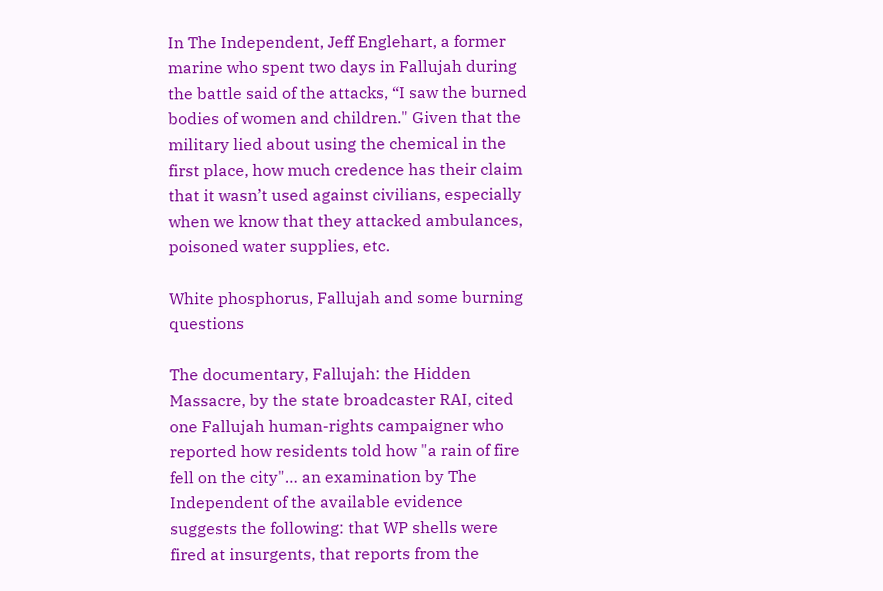In The Independent, Jeff Englehart, a former marine who spent two days in Fallujah during the battle said of the attacks, “I saw the burned bodies of women and children." Given that the military lied about using the chemical in the first place, how much credence has their claim that it wasn’t used against civilians, especially when we know that they attacked ambulances, poisoned water supplies, etc.

White phosphorus, Fallujah and some burning questions

The documentary, Fallujah: the Hidden Massacre, by the state broadcaster RAI, cited one Fallujah human-rights campaigner who reported how residents told how "a rain of fire fell on the city"… an examination by The Independent of the available evidence suggests the following: that WP shells were fired at insurgents, that reports from the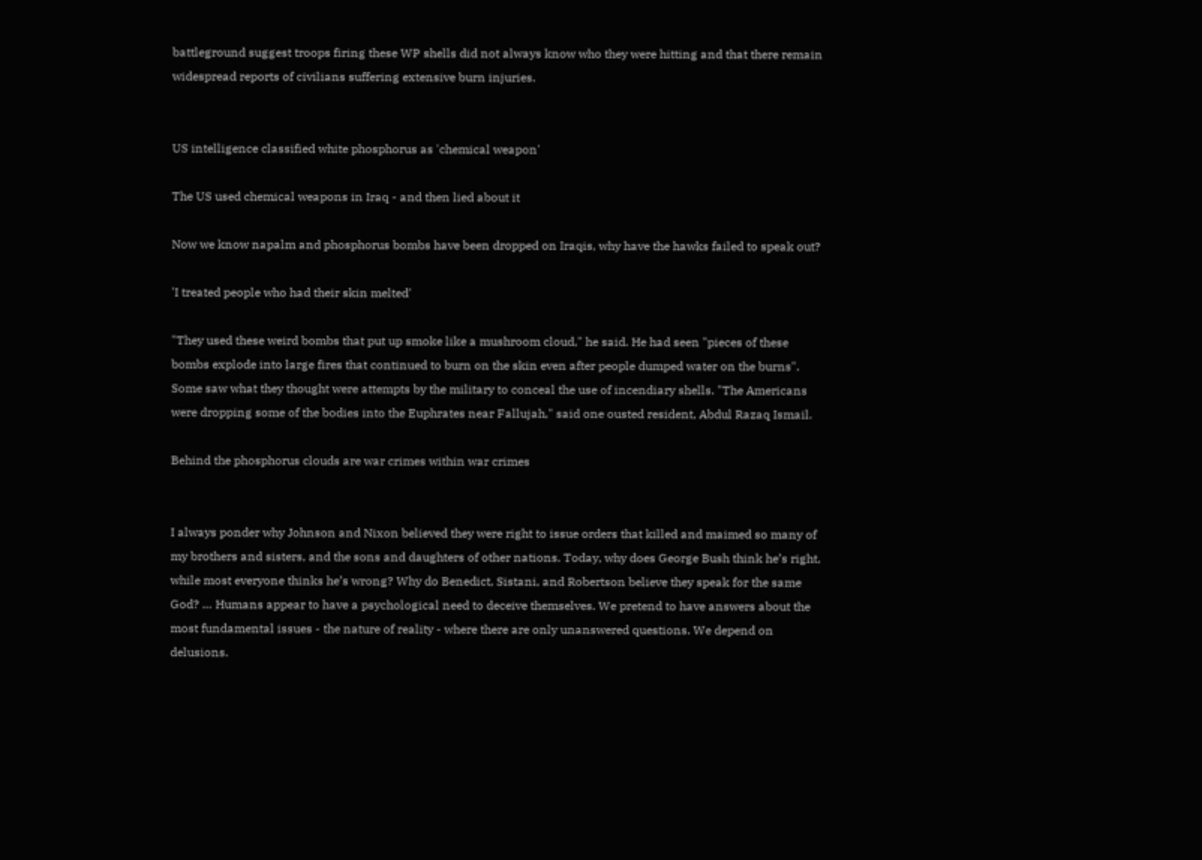battleground suggest troops firing these WP shells did not always know who they were hitting and that there remain widespread reports of civilians suffering extensive burn injuries.


US intelligence classified white phosphorus as 'chemical weapon'

The US used chemical weapons in Iraq - and then lied about it

Now we know napalm and phosphorus bombs have been dropped on Iraqis, why have the hawks failed to speak out?

'I treated people who had their skin melted'

"They used these weird bombs that put up smoke like a mushroom cloud," he said. He had seen "pieces of these bombs explode into large fires that continued to burn on the skin even after people dumped water on the burns". Some saw what they thought were attempts by the military to conceal the use of incendiary shells. "The Americans were dropping some of the bodies into the Euphrates near Fallujah," said one ousted resident, Abdul Razaq Ismail.

Behind the phosphorus clouds are war crimes within war crimes


I always ponder why Johnson and Nixon believed they were right to issue orders that killed and maimed so many of my brothers and sisters, and the sons and daughters of other nations. Today, why does George Bush think he’s right, while most everyone thinks he’s wrong? Why do Benedict, Sistani, and Robertson believe they speak for the same God? … Humans appear to have a psychological need to deceive themselves. We pretend to have answers about the most fundamental issues - the nature of reality - where there are only unanswered questions. We depend on delusions.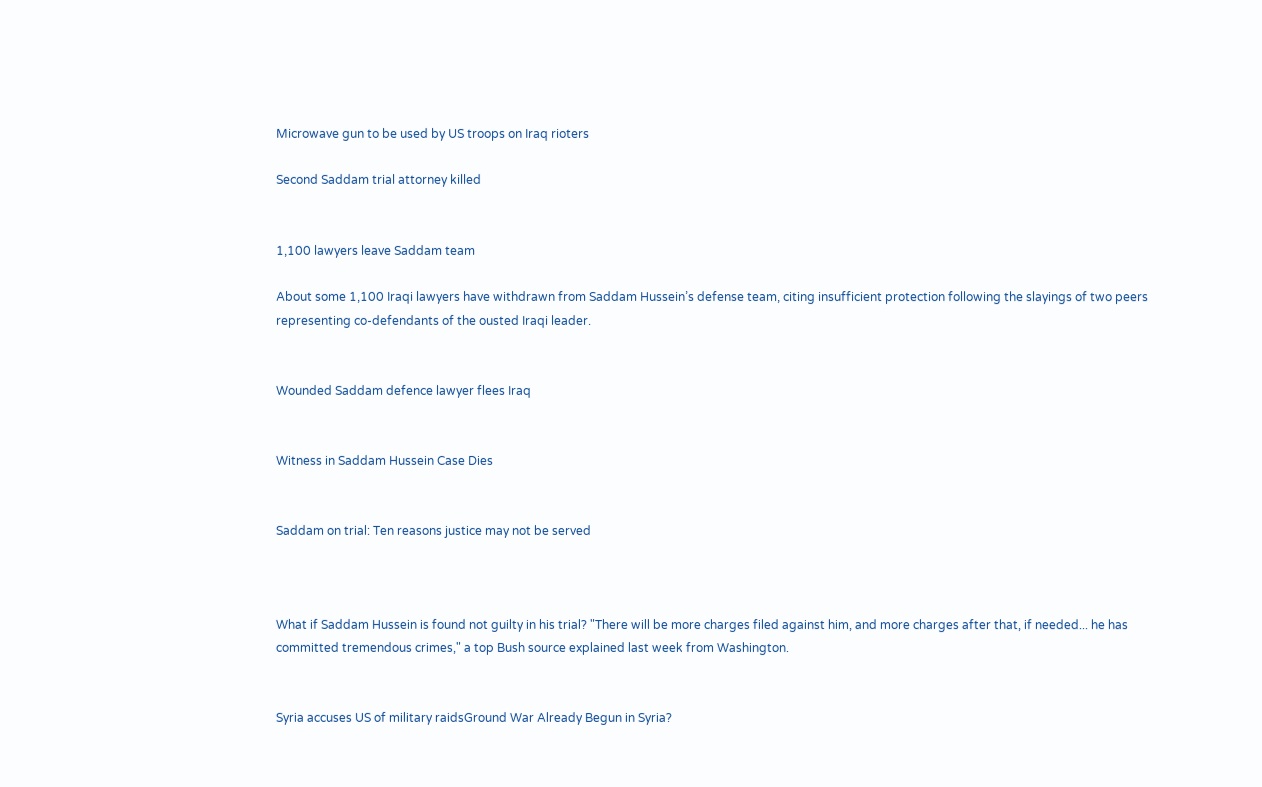Microwave gun to be used by US troops on Iraq rioters

Second Saddam trial attorney killed


1,100 lawyers leave Saddam team

About some 1,100 Iraqi lawyers have withdrawn from Saddam Hussein’s defense team, citing insufficient protection following the slayings of two peers representing co-defendants of the ousted Iraqi leader.


Wounded Saddam defence lawyer flees Iraq


Witness in Saddam Hussein Case Dies


Saddam on trial: Ten reasons justice may not be served



What if Saddam Hussein is found not guilty in his trial? "There will be more charges filed against him, and more charges after that, if needed... he has committed tremendous crimes," a top Bush source explained last week from Washington.


Syria accuses US of military raidsGround War Already Begun in Syria?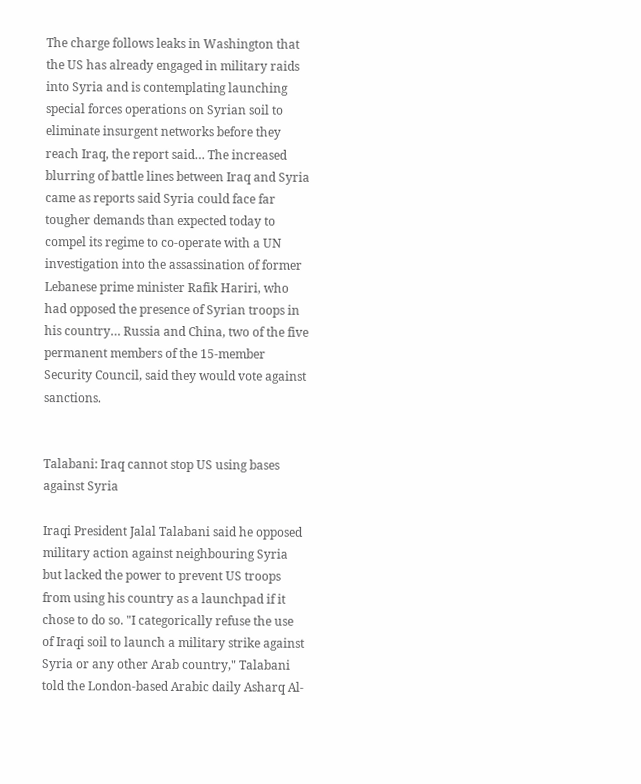The charge follows leaks in Washington that the US has already engaged in military raids into Syria and is contemplating launching special forces operations on Syrian soil to eliminate insurgent networks before they reach Iraq, the report said… The increased blurring of battle lines between Iraq and Syria came as reports said Syria could face far tougher demands than expected today to compel its regime to co-operate with a UN investigation into the assassination of former Lebanese prime minister Rafik Hariri, who had opposed the presence of Syrian troops in his country… Russia and China, two of the five permanent members of the 15-member Security Council, said they would vote against sanctions.


Talabani: Iraq cannot stop US using bases against Syria

Iraqi President Jalal Talabani said he opposed military action against neighbouring Syria but lacked the power to prevent US troops from using his country as a launchpad if it chose to do so. "I categorically refuse the use of Iraqi soil to launch a military strike against Syria or any other Arab country," Talabani told the London-based Arabic daily Asharq Al-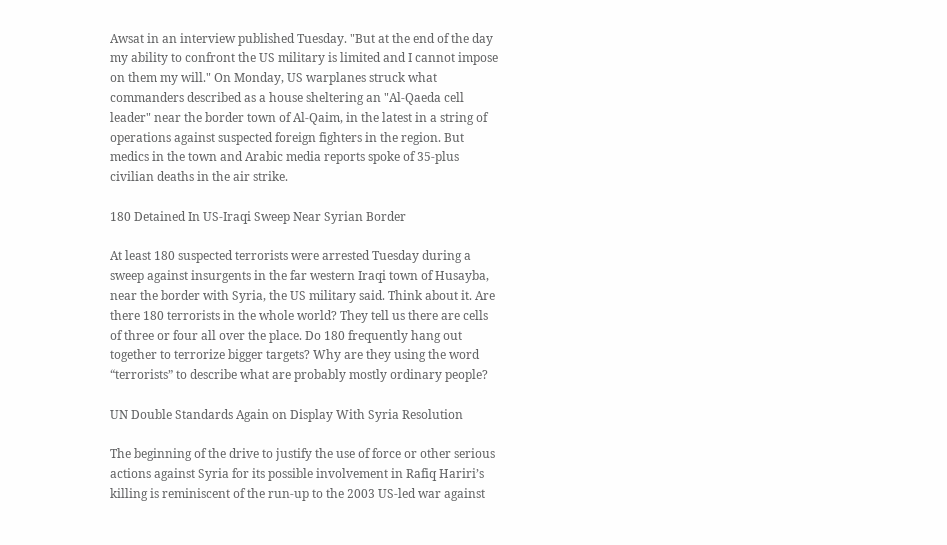Awsat in an interview published Tuesday. "But at the end of the day my ability to confront the US military is limited and I cannot impose on them my will." On Monday, US warplanes struck what commanders described as a house sheltering an "Al-Qaeda cell leader" near the border town of Al-Qaim, in the latest in a string of operations against suspected foreign fighters in the region. But medics in the town and Arabic media reports spoke of 35-plus civilian deaths in the air strike.

180 Detained In US-Iraqi Sweep Near Syrian Border

At least 180 suspected terrorists were arrested Tuesday during a sweep against insurgents in the far western Iraqi town of Husayba, near the border with Syria, the US military said. Think about it. Are there 180 terrorists in the whole world? They tell us there are cells of three or four all over the place. Do 180 frequently hang out together to terrorize bigger targets? Why are they using the word “terrorists” to describe what are probably mostly ordinary people?

UN Double Standards Again on Display With Syria Resolution

The beginning of the drive to justify the use of force or other serious actions against Syria for its possible involvement in Rafiq Hariri’s killing is reminiscent of the run-up to the 2003 US-led war against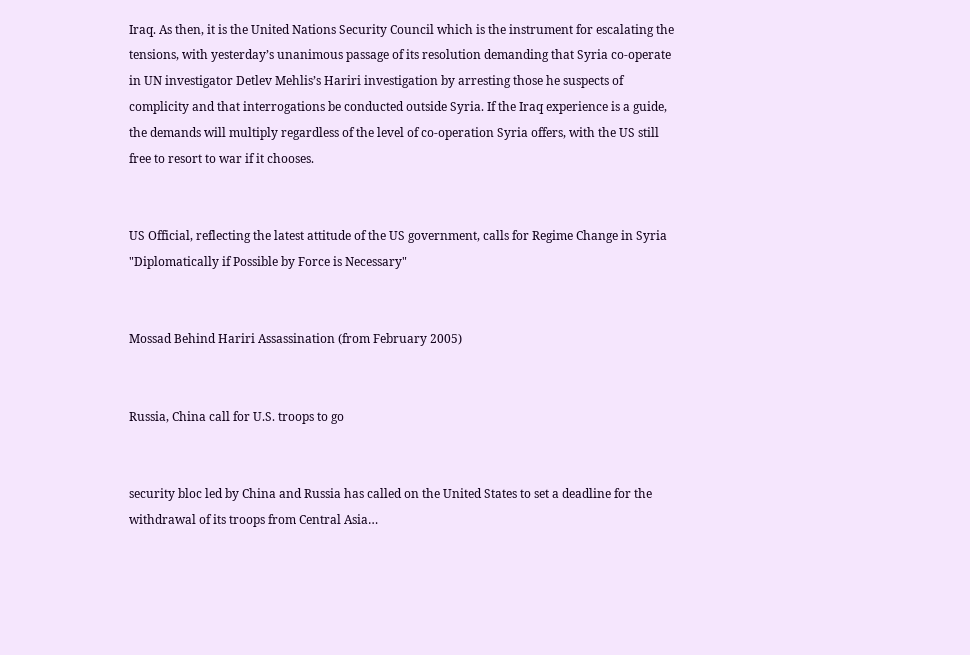Iraq. As then, it is the United Nations Security Council which is the instrument for escalating the tensions, with yesterday’s unanimous passage of its resolution demanding that Syria co-operate in UN investigator Detlev Mehlis’s Hariri investigation by arresting those he suspects of complicity and that interrogations be conducted outside Syria. If the Iraq experience is a guide, the demands will multiply regardless of the level of co-operation Syria offers, with the US still free to resort to war if it chooses.


US Official, reflecting the latest attitude of the US government, calls for Regime Change in Syria "Diplomatically if Possible by Force is Necessary"


Mossad Behind Hariri Assassination (from February 2005)


Russia, China call for U.S. troops to go


security bloc led by China and Russia has called on the United States to set a deadline for the withdrawal of its troops from Central Asia…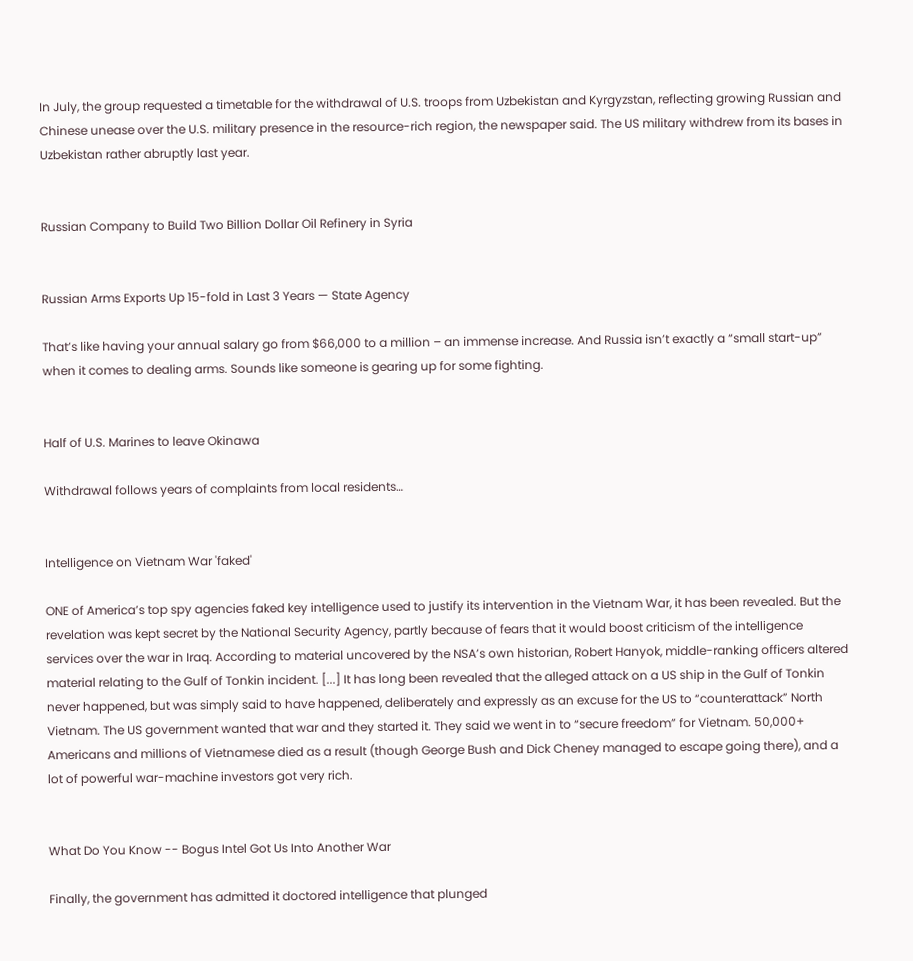In July, the group requested a timetable for the withdrawal of U.S. troops from Uzbekistan and Kyrgyzstan, reflecting growing Russian and Chinese unease over the U.S. military presence in the resource-rich region, the newspaper said. The US military withdrew from its bases in Uzbekistan rather abruptly last year.


Russian Company to Build Two Billion Dollar Oil Refinery in Syria


Russian Arms Exports Up 15-fold in Last 3 Years — State Agency

That’s like having your annual salary go from $66,000 to a million – an immense increase. And Russia isn’t exactly a “small start-up” when it comes to dealing arms. Sounds like someone is gearing up for some fighting.


Half of U.S. Marines to leave Okinawa

Withdrawal follows years of complaints from local residents…


Intelligence on Vietnam War 'faked'

ONE of America’s top spy agencies faked key intelligence used to justify its intervention in the Vietnam War, it has been revealed. But the revelation was kept secret by the National Security Agency, partly because of fears that it would boost criticism of the intelligence services over the war in Iraq. According to material uncovered by the NSA’s own historian, Robert Hanyok, middle-ranking officers altered material relating to the Gulf of Tonkin incident. [...] It has long been revealed that the alleged attack on a US ship in the Gulf of Tonkin never happened, but was simply said to have happened, deliberately and expressly as an excuse for the US to “counterattack” North Vietnam. The US government wanted that war and they started it. They said we went in to “secure freedom” for Vietnam. 50,000+ Americans and millions of Vietnamese died as a result (though George Bush and Dick Cheney managed to escape going there), and a lot of powerful war-machine investors got very rich.


What Do You Know -- Bogus Intel Got Us Into Another War

Finally, the government has admitted it doctored intelligence that plunged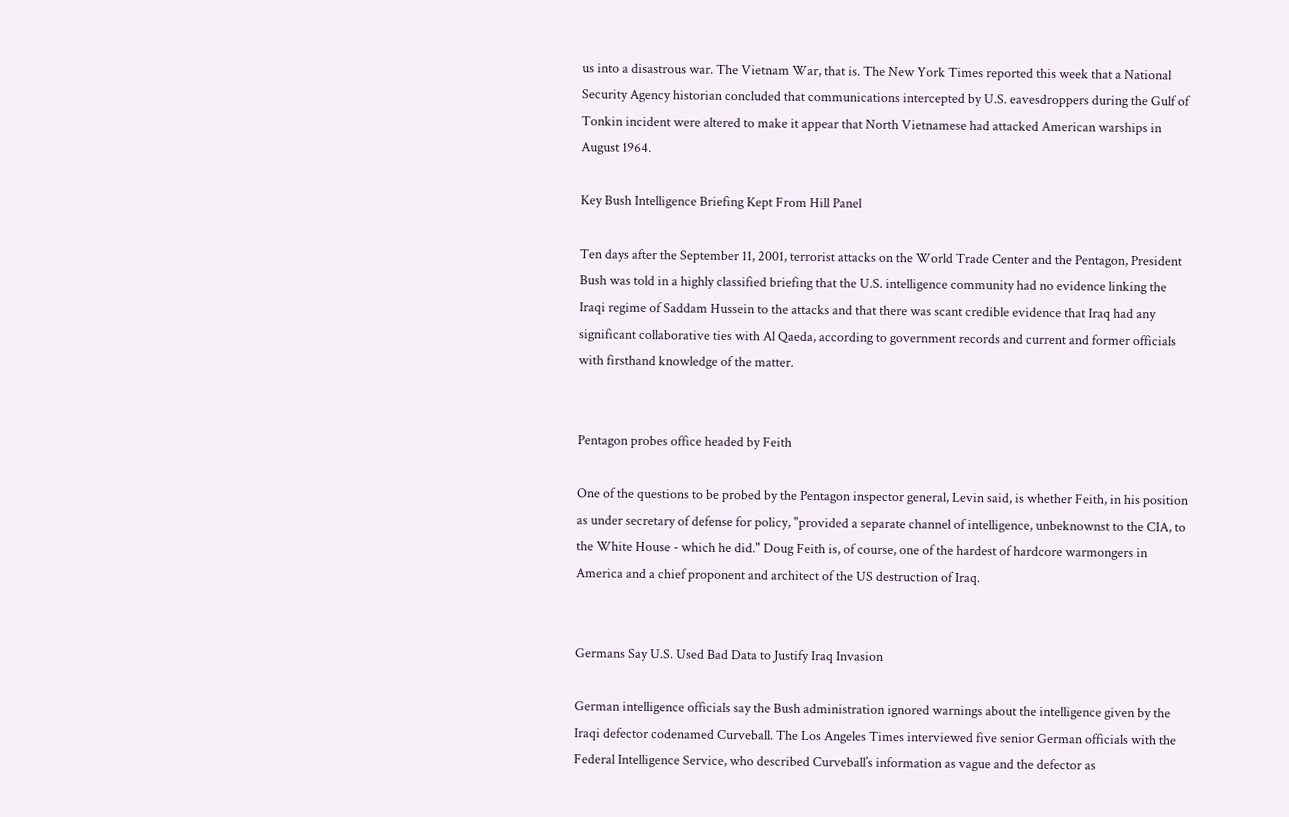us into a disastrous war. The Vietnam War, that is. The New York Times reported this week that a National Security Agency historian concluded that communications intercepted by U.S. eavesdroppers during the Gulf of Tonkin incident were altered to make it appear that North Vietnamese had attacked American warships in August 1964.

Key Bush Intelligence Briefing Kept From Hill Panel

Ten days after the September 11, 2001, terrorist attacks on the World Trade Center and the Pentagon, President Bush was told in a highly classified briefing that the U.S. intelligence community had no evidence linking the Iraqi regime of Saddam Hussein to the attacks and that there was scant credible evidence that Iraq had any significant collaborative ties with Al Qaeda, according to government records and current and former officials with firsthand knowledge of the matter.


Pentagon probes office headed by Feith

One of the questions to be probed by the Pentagon inspector general, Levin said, is whether Feith, in his position as under secretary of defense for policy, "provided a separate channel of intelligence, unbeknownst to the CIA, to the White House - which he did." Doug Feith is, of course, one of the hardest of hardcore warmongers in America and a chief proponent and architect of the US destruction of Iraq.


Germans Say U.S. Used Bad Data to Justify Iraq Invasion

German intelligence officials say the Bush administration ignored warnings about the intelligence given by the Iraqi defector codenamed Curveball. The Los Angeles Times interviewed five senior German officials with the Federal Intelligence Service, who described Curveball’s information as vague and the defector as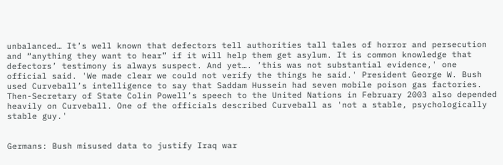unbalanced… It’s well known that defectors tell authorities tall tales of horror and persecution and “anything they want to hear” if it will help them get asylum. It is common knowledge that defectors’ testimony is always suspect. And yet…. ’this was not substantial evidence,' one official said. 'We made clear we could not verify the things he said.' President George W. Bush used Curveball’s intelligence to say that Saddam Hussein had seven mobile poison gas factories. Then-Secretary of State Colin Powell’s speech to the United Nations in February 2003 also depended heavily on Curveball. One of the officials described Curveball as 'not a stable, psychologically stable guy.'


Germans: Bush misused data to justify Iraq war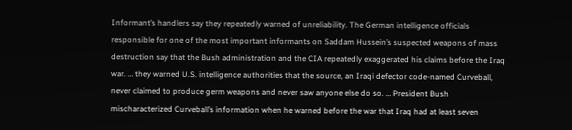Informant’s handlers say they repeatedly warned of unreliability. The German intelligence officials responsible for one of the most important informants on Saddam Hussein’s suspected weapons of mass destruction say that the Bush administration and the CIA repeatedly exaggerated his claims before the Iraq war. … they warned U.S. intelligence authorities that the source, an Iraqi defector code-named Curveball, never claimed to produce germ weapons and never saw anyone else do so. … President Bush mischaracterized Curveball’s information when he warned before the war that Iraq had at least seven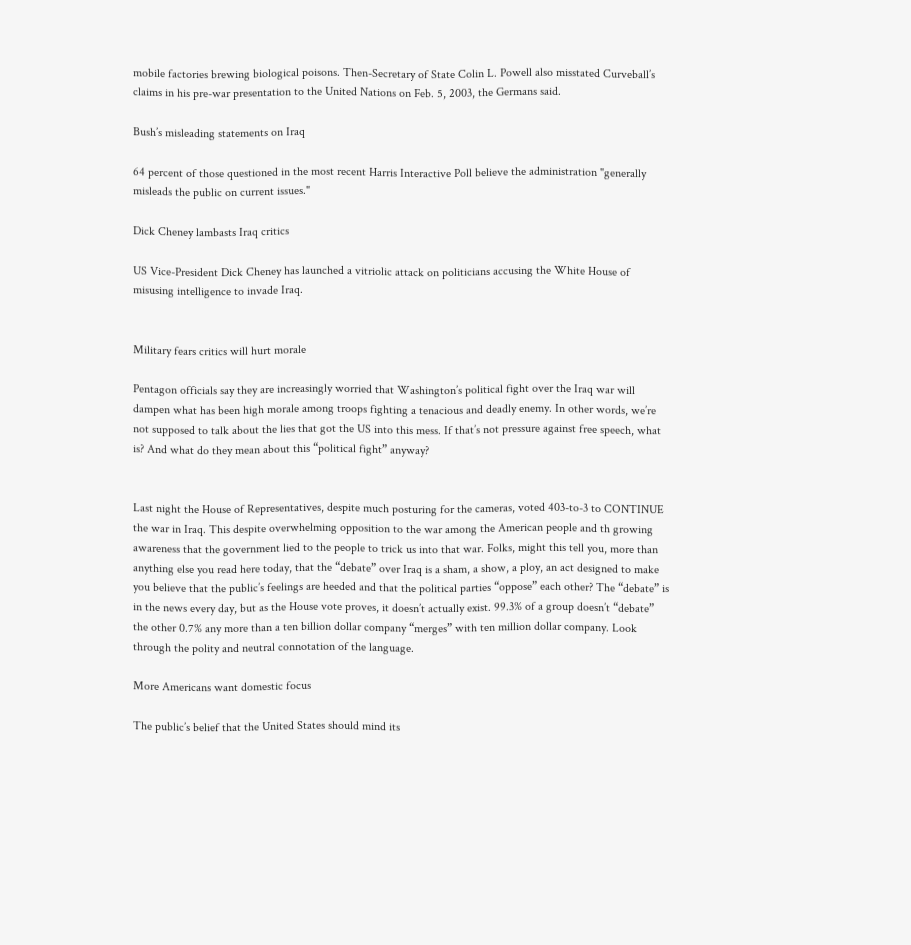mobile factories brewing biological poisons. Then-Secretary of State Colin L. Powell also misstated Curveball’s claims in his pre-war presentation to the United Nations on Feb. 5, 2003, the Germans said.

Bush’s misleading statements on Iraq

64 percent of those questioned in the most recent Harris Interactive Poll believe the administration "generally misleads the public on current issues."

Dick Cheney lambasts Iraq critics

US Vice-President Dick Cheney has launched a vitriolic attack on politicians accusing the White House of misusing intelligence to invade Iraq.


Military fears critics will hurt morale

Pentagon officials say they are increasingly worried that Washington’s political fight over the Iraq war will dampen what has been high morale among troops fighting a tenacious and deadly enemy. In other words, we’re not supposed to talk about the lies that got the US into this mess. If that’s not pressure against free speech, what is? And what do they mean about this “political fight” anyway?


Last night the House of Representatives, despite much posturing for the cameras, voted 403-to-3 to CONTINUE the war in Iraq. This despite overwhelming opposition to the war among the American people and th growing awareness that the government lied to the people to trick us into that war. Folks, might this tell you, more than anything else you read here today, that the “debate” over Iraq is a sham, a show, a ploy, an act designed to make you believe that the public’s feelings are heeded and that the political parties “oppose” each other? The “debate” is in the news every day, but as the House vote proves, it doesn’t actually exist. 99.3% of a group doesn’t “debate” the other 0.7% any more than a ten billion dollar company “merges” with ten million dollar company. Look through the polity and neutral connotation of the language.

More Americans want domestic focus

The public’s belief that the United States should mind its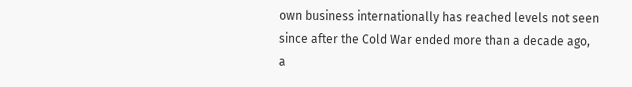own business internationally has reached levels not seen since after the Cold War ended more than a decade ago, a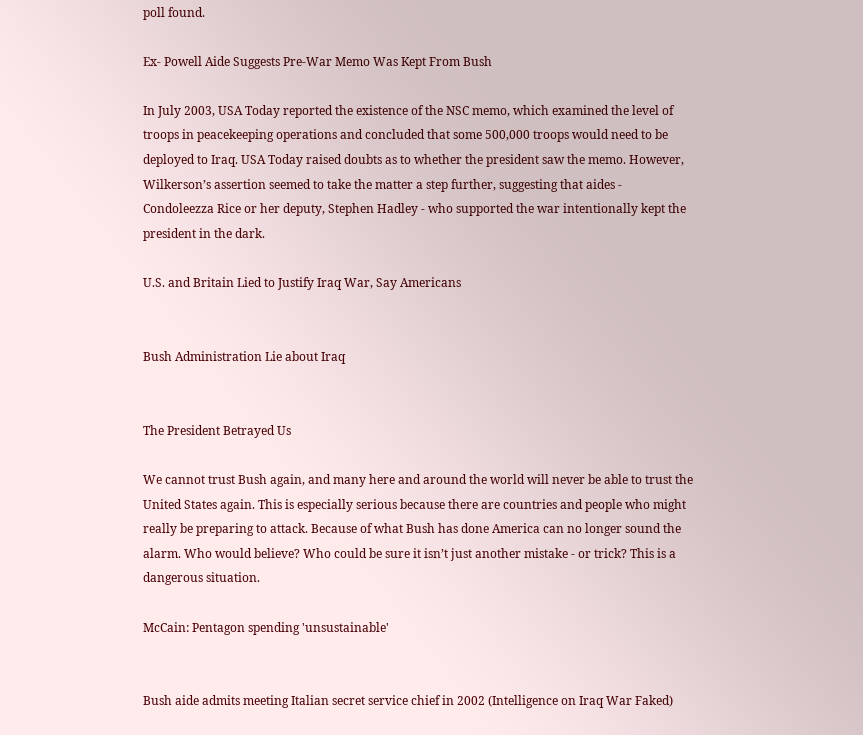poll found.

Ex- Powell Aide Suggests Pre-War Memo Was Kept From Bush

In July 2003, USA Today reported the existence of the NSC memo, which examined the level of troops in peacekeeping operations and concluded that some 500,000 troops would need to be deployed to Iraq. USA Today raised doubts as to whether the president saw the memo. However, Wilkerson’s assertion seemed to take the matter a step further, suggesting that aides - Condoleezza Rice or her deputy, Stephen Hadley - who supported the war intentionally kept the president in the dark.

U.S. and Britain Lied to Justify Iraq War, Say Americans


Bush Administration Lie about Iraq


The President Betrayed Us

We cannot trust Bush again, and many here and around the world will never be able to trust the United States again. This is especially serious because there are countries and people who might really be preparing to attack. Because of what Bush has done America can no longer sound the alarm. Who would believe? Who could be sure it isn’t just another mistake - or trick? This is a dangerous situation.

McCain: Pentagon spending 'unsustainable'


Bush aide admits meeting Italian secret service chief in 2002 (Intelligence on Iraq War Faked)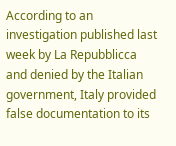According to an investigation published last week by La Repubblicca and denied by the Italian government, Italy provided false documentation to its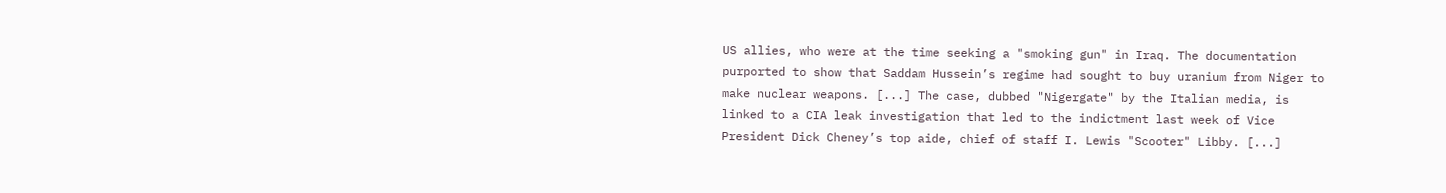US allies, who were at the time seeking a "smoking gun" in Iraq. The documentation purported to show that Saddam Hussein’s regime had sought to buy uranium from Niger to make nuclear weapons. [...] The case, dubbed "Nigergate" by the Italian media, is linked to a CIA leak investigation that led to the indictment last week of Vice President Dick Cheney’s top aide, chief of staff I. Lewis "Scooter" Libby. [...]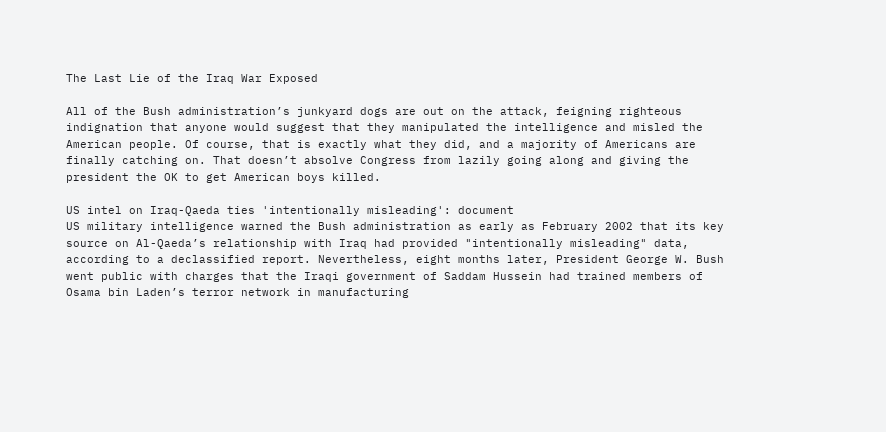The Last Lie of the Iraq War Exposed

All of the Bush administration’s junkyard dogs are out on the attack, feigning righteous indignation that anyone would suggest that they manipulated the intelligence and misled the American people. Of course, that is exactly what they did, and a majority of Americans are finally catching on. That doesn’t absolve Congress from lazily going along and giving the president the OK to get American boys killed.

US intel on Iraq-Qaeda ties 'intentionally misleading': document
US military intelligence warned the Bush administration as early as February 2002 that its key source on Al-Qaeda’s relationship with Iraq had provided "intentionally misleading" data, according to a declassified report. Nevertheless, eight months later, President George W. Bush went public with charges that the Iraqi government of Saddam Hussein had trained members of Osama bin Laden’s terror network in manufacturing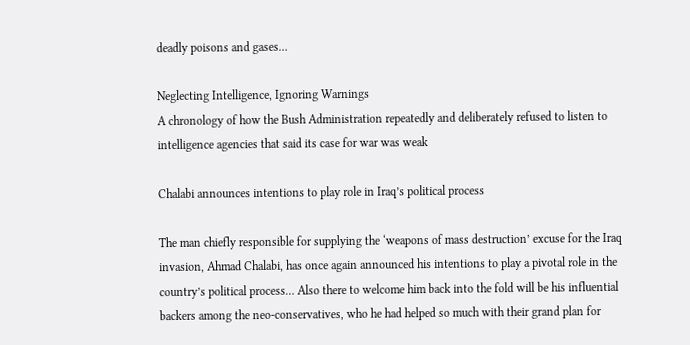deadly poisons and gases…

Neglecting Intelligence, Ignoring Warnings
A chronology of how the Bush Administration repeatedly and deliberately refused to listen to intelligence agencies that said its case for war was weak

Chalabi announces intentions to play role in Iraq’s political process

The man chiefly responsible for supplying the ‘weapons of mass destruction’ excuse for the Iraq invasion, Ahmad Chalabi, has once again announced his intentions to play a pivotal role in the country’s political process… Also there to welcome him back into the fold will be his influential backers among the neo-conservatives, who he had helped so much with their grand plan for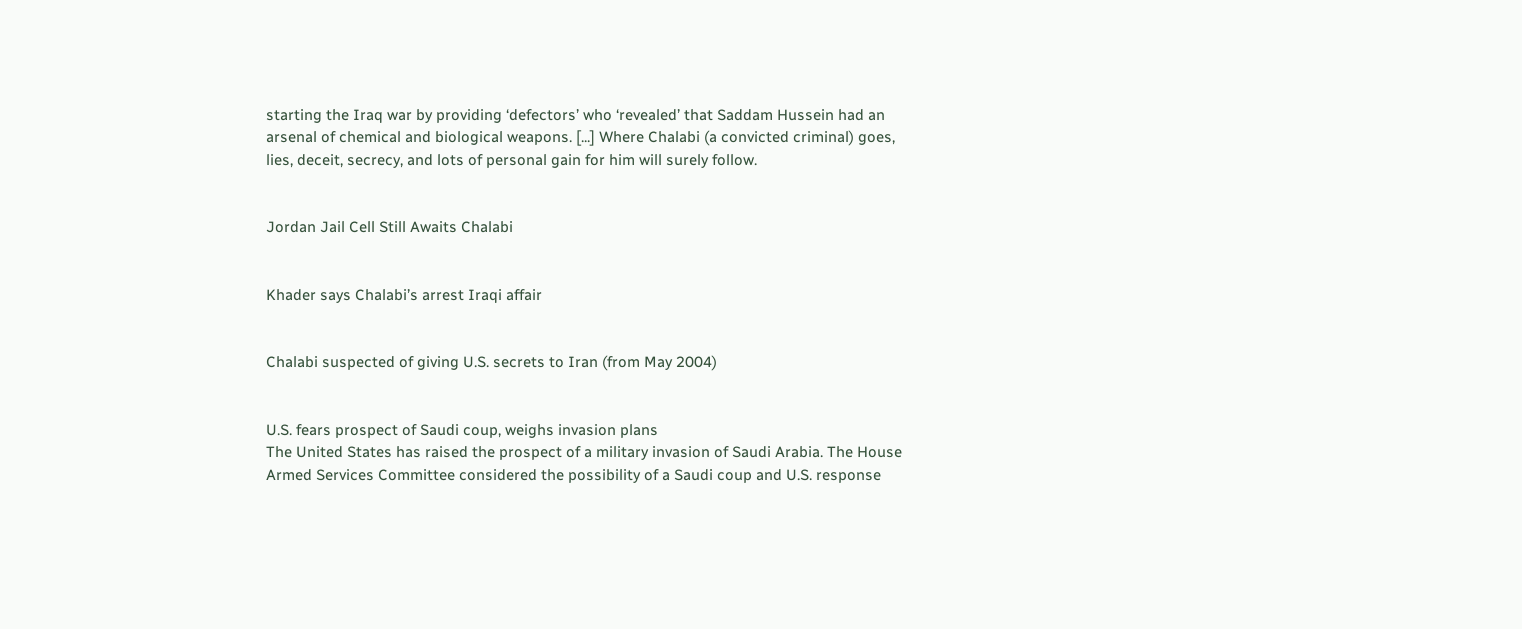starting the Iraq war by providing ‘defectors’ who ‘revealed’ that Saddam Hussein had an arsenal of chemical and biological weapons. [...] Where Chalabi (a convicted criminal) goes, lies, deceit, secrecy, and lots of personal gain for him will surely follow.


Jordan Jail Cell Still Awaits Chalabi


Khader says Chalabi’s arrest Iraqi affair


Chalabi suspected of giving U.S. secrets to Iran (from May 2004)


U.S. fears prospect of Saudi coup, weighs invasion plans
The United States has raised the prospect of a military invasion of Saudi Arabia. The House Armed Services Committee considered the possibility of a Saudi coup and U.S. response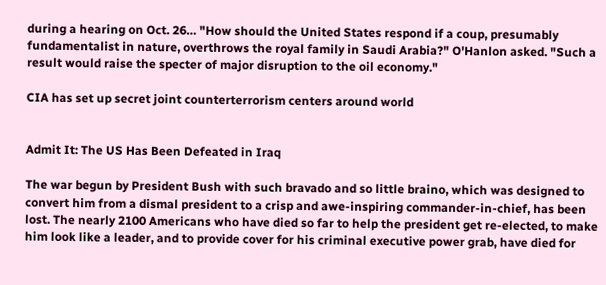during a hearing on Oct. 26… "How should the United States respond if a coup, presumably fundamentalist in nature, overthrows the royal family in Saudi Arabia?" O'Hanlon asked. "Such a result would raise the specter of major disruption to the oil economy."

CIA has set up secret joint counterterrorism centers around world


Admit It: The US Has Been Defeated in Iraq

The war begun by President Bush with such bravado and so little braino, which was designed to convert him from a dismal president to a crisp and awe-inspiring commander-in-chief, has been lost. The nearly 2100 Americans who have died so far to help the president get re-elected, to make him look like a leader, and to provide cover for his criminal executive power grab, have died for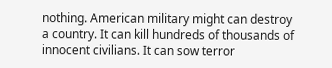nothing. American military might can destroy a country. It can kill hundreds of thousands of innocent civilians. It can sow terror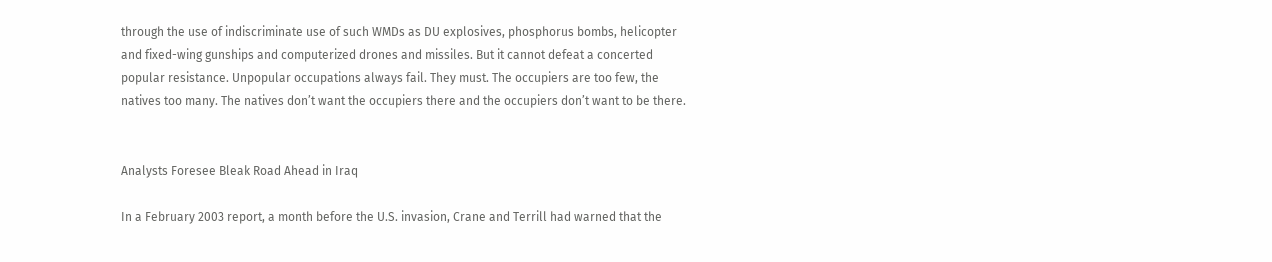through the use of indiscriminate use of such WMDs as DU explosives, phosphorus bombs, helicopter and fixed-wing gunships and computerized drones and missiles. But it cannot defeat a concerted popular resistance. Unpopular occupations always fail. They must. The occupiers are too few, the natives too many. The natives don’t want the occupiers there and the occupiers don’t want to be there.


Analysts Foresee Bleak Road Ahead in Iraq

In a February 2003 report, a month before the U.S. invasion, Crane and Terrill had warned that the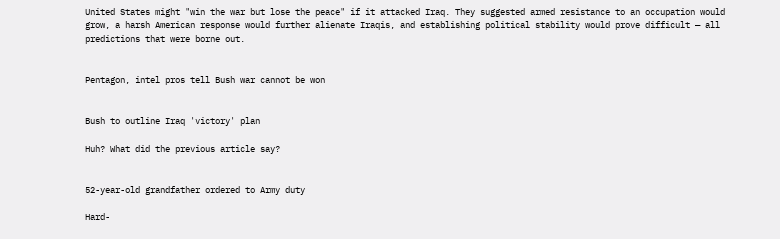United States might "win the war but lose the peace" if it attacked Iraq. They suggested armed resistance to an occupation would grow, a harsh American response would further alienate Iraqis, and establishing political stability would prove difficult — all predictions that were borne out.


Pentagon, intel pros tell Bush war cannot be won


Bush to outline Iraq 'victory' plan

Huh? What did the previous article say?


52-year-old grandfather ordered to Army duty

Hard-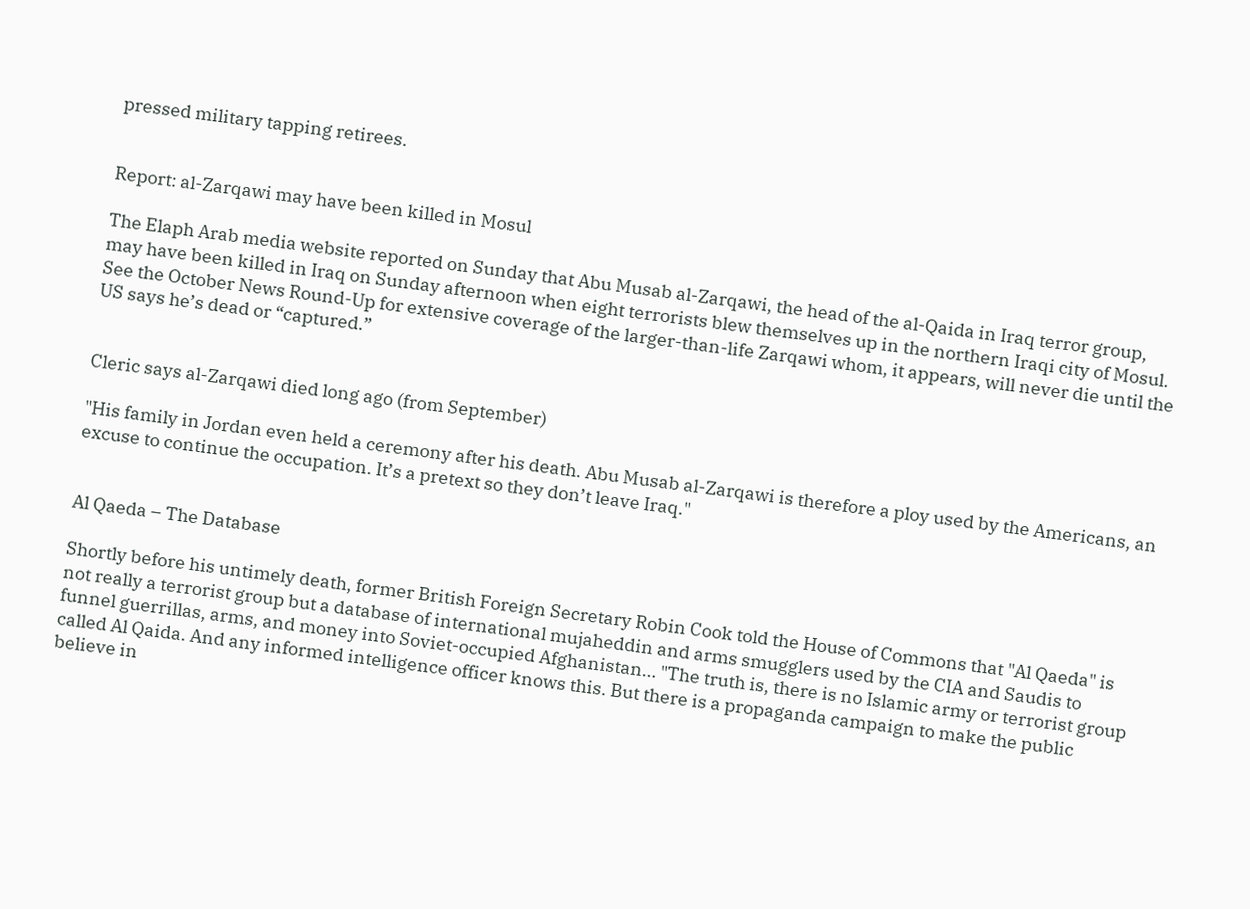pressed military tapping retirees.


Report: al-Zarqawi may have been killed in Mosul

The Elaph Arab media website reported on Sunday that Abu Musab al-Zarqawi, the head of the al-Qaida in Iraq terror group, may have been killed in Iraq on Sunday afternoon when eight terrorists blew themselves up in the northern Iraqi city of Mosul. See the October News Round-Up for extensive coverage of the larger-than-life Zarqawi whom, it appears, will never die until the US says he’s dead or “captured.”


Cleric says al-Zarqawi died long ago (from September)

"His family in Jordan even held a ceremony after his death. Abu Musab al-Zarqawi is therefore a ploy used by the Americans, an excuse to continue the occupation. It’s a pretext so they don’t leave Iraq."


Al Qaeda – The Database

Shortly before his untimely death, former British Foreign Secretary Robin Cook told the House of Commons that "Al Qaeda" is not really a terrorist group but a database of international mujaheddin and arms smugglers used by the CIA and Saudis to funnel guerrillas, arms, and money into Soviet-occupied Afghanistan… "The truth is, there is no Islamic army or terrorist group called Al Qaida. And any informed intelligence officer knows this. But there is a propaganda campaign to make the public believe in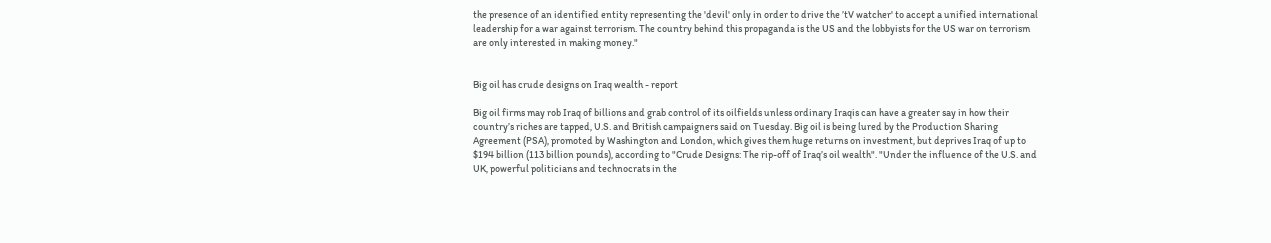the presence of an identified entity representing the 'devil' only in order to drive the ’tV watcher' to accept a unified international leadership for a war against terrorism. The country behind this propaganda is the US and the lobbyists for the US war on terrorism are only interested in making money."


Big oil has crude designs on Iraq wealth - report

Big oil firms may rob Iraq of billions and grab control of its oilfields unless ordinary Iraqis can have a greater say in how their country’s riches are tapped, U.S. and British campaigners said on Tuesday. Big oil is being lured by the Production Sharing Agreement (PSA), promoted by Washington and London, which gives them huge returns on investment, but deprives Iraq of up to $194 billion (113 billion pounds), according to "Crude Designs: The rip-off of Iraq’s oil wealth". "Under the influence of the U.S. and UK, powerful politicians and technocrats in the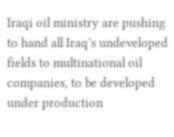Iraqi oil ministry are pushing to hand all Iraq’s undeveloped fields to multinational oil companies, to be developed under production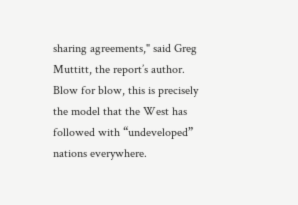sharing agreements," said Greg Muttitt, the report’s author. Blow for blow, this is precisely the model that the West has followed with “undeveloped” nations everywhere.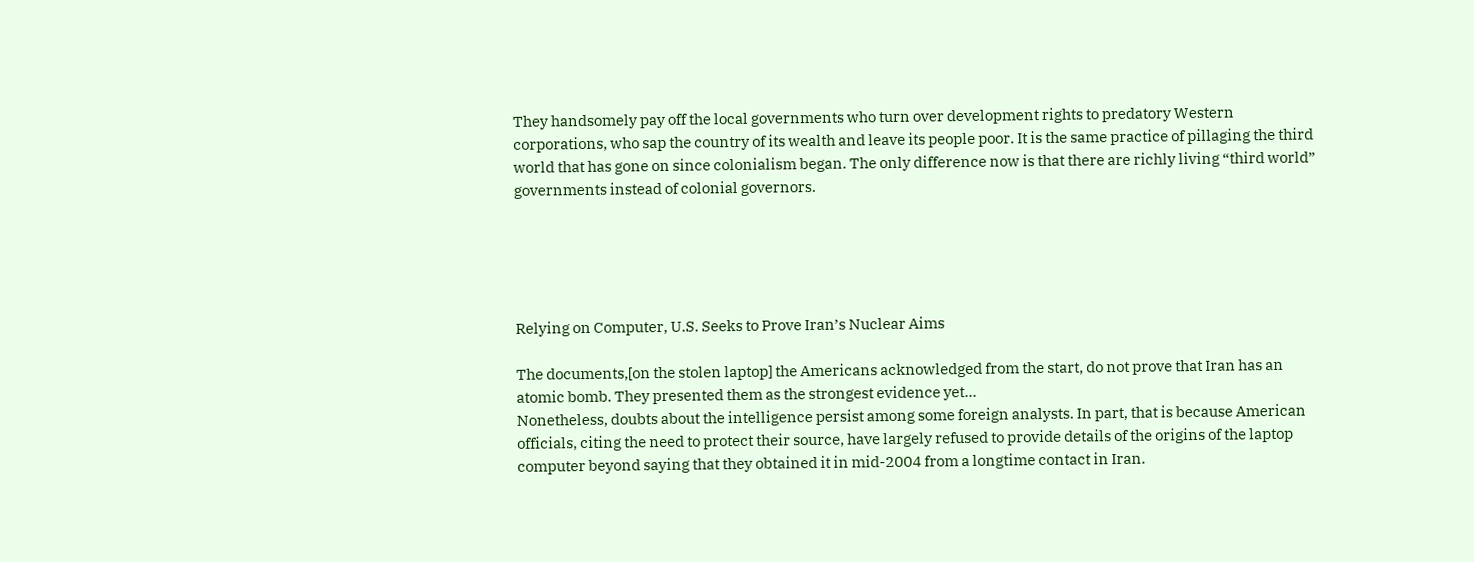They handsomely pay off the local governments who turn over development rights to predatory Western corporations, who sap the country of its wealth and leave its people poor. It is the same practice of pillaging the third world that has gone on since colonialism began. The only difference now is that there are richly living “third world” governments instead of colonial governors.





Relying on Computer, U.S. Seeks to Prove Iran’s Nuclear Aims

The documents,[on the stolen laptop] the Americans acknowledged from the start, do not prove that Iran has an atomic bomb. They presented them as the strongest evidence yet...
Nonetheless, doubts about the intelligence persist among some foreign analysts. In part, that is because American officials, citing the need to protect their source, have largely refused to provide details of the origins of the laptop computer beyond saying that they obtained it in mid-2004 from a longtime contact in Iran.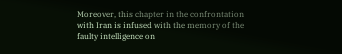Moreover, this chapter in the confrontation with Iran is infused with the memory of the faulty intelligence on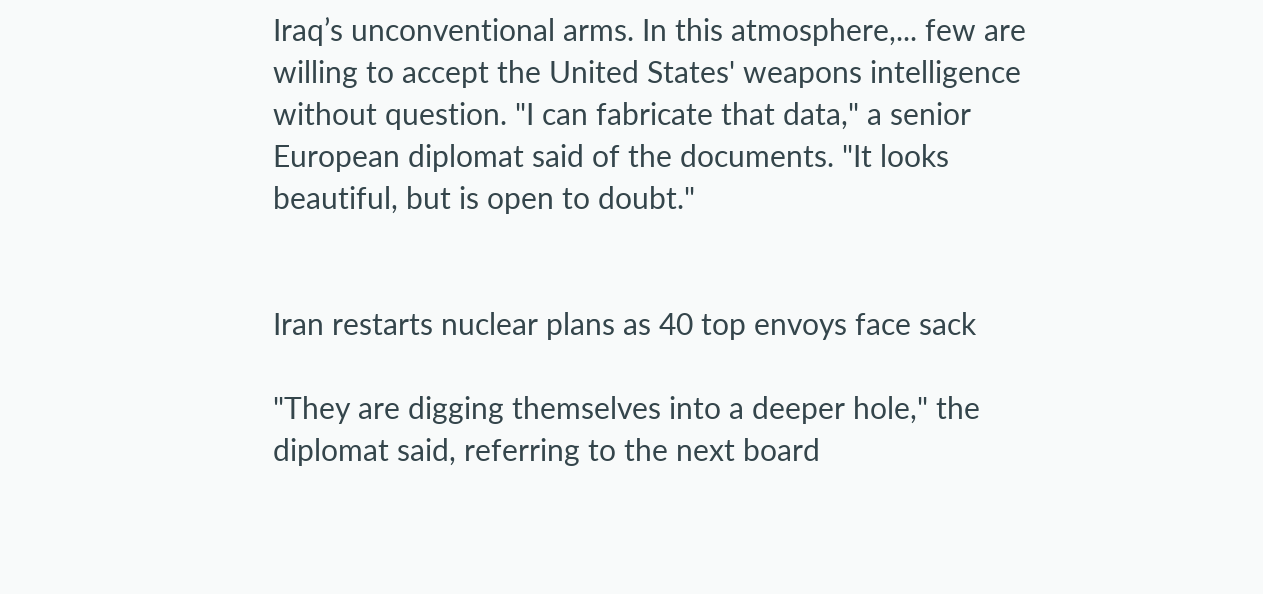Iraq’s unconventional arms. In this atmosphere,... few are willing to accept the United States' weapons intelligence without question. "I can fabricate that data," a senior European diplomat said of the documents. "It looks beautiful, but is open to doubt."


Iran restarts nuclear plans as 40 top envoys face sack

"They are digging themselves into a deeper hole," the diplomat said, referring to the next board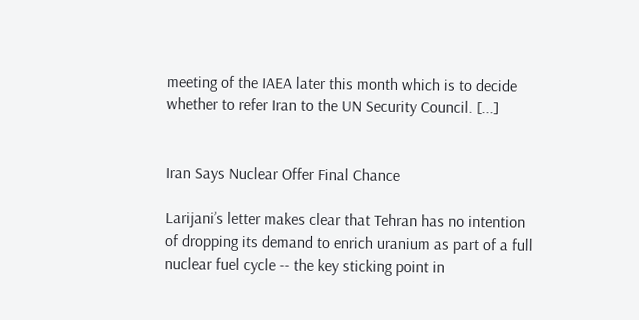meeting of the IAEA later this month which is to decide whether to refer Iran to the UN Security Council. [...]


Iran Says Nuclear Offer Final Chance

Larijani’s letter makes clear that Tehran has no intention of dropping its demand to enrich uranium as part of a full nuclear fuel cycle -- the key sticking point in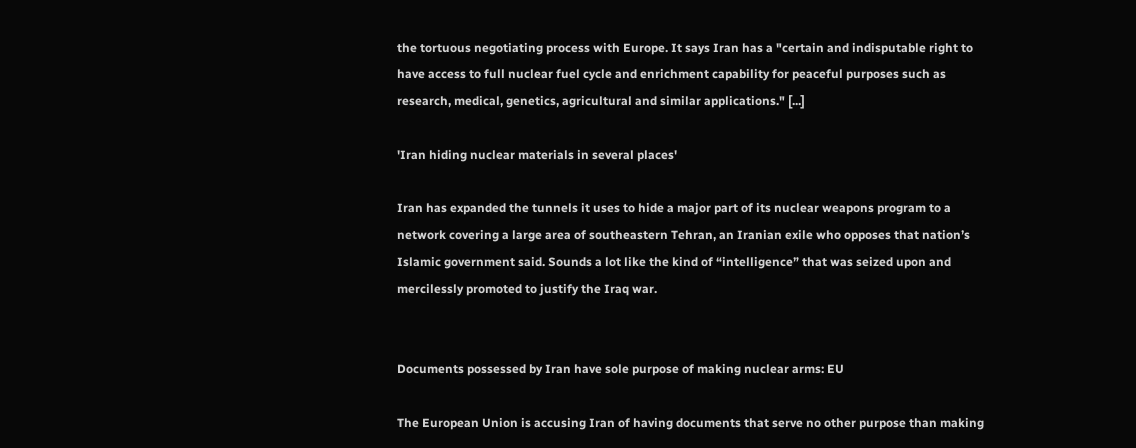the tortuous negotiating process with Europe. It says Iran has a "certain and indisputable right to have access to full nuclear fuel cycle and enrichment capability for peaceful purposes such as research, medical, genetics, agricultural and similar applications." [...]

'Iran hiding nuclear materials in several places'

Iran has expanded the tunnels it uses to hide a major part of its nuclear weapons program to a network covering a large area of southeastern Tehran, an Iranian exile who opposes that nation’s Islamic government said. Sounds a lot like the kind of “intelligence” that was seized upon and mercilessly promoted to justify the Iraq war.


Documents possessed by Iran have sole purpose of making nuclear arms: EU

The European Union is accusing Iran of having documents that serve no other purpose than making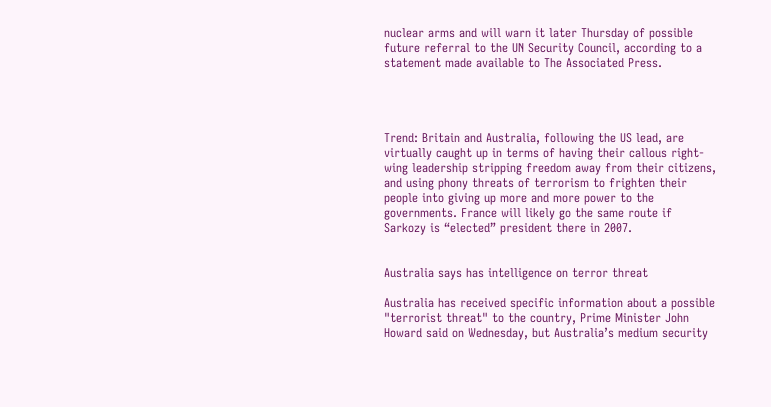nuclear arms and will warn it later Thursday of possible future referral to the UN Security Council, according to a statement made available to The Associated Press.




Trend: Britain and Australia, following the US lead, are virtually caught up in terms of having their callous right-wing leadership stripping freedom away from their citizens, and using phony threats of terrorism to frighten their people into giving up more and more power to the governments. France will likely go the same route if Sarkozy is “elected” president there in 2007.


Australia says has intelligence on terror threat

Australia has received specific information about a possible "terrorist threat" to the country, Prime Minister John Howard said on Wednesday, but Australia’s medium security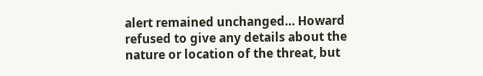alert remained unchanged… Howard refused to give any details about the nature or location of the threat, but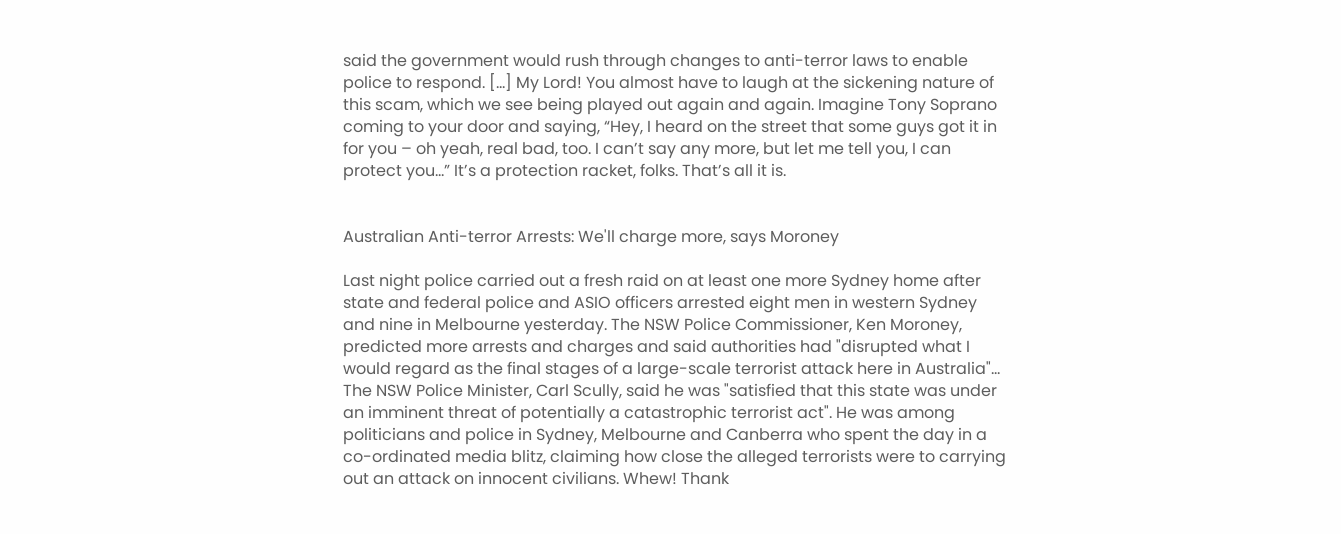said the government would rush through changes to anti-terror laws to enable police to respond. [...] My Lord! You almost have to laugh at the sickening nature of this scam, which we see being played out again and again. Imagine Tony Soprano coming to your door and saying, “Hey, I heard on the street that some guys got it in for you – oh yeah, real bad, too. I can’t say any more, but let me tell you, I can protect you…” It’s a protection racket, folks. That’s all it is.


Australian Anti-terror Arrests: We'll charge more, says Moroney

Last night police carried out a fresh raid on at least one more Sydney home after state and federal police and ASIO officers arrested eight men in western Sydney and nine in Melbourne yesterday. The NSW Police Commissioner, Ken Moroney, predicted more arrests and charges and said authorities had "disrupted what I would regard as the final stages of a large-scale terrorist attack here in Australia"… The NSW Police Minister, Carl Scully, said he was "satisfied that this state was under an imminent threat of potentially a catastrophic terrorist act". He was among politicians and police in Sydney, Melbourne and Canberra who spent the day in a co-ordinated media blitz, claiming how close the alleged terrorists were to carrying out an attack on innocent civilians. Whew! Thank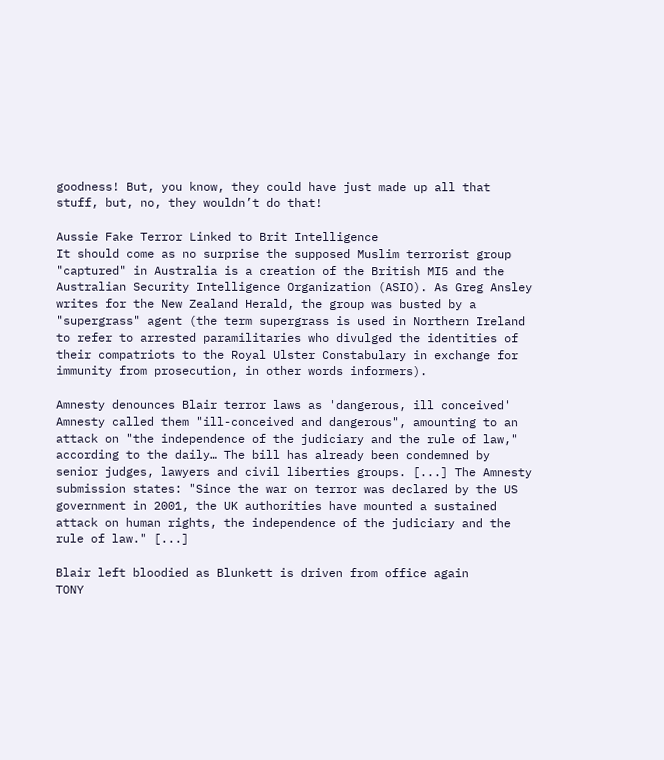goodness! But, you know, they could have just made up all that stuff, but, no, they wouldn’t do that!

Aussie Fake Terror Linked to Brit Intelligence
It should come as no surprise the supposed Muslim terrorist group "captured" in Australia is a creation of the British MI5 and the Australian Security Intelligence Organization (ASIO). As Greg Ansley writes for the New Zealand Herald, the group was busted by a "supergrass" agent (the term supergrass is used in Northern Ireland to refer to arrested paramilitaries who divulged the identities of their compatriots to the Royal Ulster Constabulary in exchange for immunity from prosecution, in other words informers).

Amnesty denounces Blair terror laws as 'dangerous, ill conceived'
Amnesty called them "ill-conceived and dangerous", amounting to an attack on "the independence of the judiciary and the rule of law," according to the daily… The bill has already been condemned by senior judges, lawyers and civil liberties groups. [...] The Amnesty submission states: "Since the war on terror was declared by the US government in 2001, the UK authorities have mounted a sustained attack on human rights, the independence of the judiciary and the rule of law." [...]

Blair left bloodied as Blunkett is driven from office again
TONY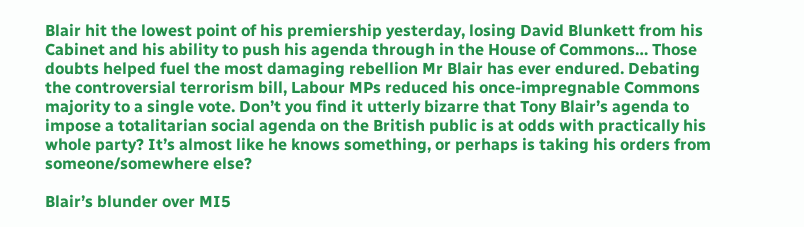Blair hit the lowest point of his premiership yesterday, losing David Blunkett from his Cabinet and his ability to push his agenda through in the House of Commons… Those doubts helped fuel the most damaging rebellion Mr Blair has ever endured. Debating the controversial terrorism bill, Labour MPs reduced his once-impregnable Commons majority to a single vote. Don’t you find it utterly bizarre that Tony Blair’s agenda to impose a totalitarian social agenda on the British public is at odds with practically his whole party? It’s almost like he knows something, or perhaps is taking his orders from someone/somewhere else?

Blair’s blunder over MI5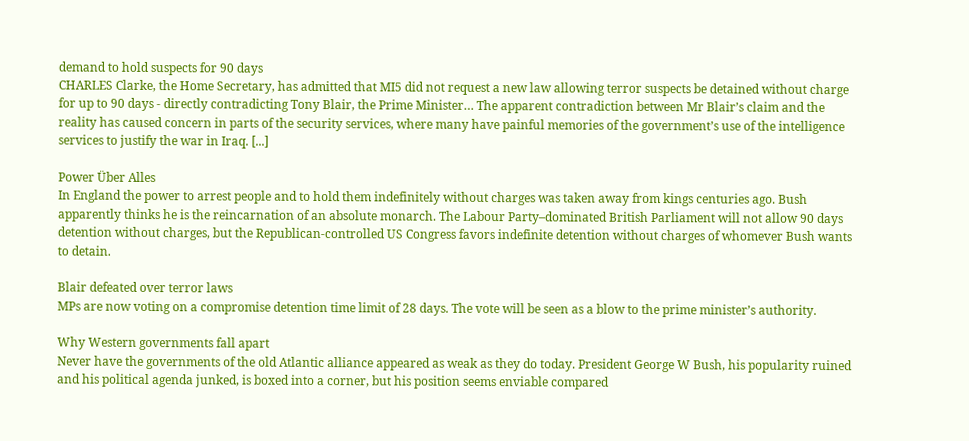demand to hold suspects for 90 days
CHARLES Clarke, the Home Secretary, has admitted that MI5 did not request a new law allowing terror suspects be detained without charge for up to 90 days - directly contradicting Tony Blair, the Prime Minister… The apparent contradiction between Mr Blair’s claim and the reality has caused concern in parts of the security services, where many have painful memories of the government’s use of the intelligence services to justify the war in Iraq. [...]

Power Über Alles
In England the power to arrest people and to hold them indefinitely without charges was taken away from kings centuries ago. Bush apparently thinks he is the reincarnation of an absolute monarch. The Labour Party–dominated British Parliament will not allow 90 days detention without charges, but the Republican-controlled US Congress favors indefinite detention without charges of whomever Bush wants to detain.

Blair defeated over terror laws
MPs are now voting on a compromise detention time limit of 28 days. The vote will be seen as a blow to the prime minister’s authority.

Why Western governments fall apart
Never have the governments of the old Atlantic alliance appeared as weak as they do today. President George W Bush, his popularity ruined and his political agenda junked, is boxed into a corner, but his position seems enviable compared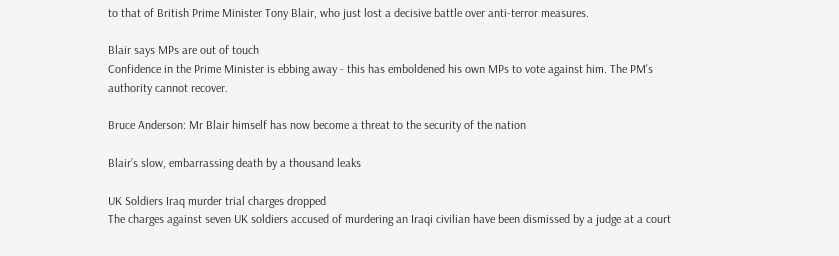to that of British Prime Minister Tony Blair, who just lost a decisive battle over anti-terror measures.

Blair says MPs are out of touch
Confidence in the Prime Minister is ebbing away - this has emboldened his own MPs to vote against him. The PM’s authority cannot recover.

Bruce Anderson: Mr Blair himself has now become a threat to the security of the nation

Blair’s slow, embarrassing death by a thousand leaks

UK Soldiers Iraq murder trial charges dropped
The charges against seven UK soldiers accused of murdering an Iraqi civilian have been dismissed by a judge at a court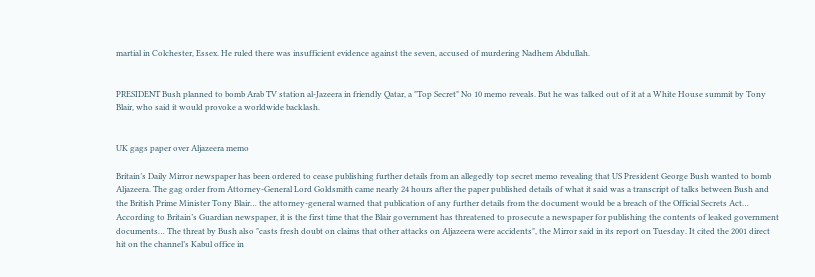martial in Colchester, Essex. He ruled there was insufficient evidence against the seven, accused of murdering Nadhem Abdullah.


PRESIDENT Bush planned to bomb Arab TV station al-Jazeera in friendly Qatar, a "Top Secret" No 10 memo reveals. But he was talked out of it at a White House summit by Tony Blair, who said it would provoke a worldwide backlash.


UK gags paper over Aljazeera memo

Britain’s Daily Mirror newspaper has been ordered to cease publishing further details from an allegedly top secret memo revealing that US President George Bush wanted to bomb Aljazeera. The gag order from Attorney-General Lord Goldsmith came nearly 24 hours after the paper published details of what it said was a transcript of talks between Bush and the British Prime Minister Tony Blair… the attorney-general warned that publication of any further details from the document would be a breach of the Official Secrets Act… According to Britain’s Guardian newspaper, it is the first time that the Blair government has threatened to prosecute a newspaper for publishing the contents of leaked government documents… The threat by Bush also "casts fresh doubt on claims that other attacks on Aljazeera were accidents", the Mirror said in its report on Tuesday. It cited the 2001 direct hit on the channel’s Kabul office in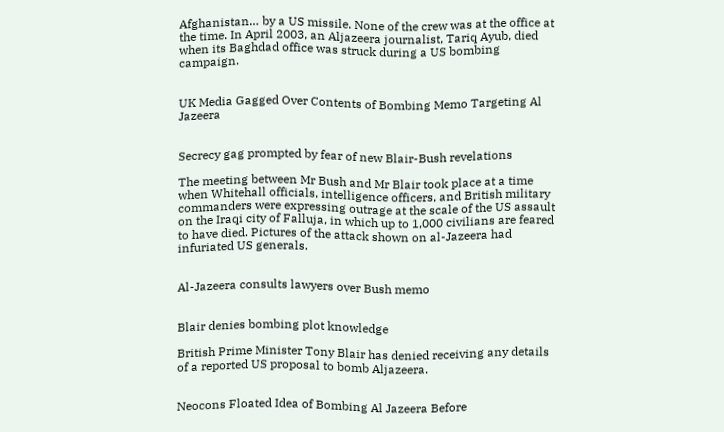Afghanistan… by a US missile. None of the crew was at the office at the time. In April 2003, an Aljazeera journalist, Tariq Ayub, died when its Baghdad office was struck during a US bombing campaign.


UK Media Gagged Over Contents of Bombing Memo Targeting Al Jazeera


Secrecy gag prompted by fear of new Blair-Bush revelations

The meeting between Mr Bush and Mr Blair took place at a time when Whitehall officials, intelligence officers, and British military commanders were expressing outrage at the scale of the US assault on the Iraqi city of Falluja, in which up to 1,000 civilians are feared to have died. Pictures of the attack shown on al-Jazeera had infuriated US generals.


Al-Jazeera consults lawyers over Bush memo


Blair denies bombing plot knowledge

British Prime Minister Tony Blair has denied receiving any details of a reported US proposal to bomb Aljazeera.


Neocons Floated Idea of Bombing Al Jazeera Before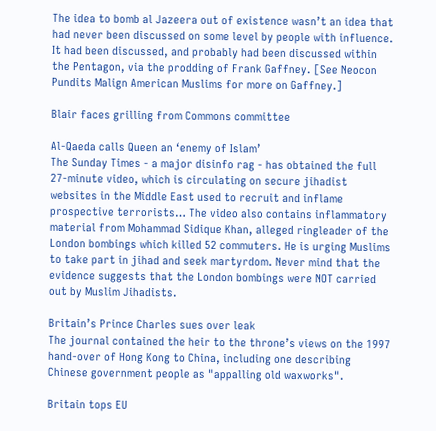The idea to bomb al Jazeera out of existence wasn’t an idea that had never been discussed on some level by people with influence. It had been discussed, and probably had been discussed within the Pentagon, via the prodding of Frank Gaffney. [See Neocon Pundits Malign American Muslims for more on Gaffney.]

Blair faces grilling from Commons committee

Al-Qaeda calls Queen an ‘enemy of Islam’
The Sunday Times - a major disinfo rag - has obtained the full 27-minute video, which is circulating on secure jihadist websites in the Middle East used to recruit and inflame prospective terrorists… The video also contains inflammatory material from Mohammad Sidique Khan, alleged ringleader of the London bombings which killed 52 commuters. He is urging Muslims to take part in jihad and seek martyrdom. Never mind that the evidence suggests that the London bombings were NOT carried out by Muslim Jihadists.

Britain’s Prince Charles sues over leak
The journal contained the heir to the throne’s views on the 1997 hand-over of Hong Kong to China, including one describing Chinese government people as "appalling old waxworks".

Britain tops EU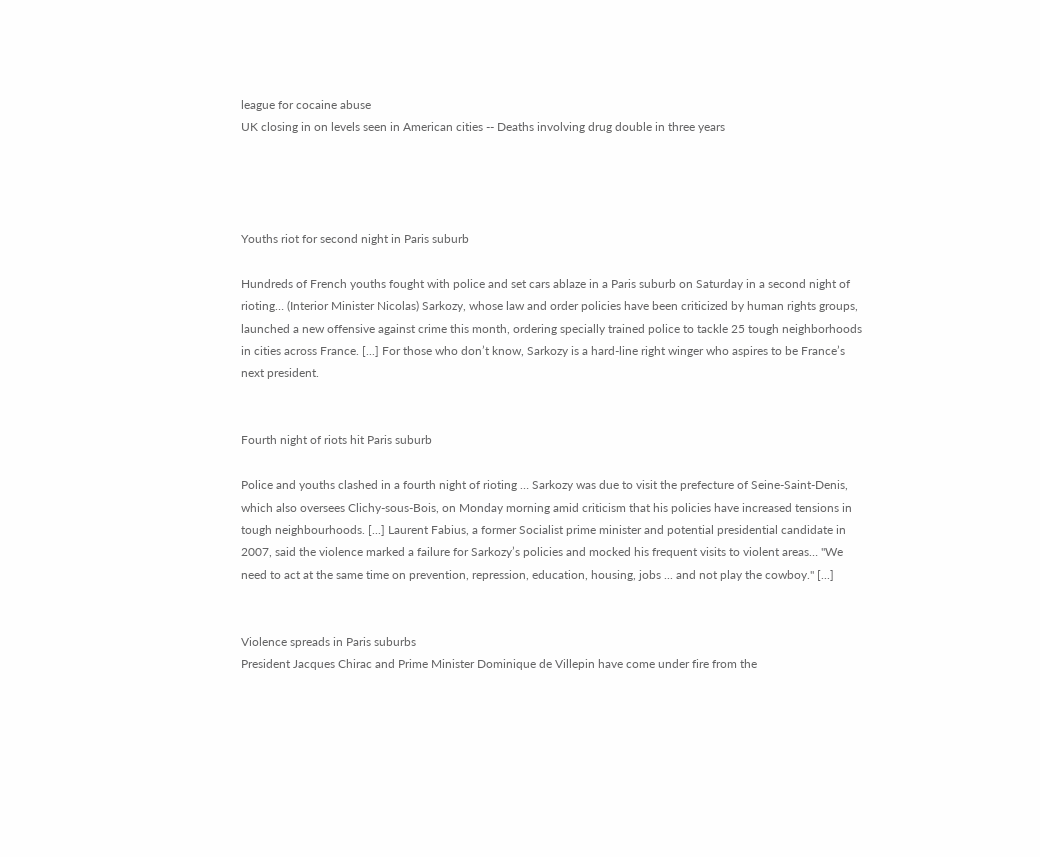league for cocaine abuse
UK closing in on levels seen in American cities -- Deaths involving drug double in three years




Youths riot for second night in Paris suburb

Hundreds of French youths fought with police and set cars ablaze in a Paris suburb on Saturday in a second night of rioting… (Interior Minister Nicolas) Sarkozy, whose law and order policies have been criticized by human rights groups, launched a new offensive against crime this month, ordering specially trained police to tackle 25 tough neighborhoods in cities across France. [...] For those who don’t know, Sarkozy is a hard-line right winger who aspires to be France’s next president.


Fourth night of riots hit Paris suburb

Police and youths clashed in a fourth night of rioting … Sarkozy was due to visit the prefecture of Seine-Saint-Denis, which also oversees Clichy-sous-Bois, on Monday morning amid criticism that his policies have increased tensions in tough neighbourhoods. [...] Laurent Fabius, a former Socialist prime minister and potential presidential candidate in 2007, said the violence marked a failure for Sarkozy’s policies and mocked his frequent visits to violent areas… "We need to act at the same time on prevention, repression, education, housing, jobs ... and not play the cowboy." [...]


Violence spreads in Paris suburbs
President Jacques Chirac and Prime Minister Dominique de Villepin have come under fire from the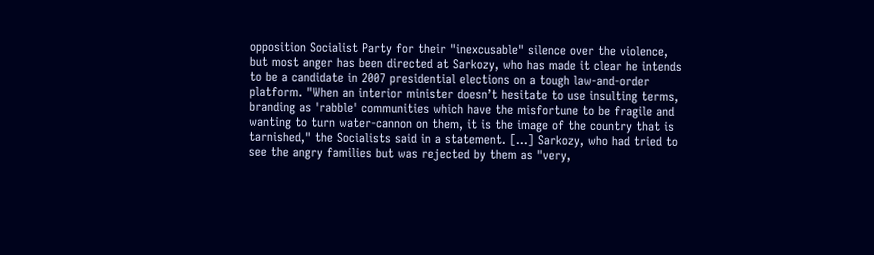opposition Socialist Party for their "inexcusable" silence over the violence, but most anger has been directed at Sarkozy, who has made it clear he intends to be a candidate in 2007 presidential elections on a tough law-and-order platform. "When an interior minister doesn’t hesitate to use insulting terms, branding as 'rabble' communities which have the misfortune to be fragile and wanting to turn water-cannon on them, it is the image of the country that is tarnished," the Socialists said in a statement. [...] Sarkozy, who had tried to see the angry families but was rejected by them as "very,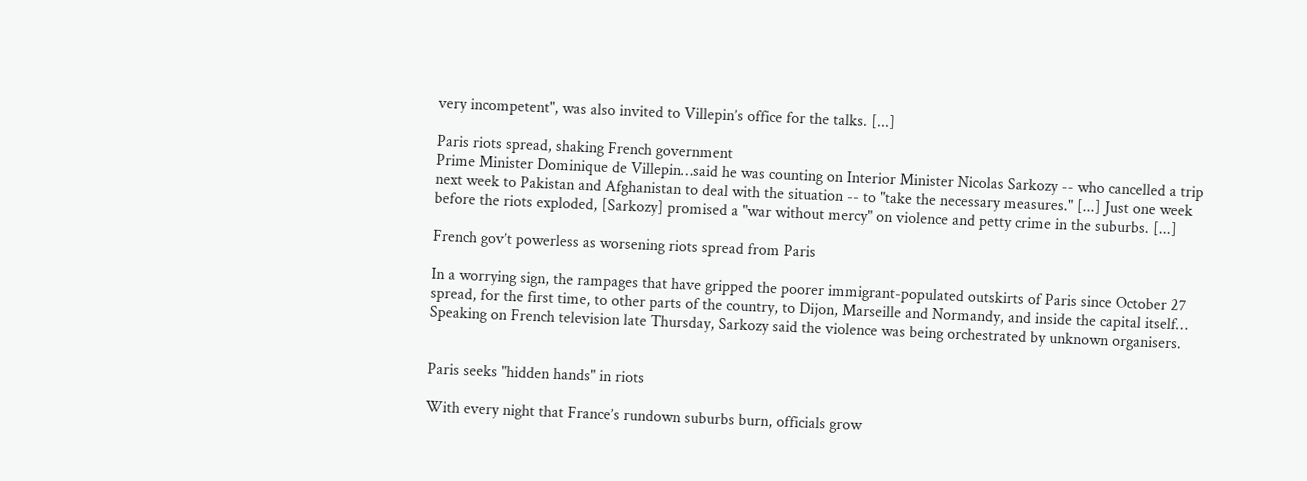very incompetent", was also invited to Villepin’s office for the talks. [...]

Paris riots spread, shaking French government
Prime Minister Dominique de Villepin…said he was counting on Interior Minister Nicolas Sarkozy -- who cancelled a trip next week to Pakistan and Afghanistan to deal with the situation -- to "take the necessary measures." [...] Just one week before the riots exploded, [Sarkozy] promised a "war without mercy" on violence and petty crime in the suburbs. [...]

French gov’t powerless as worsening riots spread from Paris

In a worrying sign, the rampages that have gripped the poorer immigrant-populated outskirts of Paris since October 27 spread, for the first time, to other parts of the country, to Dijon, Marseille and Normandy, and inside the capital itself… Speaking on French television late Thursday, Sarkozy said the violence was being orchestrated by unknown organisers.


Paris seeks "hidden hands" in riots

With every night that France’s rundown suburbs burn, officials grow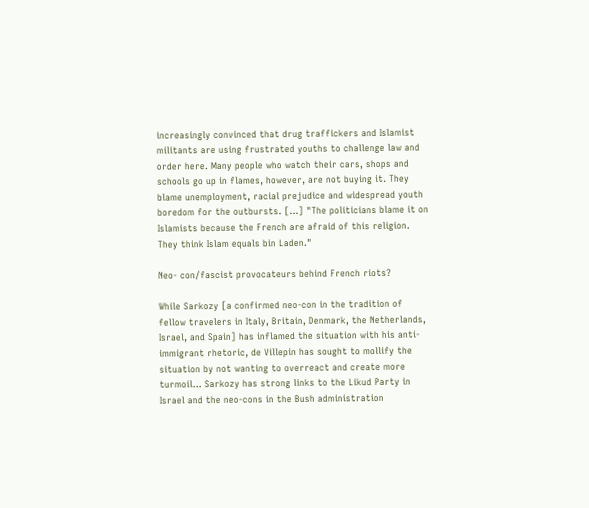increasingly convinced that drug traffickers and Islamist militants are using frustrated youths to challenge law and order here. Many people who watch their cars, shops and schools go up in flames, however, are not buying it. They blame unemployment, racial prejudice and widespread youth boredom for the outbursts. [...] "The politicians blame it on Islamists because the French are afraid of this religion. They think Islam equals bin Laden."

Neo- con/fascist provocateurs behind French riots?

While Sarkozy [a confirmed neo-con in the tradition of fellow travelers in Italy, Britain, Denmark, the Netherlands, Israel, and Spain] has inflamed the situation with his anti-immigrant rhetoric, de Villepin has sought to mollify the situation by not wanting to overreact and create more turmoil… Sarkozy has strong links to the Likud Party in Israel and the neo-cons in the Bush administration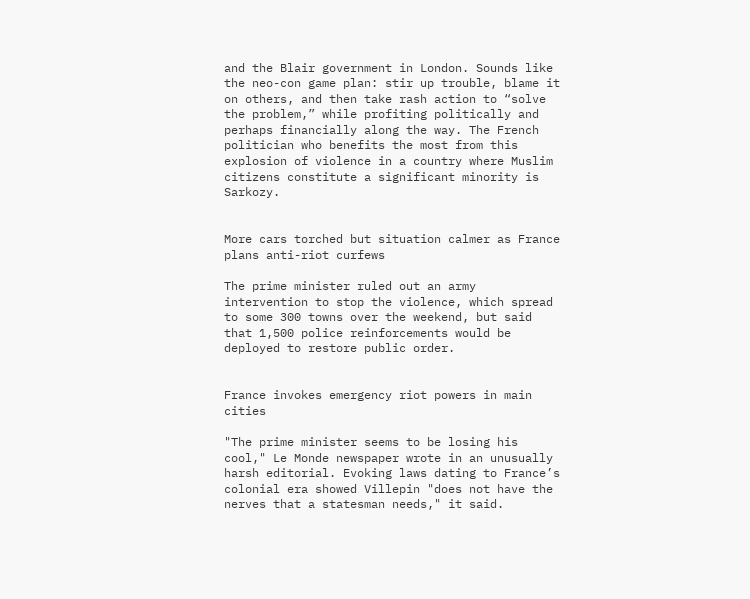and the Blair government in London. Sounds like the neo-con game plan: stir up trouble, blame it on others, and then take rash action to “solve the problem,” while profiting politically and perhaps financially along the way. The French politician who benefits the most from this explosion of violence in a country where Muslim citizens constitute a significant minority is Sarkozy.


More cars torched but situation calmer as France plans anti-riot curfews

The prime minister ruled out an army intervention to stop the violence, which spread to some 300 towns over the weekend, but said that 1,500 police reinforcements would be deployed to restore public order.


France invokes emergency riot powers in main cities

"The prime minister seems to be losing his cool," Le Monde newspaper wrote in an unusually harsh editorial. Evoking laws dating to France’s colonial era showed Villepin "does not have the nerves that a statesman needs," it said.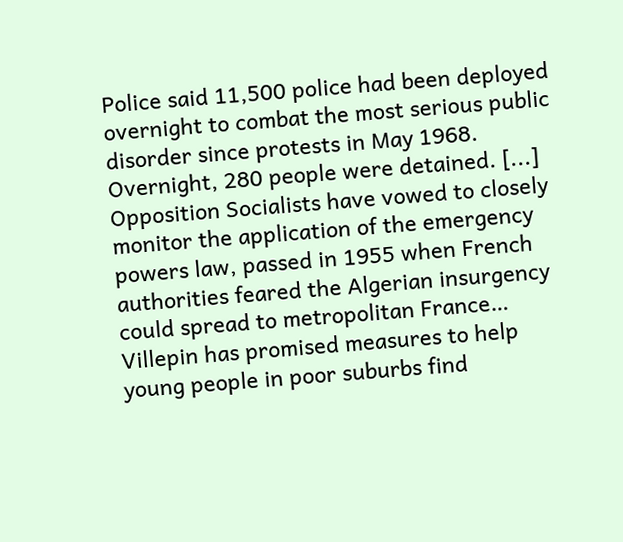Police said 11,500 police had been deployed overnight to combat the most serious public disorder since protests in May 1968. Overnight, 280 people were detained. [...] Opposition Socialists have vowed to closely monitor the application of the emergency powers law, passed in 1955 when French authorities feared the Algerian insurgency could spread to metropolitan France… Villepin has promised measures to help young people in poor suburbs find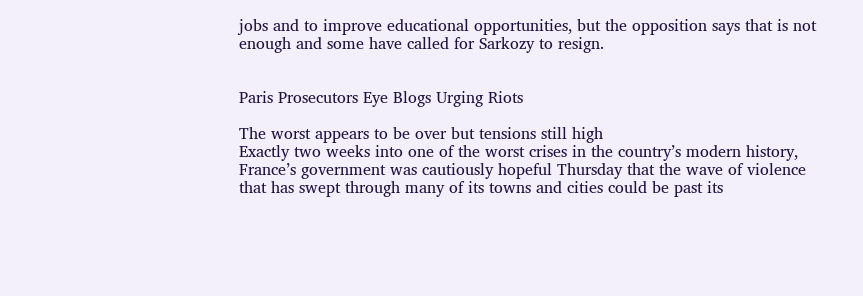jobs and to improve educational opportunities, but the opposition says that is not enough and some have called for Sarkozy to resign.


Paris Prosecutors Eye Blogs Urging Riots

The worst appears to be over but tensions still high
Exactly two weeks into one of the worst crises in the country’s modern history, France’s government was cautiously hopeful Thursday that the wave of violence that has swept through many of its towns and cities could be past its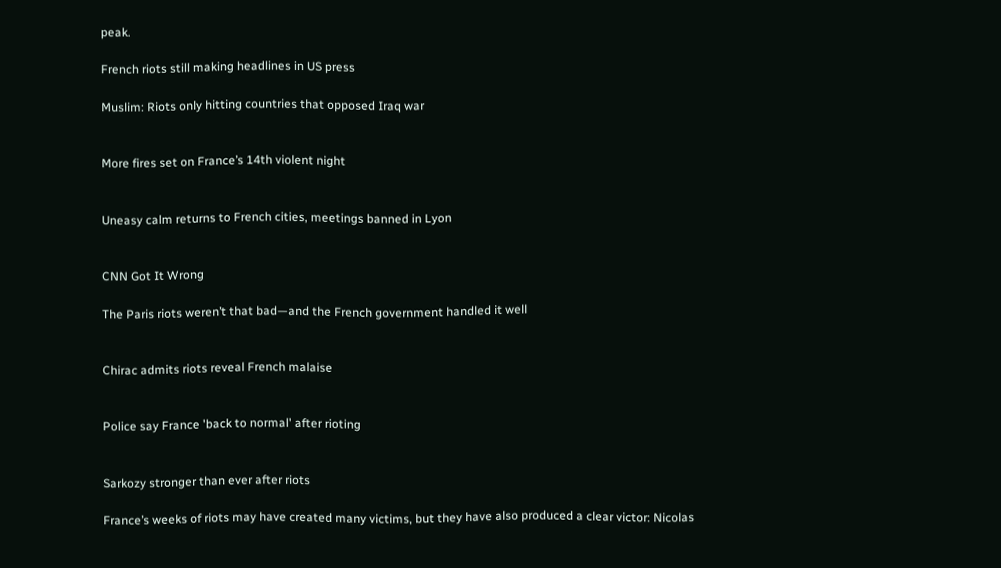peak.

French riots still making headlines in US press

Muslim: Riots only hitting countries that opposed Iraq war


More fires set on France’s 14th violent night


Uneasy calm returns to French cities, meetings banned in Lyon


CNN Got It Wrong

The Paris riots weren’t that bad—and the French government handled it well


Chirac admits riots reveal French malaise


Police say France 'back to normal' after rioting


Sarkozy stronger than ever after riots

France’s weeks of riots may have created many victims, but they have also produced a clear victor: Nicolas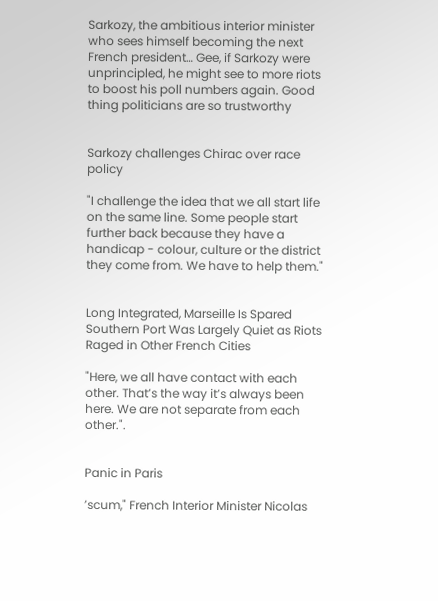Sarkozy, the ambitious interior minister who sees himself becoming the next French president… Gee, if Sarkozy were unprincipled, he might see to more riots to boost his poll numbers again. Good thing politicians are so trustworthy


Sarkozy challenges Chirac over race policy

"I challenge the idea that we all start life on the same line. Some people start further back because they have a handicap - colour, culture or the district they come from. We have to help them."


Long Integrated, Marseille Is Spared Southern Port Was Largely Quiet as Riots Raged in Other French Cities

"Here, we all have contact with each other. That’s the way it’s always been here. We are not separate from each other.".


Panic in Paris

’scum," French Interior Minister Nicolas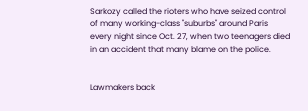Sarkozy called the rioters who have seized control of many working-class "suburbs" around Paris every night since Oct. 27, when two teenagers died in an accident that many blame on the police.


Lawmakers back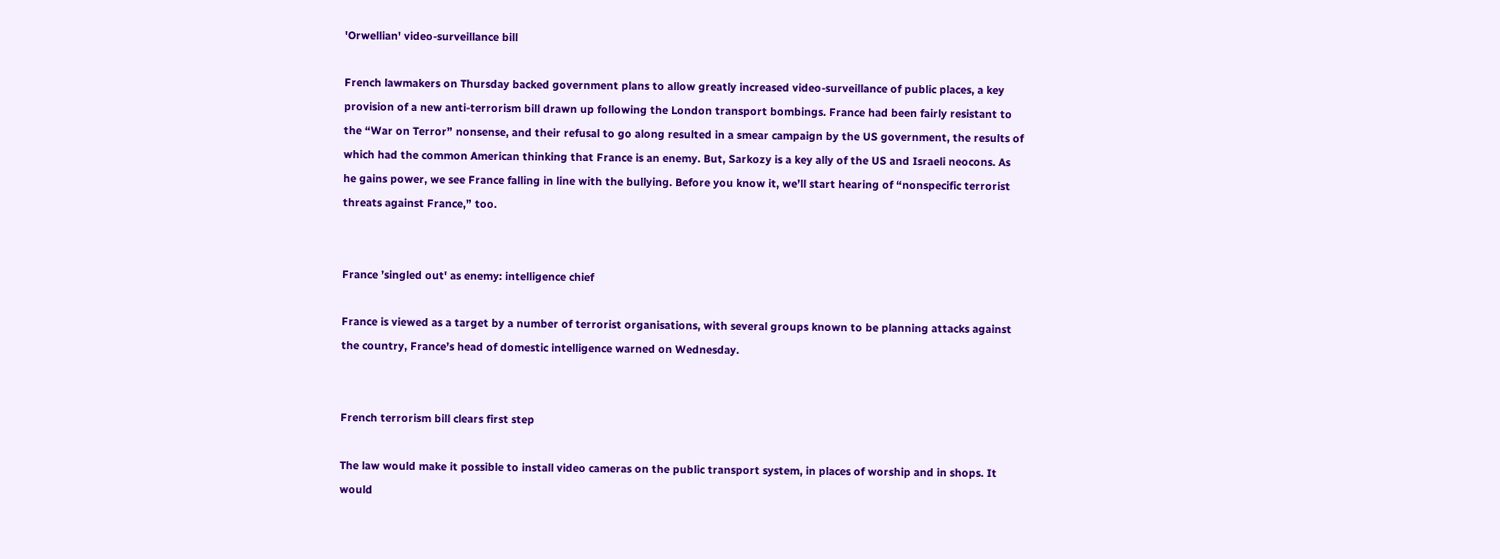'Orwellian' video-surveillance bill

French lawmakers on Thursday backed government plans to allow greatly increased video-surveillance of public places, a key provision of a new anti-terrorism bill drawn up following the London transport bombings. France had been fairly resistant to the “War on Terror” nonsense, and their refusal to go along resulted in a smear campaign by the US government, the results of which had the common American thinking that France is an enemy. But, Sarkozy is a key ally of the US and Israeli neocons. As he gains power, we see France falling in line with the bullying. Before you know it, we’ll start hearing of “nonspecific terrorist threats against France,” too.


France ’singled out' as enemy: intelligence chief

France is viewed as a target by a number of terrorist organisations, with several groups known to be planning attacks against the country, France’s head of domestic intelligence warned on Wednesday.


French terrorism bill clears first step

The law would make it possible to install video cameras on the public transport system, in places of worship and in shops. It would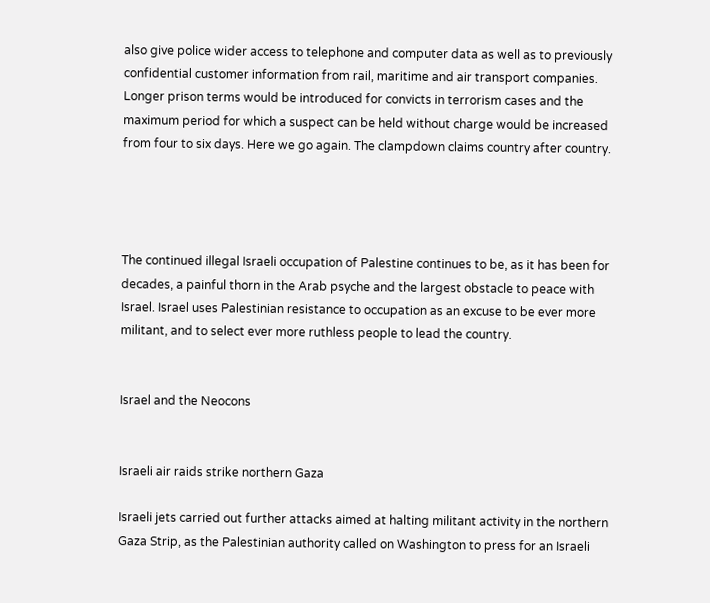also give police wider access to telephone and computer data as well as to previously confidential customer information from rail, maritime and air transport companies. Longer prison terms would be introduced for convicts in terrorism cases and the maximum period for which a suspect can be held without charge would be increased from four to six days. Here we go again. The clampdown claims country after country.




The continued illegal Israeli occupation of Palestine continues to be, as it has been for decades, a painful thorn in the Arab psyche and the largest obstacle to peace with Israel. Israel uses Palestinian resistance to occupation as an excuse to be ever more militant, and to select ever more ruthless people to lead the country.


Israel and the Neocons


Israeli air raids strike northern Gaza

Israeli jets carried out further attacks aimed at halting militant activity in the northern Gaza Strip, as the Palestinian authority called on Washington to press for an Israeli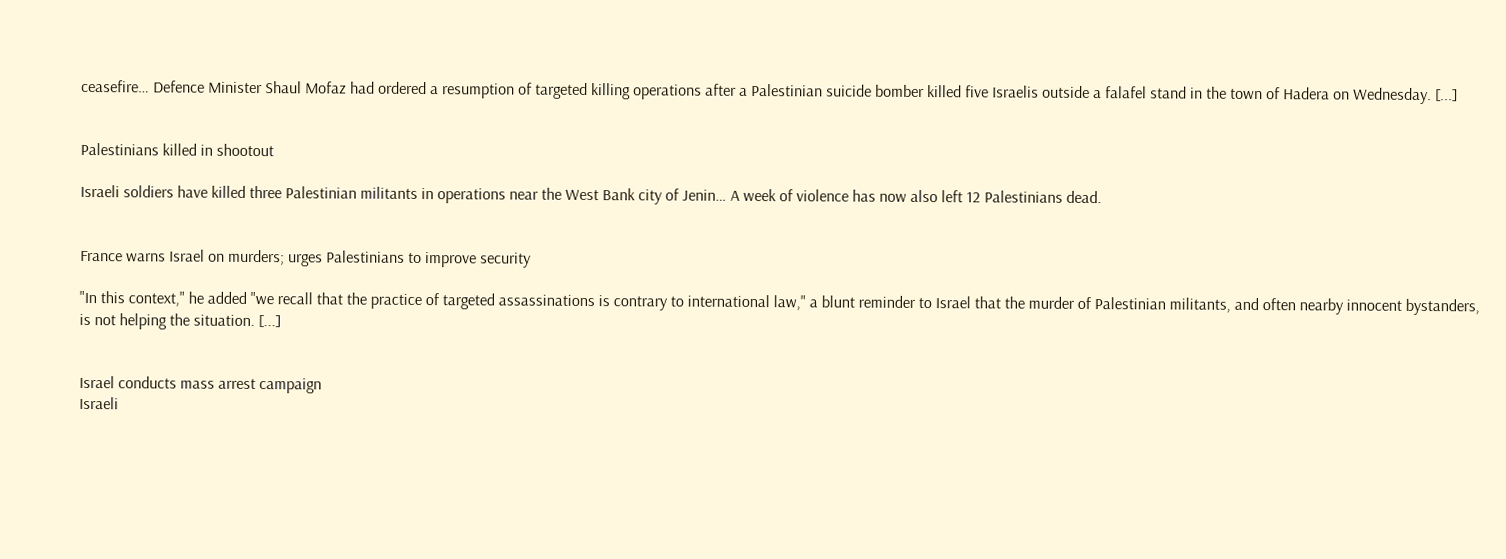ceasefire… Defence Minister Shaul Mofaz had ordered a resumption of targeted killing operations after a Palestinian suicide bomber killed five Israelis outside a falafel stand in the town of Hadera on Wednesday. [...]


Palestinians killed in shootout

Israeli soldiers have killed three Palestinian militants in operations near the West Bank city of Jenin… A week of violence has now also left 12 Palestinians dead.


France warns Israel on murders; urges Palestinians to improve security

"In this context," he added "we recall that the practice of targeted assassinations is contrary to international law," a blunt reminder to Israel that the murder of Palestinian militants, and often nearby innocent bystanders, is not helping the situation. [...]


Israel conducts mass arrest campaign
Israeli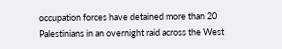occupation forces have detained more than 20 Palestinians in an overnight raid across the West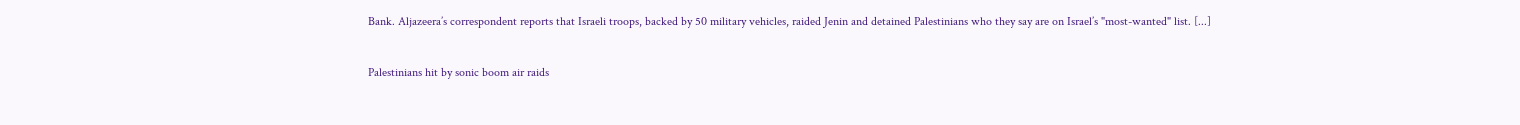Bank. Aljazeera’s correspondent reports that Israeli troops, backed by 50 military vehicles, raided Jenin and detained Palestinians who they say are on Israel’s "most-wanted" list. [...]

Palestinians hit by sonic boom air raids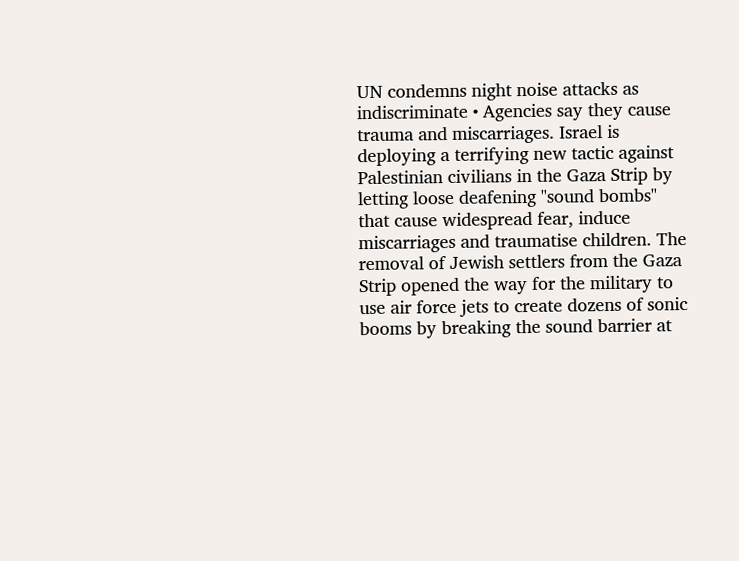UN condemns night noise attacks as indiscriminate • Agencies say they cause trauma and miscarriages. Israel is deploying a terrifying new tactic against Palestinian civilians in the Gaza Strip by letting loose deafening "sound bombs" that cause widespread fear, induce miscarriages and traumatise children. The removal of Jewish settlers from the Gaza Strip opened the way for the military to use air force jets to create dozens of sonic booms by breaking the sound barrier at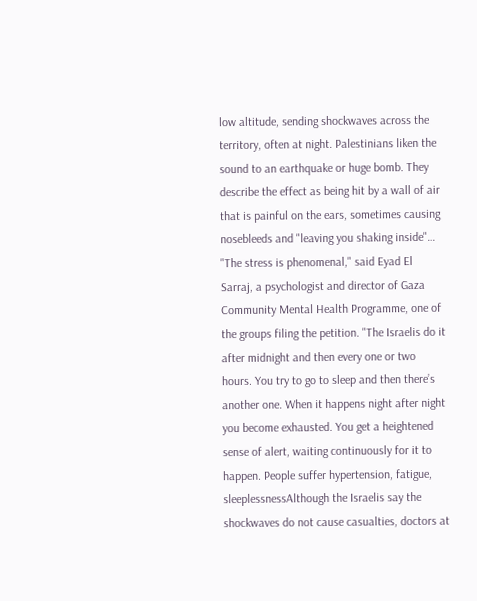low altitude, sending shockwaves across the territory, often at night. Palestinians liken the sound to an earthquake or huge bomb. They describe the effect as being hit by a wall of air that is painful on the ears, sometimes causing nosebleeds and "leaving you shaking inside"… "The stress is phenomenal," said Eyad El Sarraj, a psychologist and director of Gaza Community Mental Health Programme, one of the groups filing the petition. "The Israelis do it after midnight and then every one or two hours. You try to go to sleep and then there’s another one. When it happens night after night you become exhausted. You get a heightened sense of alert, waiting continuously for it to happen. People suffer hypertension, fatigue, sleeplessnessAlthough the Israelis say the shockwaves do not cause casualties, doctors at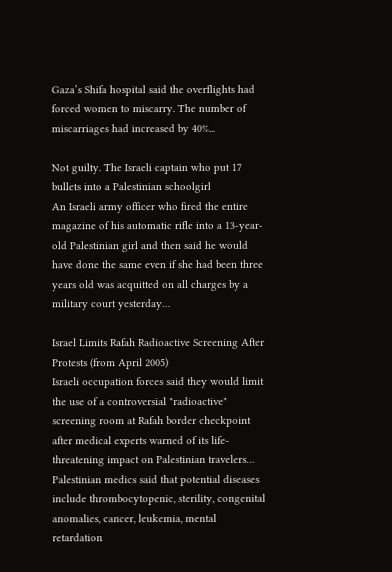Gaza’s Shifa hospital said the overflights had forced women to miscarry. The number of miscarriages had increased by 40%...

Not guilty. The Israeli captain who put 17 bullets into a Palestinian schoolgirl
An Israeli army officer who fired the entire magazine of his automatic rifle into a 13-year-old Palestinian girl and then said he would have done the same even if she had been three years old was acquitted on all charges by a military court yesterday…

Israel Limits Rafah Radioactive Screening After Protests (from April 2005)
Israeli occupation forces said they would limit the use of a controversial "radioactive" screening room at Rafah border checkpoint after medical experts warned of its life-threatening impact on Palestinian travelers… Palestinian medics said that potential diseases include thrombocytopenic, sterility, congenital anomalies, cancer, leukemia, mental retardation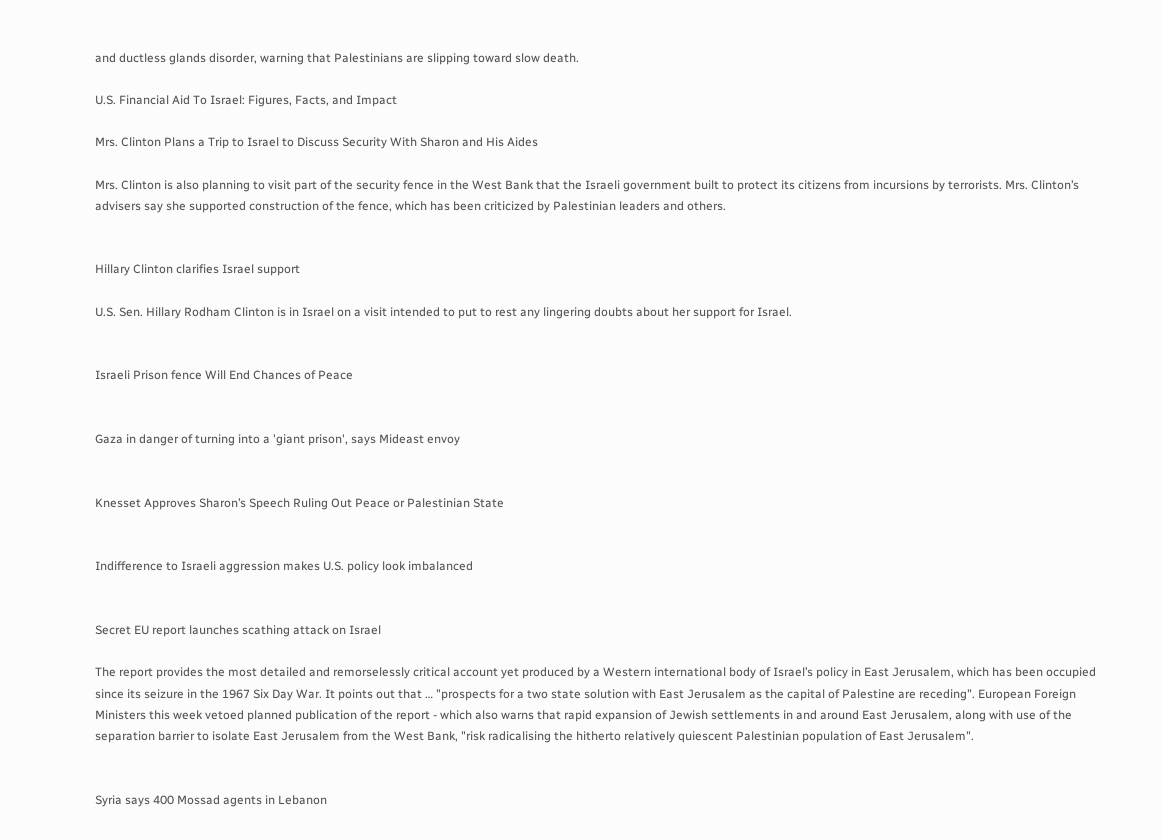and ductless glands disorder, warning that Palestinians are slipping toward slow death.

U.S. Financial Aid To Israel: Figures, Facts, and Impact

Mrs. Clinton Plans a Trip to Israel to Discuss Security With Sharon and His Aides

Mrs. Clinton is also planning to visit part of the security fence in the West Bank that the Israeli government built to protect its citizens from incursions by terrorists. Mrs. Clinton’s advisers say she supported construction of the fence, which has been criticized by Palestinian leaders and others.


Hillary Clinton clarifies Israel support

U.S. Sen. Hillary Rodham Clinton is in Israel on a visit intended to put to rest any lingering doubts about her support for Israel.


Israeli Prison fence Will End Chances of Peace


Gaza in danger of turning into a 'giant prison', says Mideast envoy


Knesset Approves Sharon’s Speech Ruling Out Peace or Palestinian State


Indifference to Israeli aggression makes U.S. policy look imbalanced


Secret EU report launches scathing attack on Israel

The report provides the most detailed and remorselessly critical account yet produced by a Western international body of Israel’s policy in East Jerusalem, which has been occupied since its seizure in the 1967 Six Day War. It points out that … "prospects for a two state solution with East Jerusalem as the capital of Palestine are receding". European Foreign Ministers this week vetoed planned publication of the report - which also warns that rapid expansion of Jewish settlements in and around East Jerusalem, along with use of the separation barrier to isolate East Jerusalem from the West Bank, "risk radicalising the hitherto relatively quiescent Palestinian population of East Jerusalem".


Syria says 400 Mossad agents in Lebanon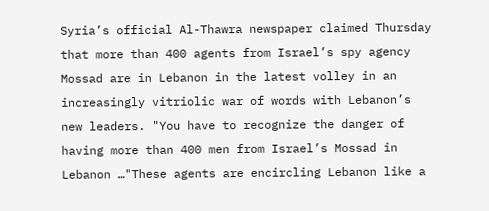Syria’s official Al-Thawra newspaper claimed Thursday that more than 400 agents from Israel’s spy agency Mossad are in Lebanon in the latest volley in an increasingly vitriolic war of words with Lebanon’s new leaders. "You have to recognize the danger of having more than 400 men from Israel’s Mossad in Lebanon …"These agents are encircling Lebanon like a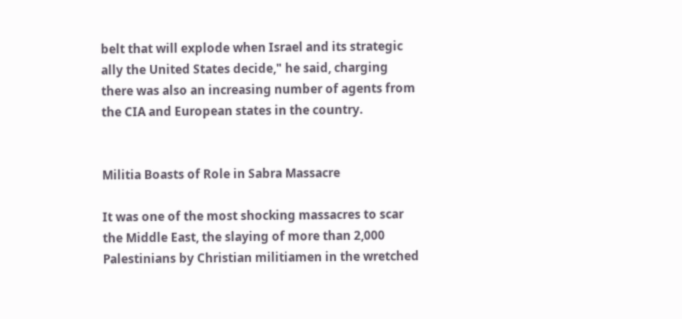belt that will explode when Israel and its strategic ally the United States decide," he said, charging there was also an increasing number of agents from the CIA and European states in the country.


Militia Boasts of Role in Sabra Massacre

It was one of the most shocking massacres to scar the Middle East, the slaying of more than 2,000 Palestinians by Christian militiamen in the wretched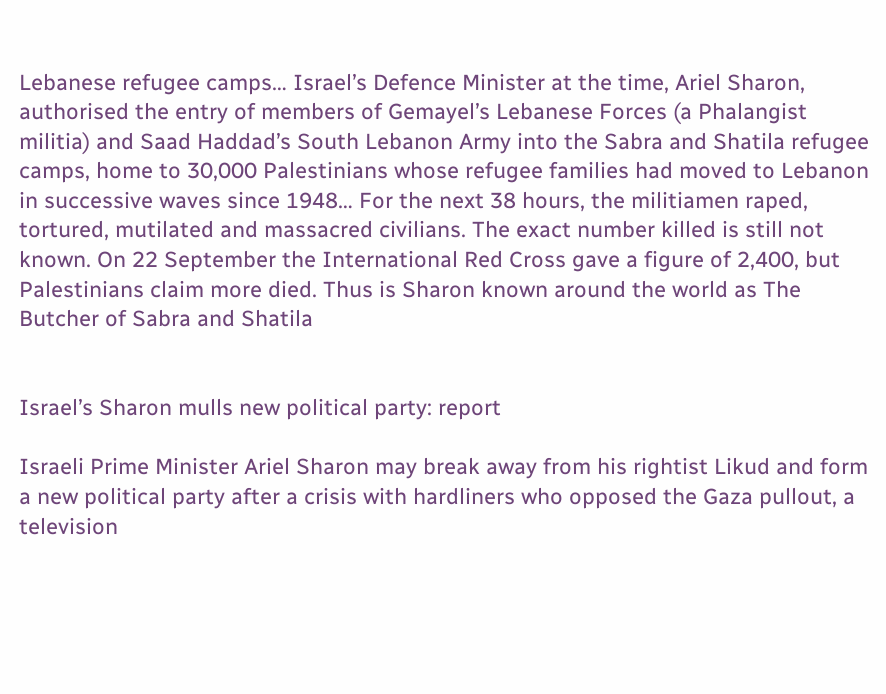Lebanese refugee camps… Israel’s Defence Minister at the time, Ariel Sharon, authorised the entry of members of Gemayel’s Lebanese Forces (a Phalangist militia) and Saad Haddad’s South Lebanon Army into the Sabra and Shatila refugee camps, home to 30,000 Palestinians whose refugee families had moved to Lebanon in successive waves since 1948… For the next 38 hours, the militiamen raped, tortured, mutilated and massacred civilians. The exact number killed is still not known. On 22 September the International Red Cross gave a figure of 2,400, but Palestinians claim more died. Thus is Sharon known around the world as The Butcher of Sabra and Shatila


Israel’s Sharon mulls new political party: report

Israeli Prime Minister Ariel Sharon may break away from his rightist Likud and form a new political party after a crisis with hardliners who opposed the Gaza pullout, a television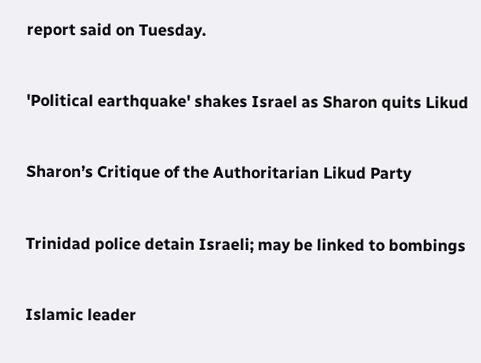report said on Tuesday.


'Political earthquake' shakes Israel as Sharon quits Likud


Sharon’s Critique of the Authoritarian Likud Party


Trinidad police detain Israeli; may be linked to bombings


Islamic leader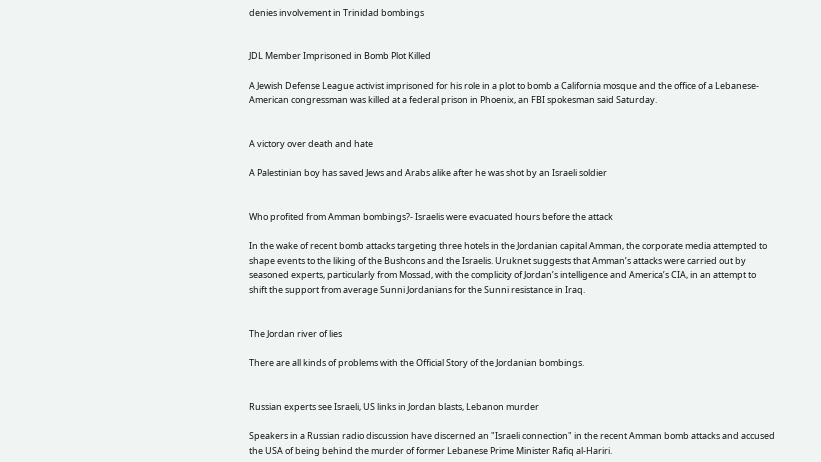denies involvement in Trinidad bombings


JDL Member Imprisoned in Bomb Plot Killed

A Jewish Defense League activist imprisoned for his role in a plot to bomb a California mosque and the office of a Lebanese- American congressman was killed at a federal prison in Phoenix, an FBI spokesman said Saturday.


A victory over death and hate

A Palestinian boy has saved Jews and Arabs alike after he was shot by an Israeli soldier


Who profited from Amman bombings?- Israelis were evacuated hours before the attack

In the wake of recent bomb attacks targeting three hotels in the Jordanian capital Amman, the corporate media attempted to shape events to the liking of the Bushcons and the Israelis. Uruknet suggests that Amman’s attacks were carried out by seasoned experts, particularly from Mossad, with the complicity of Jordan’s intelligence and America’s CIA, in an attempt to shift the support from average Sunni Jordanians for the Sunni resistance in Iraq.


The Jordan river of lies

There are all kinds of problems with the Official Story of the Jordanian bombings.


Russian experts see Israeli, US links in Jordan blasts, Lebanon murder

Speakers in a Russian radio discussion have discerned an "Israeli connection" in the recent Amman bomb attacks and accused the USA of being behind the murder of former Lebanese Prime Minister Rafiq al-Hariri.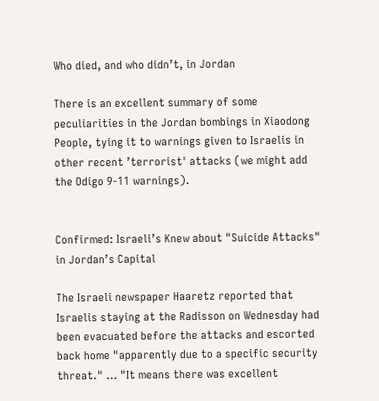Who died, and who didn’t, in Jordan

There is an excellent summary of some peculiarities in the Jordan bombings in Xiaodong People, tying it to warnings given to Israelis in other recent ’terrorist' attacks (we might add the Odigo 9-11 warnings).


Confirmed: Israeli’s Knew about "Suicide Attacks" in Jordan’s Capital

The Israeli newspaper Haaretz reported that Israelis staying at the Radisson on Wednesday had been evacuated before the attacks and escorted back home "apparently due to a specific security threat." … "It means there was excellent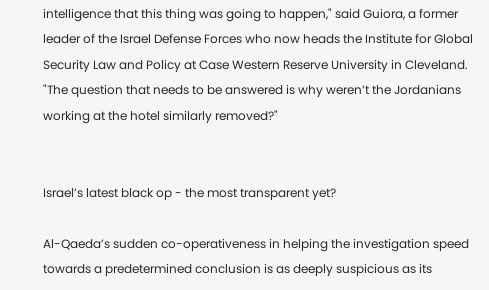intelligence that this thing was going to happen," said Guiora, a former leader of the Israel Defense Forces who now heads the Institute for Global Security Law and Policy at Case Western Reserve University in Cleveland. "The question that needs to be answered is why weren’t the Jordanians working at the hotel similarly removed?"


Israel’s latest black op - the most transparent yet?

Al-Qaeda’s sudden co-operativeness in helping the investigation speed towards a predetermined conclusion is as deeply suspicious as its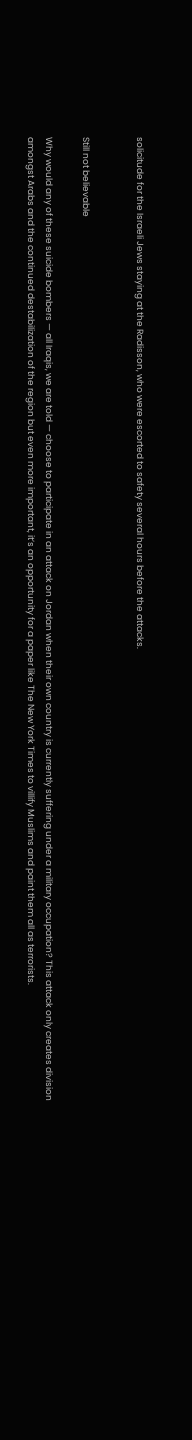solicitude for the Israeli Jews staying at the Radisson, who were escorted to safety several hours before the attacks.


Still not believable

Why would any of these suicide bombers — all Iraqis, we are told — choose to participate in an attack on Jordan when their own country is currently suffering under a military occupation? This attack only creates division amongst Arabs and the continued destabilization of the region but even more important, it’s an opportunity for a paper like The New York Times to villify Muslims and paint them all as terrorists.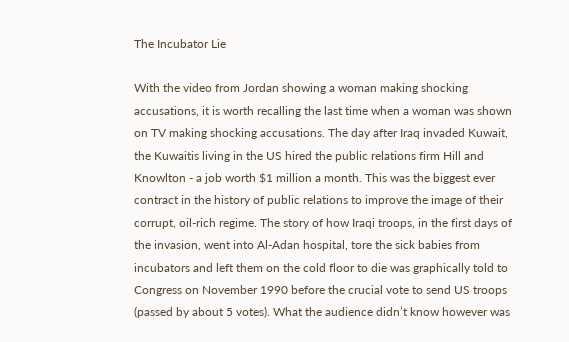The Incubator Lie

With the video from Jordan showing a woman making shocking accusations, it is worth recalling the last time when a woman was shown on TV making shocking accusations. The day after Iraq invaded Kuwait, the Kuwaitis living in the US hired the public relations firm Hill and Knowlton - a job worth $1 million a month. This was the biggest ever contract in the history of public relations to improve the image of their corrupt, oil-rich regime. The story of how Iraqi troops, in the first days of the invasion, went into Al-Adan hospital, tore the sick babies from incubators and left them on the cold floor to die was graphically told to Congress on November 1990 before the crucial vote to send US troops (passed by about 5 votes). What the audience didn’t know however was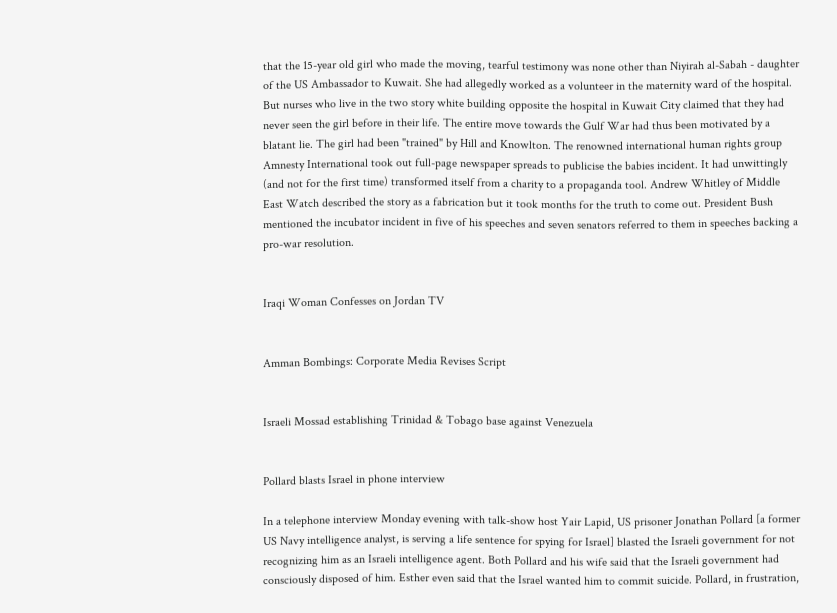that the 15-year old girl who made the moving, tearful testimony was none other than Niyirah al-Sabah - daughter of the US Ambassador to Kuwait. She had allegedly worked as a volunteer in the maternity ward of the hospital. But nurses who live in the two story white building opposite the hospital in Kuwait City claimed that they had never seen the girl before in their life. The entire move towards the Gulf War had thus been motivated by a blatant lie. The girl had been "trained" by Hill and Knowlton. The renowned international human rights group Amnesty International took out full-page newspaper spreads to publicise the babies incident. It had unwittingly (and not for the first time) transformed itself from a charity to a propaganda tool. Andrew Whitley of Middle East Watch described the story as a fabrication but it took months for the truth to come out. President Bush mentioned the incubator incident in five of his speeches and seven senators referred to them in speeches backing a pro-war resolution.


Iraqi Woman Confesses on Jordan TV


Amman Bombings: Corporate Media Revises Script


Israeli Mossad establishing Trinidad & Tobago base against Venezuela


Pollard blasts Israel in phone interview

In a telephone interview Monday evening with talk-show host Yair Lapid, US prisoner Jonathan Pollard [a former US Navy intelligence analyst, is serving a life sentence for spying for Israel] blasted the Israeli government for not recognizing him as an Israeli intelligence agent. Both Pollard and his wife said that the Israeli government had consciously disposed of him. Esther even said that the Israel wanted him to commit suicide. Pollard, in frustration,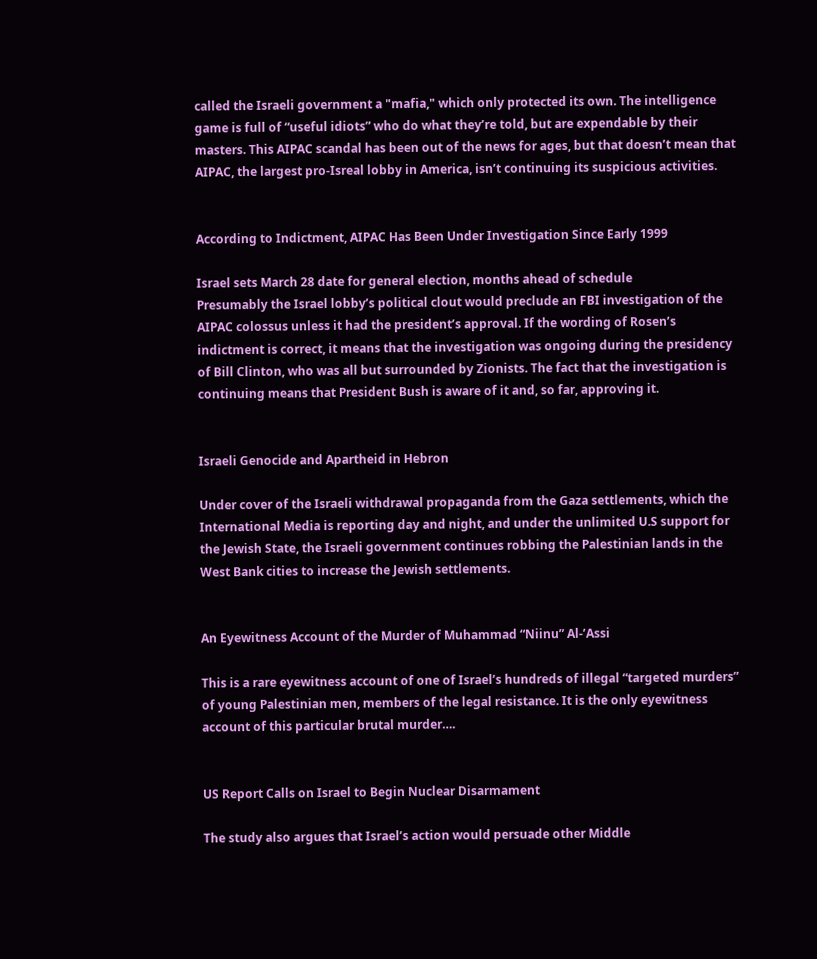called the Israeli government a "mafia," which only protected its own. The intelligence game is full of “useful idiots” who do what they’re told, but are expendable by their masters. This AIPAC scandal has been out of the news for ages, but that doesn’t mean that AIPAC, the largest pro-Isreal lobby in America, isn’t continuing its suspicious activities.


According to Indictment, AIPAC Has Been Under Investigation Since Early 1999

Israel sets March 28 date for general election, months ahead of schedule
Presumably the Israel lobby’s political clout would preclude an FBI investigation of the AIPAC colossus unless it had the president’s approval. If the wording of Rosen’s indictment is correct, it means that the investigation was ongoing during the presidency of Bill Clinton, who was all but surrounded by Zionists. The fact that the investigation is continuing means that President Bush is aware of it and, so far, approving it.


Israeli Genocide and Apartheid in Hebron

Under cover of the Israeli withdrawal propaganda from the Gaza settlements, which the International Media is reporting day and night, and under the unlimited U.S support for the Jewish State, the Israeli government continues robbing the Palestinian lands in the West Bank cities to increase the Jewish settlements.


An Eyewitness Account of the Murder of Muhammad “Niinu” Al-’Assi

This is a rare eyewitness account of one of Israel’s hundreds of illegal “targeted murders” of young Palestinian men, members of the legal resistance. It is the only eyewitness account of this particular brutal murder….


US Report Calls on Israel to Begin Nuclear Disarmament

The study also argues that Israel’s action would persuade other Middle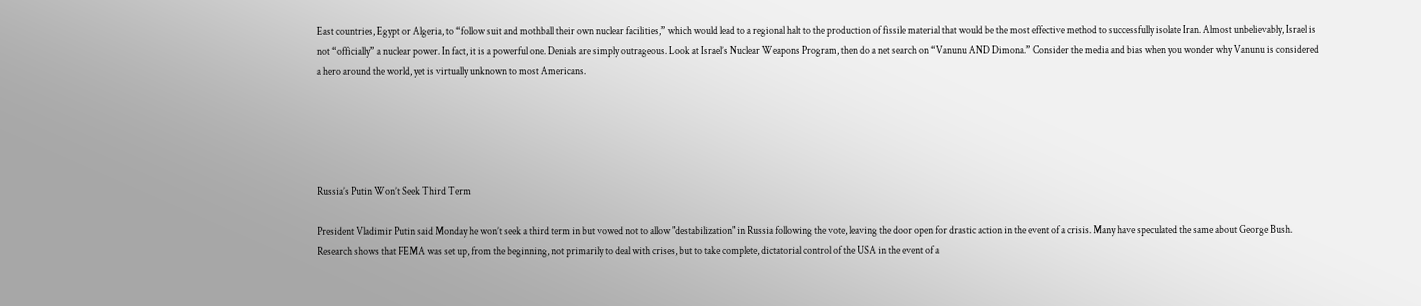East countries, Egypt or Algeria, to “follow suit and mothball their own nuclear facilities,” which would lead to a regional halt to the production of fissile material that would be the most effective method to successfully isolate Iran. Almost unbelievably, Israel is not “officially” a nuclear power. In fact, it is a powerful one. Denials are simply outrageous. Look at Israel’s Nuclear Weapons Program, then do a net search on “Vanunu AND Dimona.” Consider the media and bias when you wonder why Vanunu is considered a hero around the world, yet is virtually unknown to most Americans.





Russia’s Putin Won’t Seek Third Term

President Vladimir Putin said Monday he won’t seek a third term in but vowed not to allow "destabilization" in Russia following the vote, leaving the door open for drastic action in the event of a crisis. Many have speculated the same about George Bush. Research shows that FEMA was set up, from the beginning, not primarily to deal with crises, but to take complete, dictatorial control of the USA in the event of a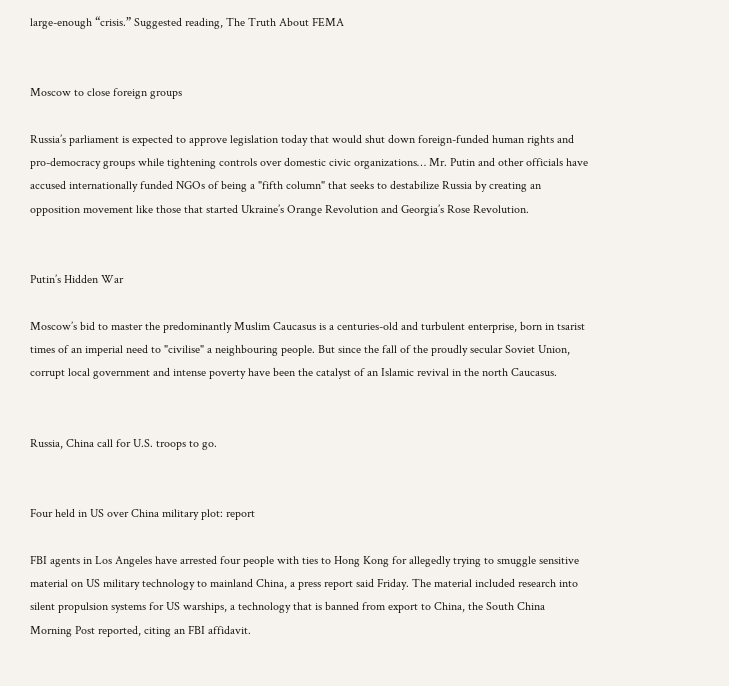large-enough “crisis.” Suggested reading, The Truth About FEMA


Moscow to close foreign groups

Russia’s parliament is expected to approve legislation today that would shut down foreign-funded human rights and pro-democracy groups while tightening controls over domestic civic organizations… Mr. Putin and other officials have accused internationally funded NGOs of being a "fifth column" that seeks to destabilize Russia by creating an opposition movement like those that started Ukraine’s Orange Revolution and Georgia’s Rose Revolution.


Putin’s Hidden War

Moscow’s bid to master the predominantly Muslim Caucasus is a centuries-old and turbulent enterprise, born in tsarist times of an imperial need to "civilise" a neighbouring people. But since the fall of the proudly secular Soviet Union, corrupt local government and intense poverty have been the catalyst of an Islamic revival in the north Caucasus.


Russia, China call for U.S. troops to go.


Four held in US over China military plot: report

FBI agents in Los Angeles have arrested four people with ties to Hong Kong for allegedly trying to smuggle sensitive material on US military technology to mainland China, a press report said Friday. The material included research into silent propulsion systems for US warships, a technology that is banned from export to China, the South China Morning Post reported, citing an FBI affidavit.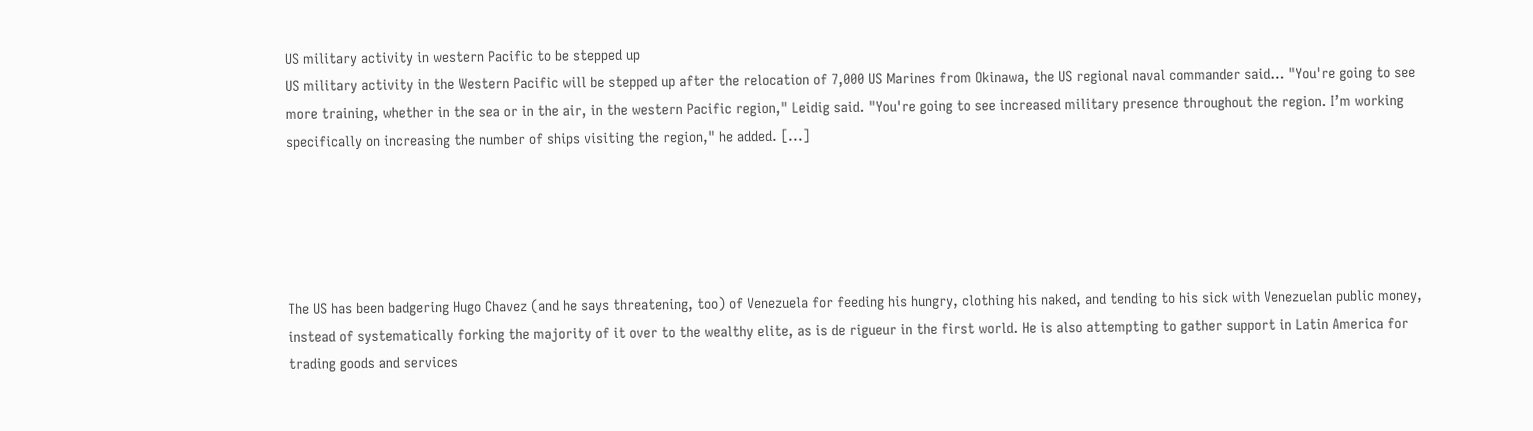US military activity in western Pacific to be stepped up
US military activity in the Western Pacific will be stepped up after the relocation of 7,000 US Marines from Okinawa, the US regional naval commander said… "You're going to see more training, whether in the sea or in the air, in the western Pacific region," Leidig said. "You're going to see increased military presence throughout the region. I’m working specifically on increasing the number of ships visiting the region," he added. [...]





The US has been badgering Hugo Chavez (and he says threatening, too) of Venezuela for feeding his hungry, clothing his naked, and tending to his sick with Venezuelan public money, instead of systematically forking the majority of it over to the wealthy elite, as is de rigueur in the first world. He is also attempting to gather support in Latin America for trading goods and services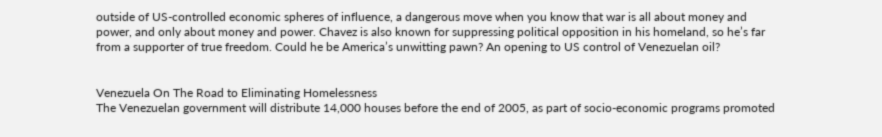outside of US-controlled economic spheres of influence, a dangerous move when you know that war is all about money and power, and only about money and power. Chavez is also known for suppressing political opposition in his homeland, so he’s far from a supporter of true freedom. Could he be America’s unwitting pawn? An opening to US control of Venezuelan oil?


Venezuela On The Road to Eliminating Homelessness
The Venezuelan government will distribute 14,000 houses before the end of 2005, as part of socio-economic programs promoted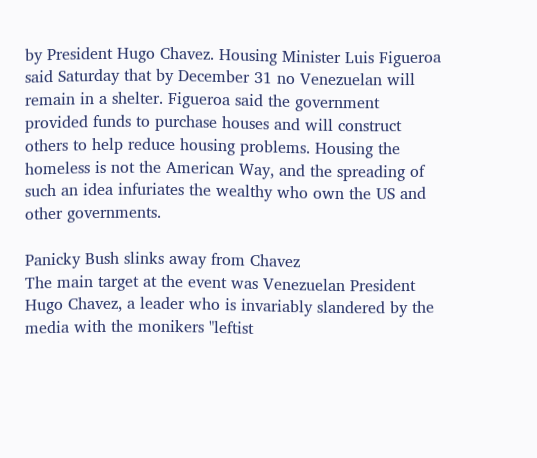by President Hugo Chavez. Housing Minister Luis Figueroa said Saturday that by December 31 no Venezuelan will remain in a shelter. Figueroa said the government provided funds to purchase houses and will construct others to help reduce housing problems. Housing the homeless is not the American Way, and the spreading of such an idea infuriates the wealthy who own the US and other governments.

Panicky Bush slinks away from Chavez
The main target at the event was Venezuelan President Hugo Chavez, a leader who is invariably slandered by the media with the monikers "leftist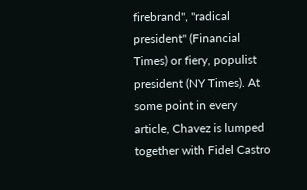firebrand", "radical president" (Financial Times) or fiery, populist president (NY Times). At some point in every article, Chavez is lumped together with Fidel Castro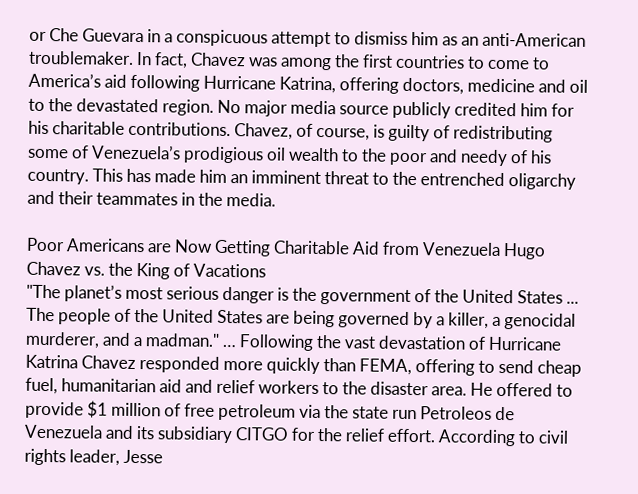or Che Guevara in a conspicuous attempt to dismiss him as an anti-American troublemaker. In fact, Chavez was among the first countries to come to America’s aid following Hurricane Katrina, offering doctors, medicine and oil to the devastated region. No major media source publicly credited him for his charitable contributions. Chavez, of course, is guilty of redistributing some of Venezuela’s prodigious oil wealth to the poor and needy of his country. This has made him an imminent threat to the entrenched oligarchy and their teammates in the media.

Poor Americans are Now Getting Charitable Aid from Venezuela Hugo Chavez vs. the King of Vacations
"The planet’s most serious danger is the government of the United States ... The people of the United States are being governed by a killer, a genocidal murderer, and a madman." … Following the vast devastation of Hurricane Katrina Chavez responded more quickly than FEMA, offering to send cheap fuel, humanitarian aid and relief workers to the disaster area. He offered to provide $1 million of free petroleum via the state run Petroleos de Venezuela and its subsidiary CITGO for the relief effort. According to civil rights leader, Jesse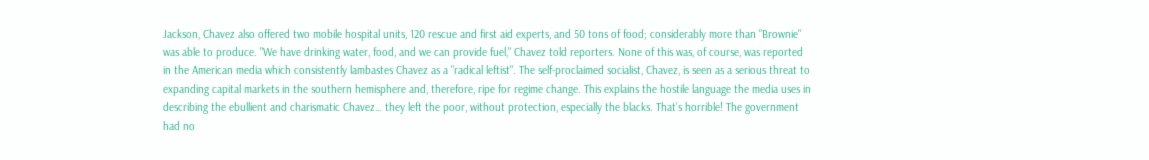Jackson, Chavez also offered two mobile hospital units, 120 rescue and first aid experts, and 50 tons of food; considerably more than "Brownie" was able to produce. "We have drinking water, food, and we can provide fuel," Chavez told reporters. None of this was, of course, was reported in the American media which consistently lambastes Chavez as a "radical leftist". The self-proclaimed socialist, Chavez, is seen as a serious threat to expanding capital markets in the southern hemisphere and, therefore, ripe for regime change. This explains the hostile language the media uses in describing the ebullient and charismatic Chavez… they left the poor, without protection, especially the blacks. That’s horrible! The government had no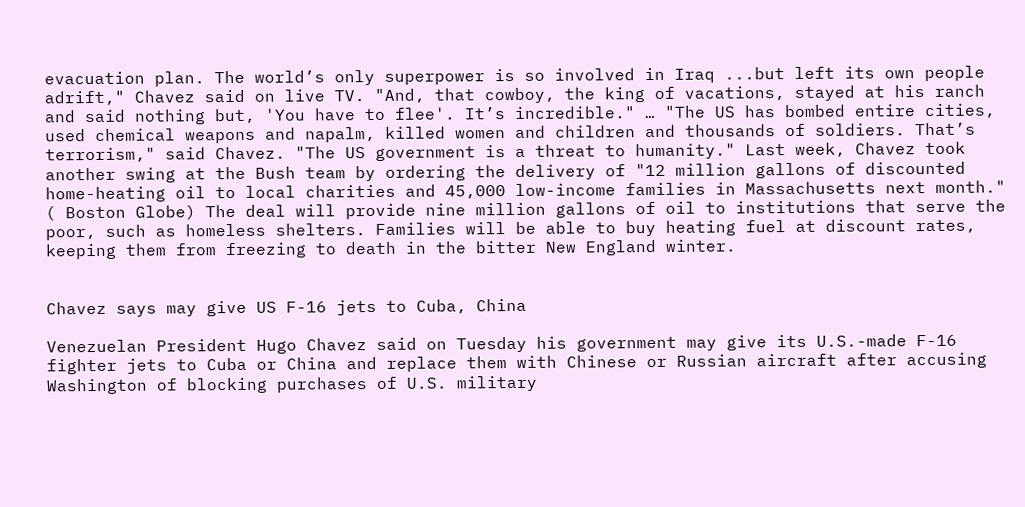evacuation plan. The world’s only superpower is so involved in Iraq ...but left its own people adrift," Chavez said on live TV. "And, that cowboy, the king of vacations, stayed at his ranch and said nothing but, 'You have to flee'. It’s incredible." … "The US has bombed entire cities, used chemical weapons and napalm, killed women and children and thousands of soldiers. That’s terrorism," said Chavez. "The US government is a threat to humanity." Last week, Chavez took another swing at the Bush team by ordering the delivery of "12 million gallons of discounted home-heating oil to local charities and 45,000 low-income families in Massachusetts next month." ( Boston Globe) The deal will provide nine million gallons of oil to institutions that serve the poor, such as homeless shelters. Families will be able to buy heating fuel at discount rates, keeping them from freezing to death in the bitter New England winter.


Chavez says may give US F-16 jets to Cuba, China

Venezuelan President Hugo Chavez said on Tuesday his government may give its U.S.-made F-16 fighter jets to Cuba or China and replace them with Chinese or Russian aircraft after accusing Washington of blocking purchases of U.S. military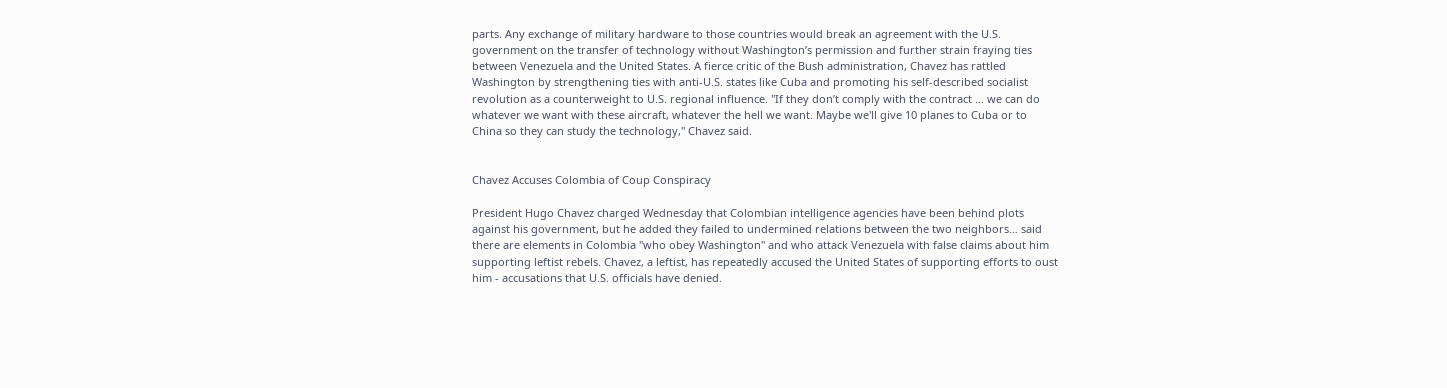parts. Any exchange of military hardware to those countries would break an agreement with the U.S. government on the transfer of technology without Washington’s permission and further strain fraying ties between Venezuela and the United States. A fierce critic of the Bush administration, Chavez has rattled Washington by strengthening ties with anti-U.S. states like Cuba and promoting his self-described socialist revolution as a counterweight to U.S. regional influence. "If they don’t comply with the contract ... we can do whatever we want with these aircraft, whatever the hell we want. Maybe we'll give 10 planes to Cuba or to China so they can study the technology," Chavez said.


Chavez Accuses Colombia of Coup Conspiracy

President Hugo Chavez charged Wednesday that Colombian intelligence agencies have been behind plots against his government, but he added they failed to undermined relations between the two neighbors… said there are elements in Colombia "who obey Washington'' and who attack Venezuela with false claims about him supporting leftist rebels. Chavez, a leftist, has repeatedly accused the United States of supporting efforts to oust him - accusations that U.S. officials have denied.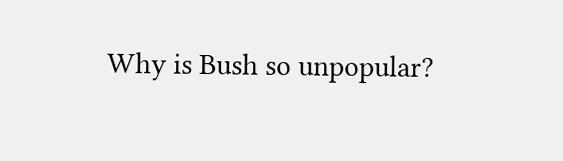Why is Bush so unpopular?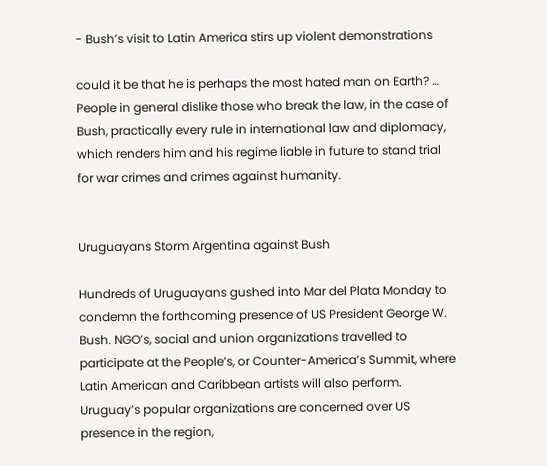- Bush’s visit to Latin America stirs up violent demonstrations

could it be that he is perhaps the most hated man on Earth? … People in general dislike those who break the law, in the case of Bush, practically every rule in international law and diplomacy, which renders him and his regime liable in future to stand trial for war crimes and crimes against humanity.


Uruguayans Storm Argentina against Bush

Hundreds of Uruguayans gushed into Mar del Plata Monday to condemn the forthcoming presence of US President George W. Bush. NGO’s, social and union organizations travelled to participate at the People’s, or Counter-America’s Summit, where Latin American and Caribbean artists will also perform. Uruguay’s popular organizations are concerned over US presence in the region,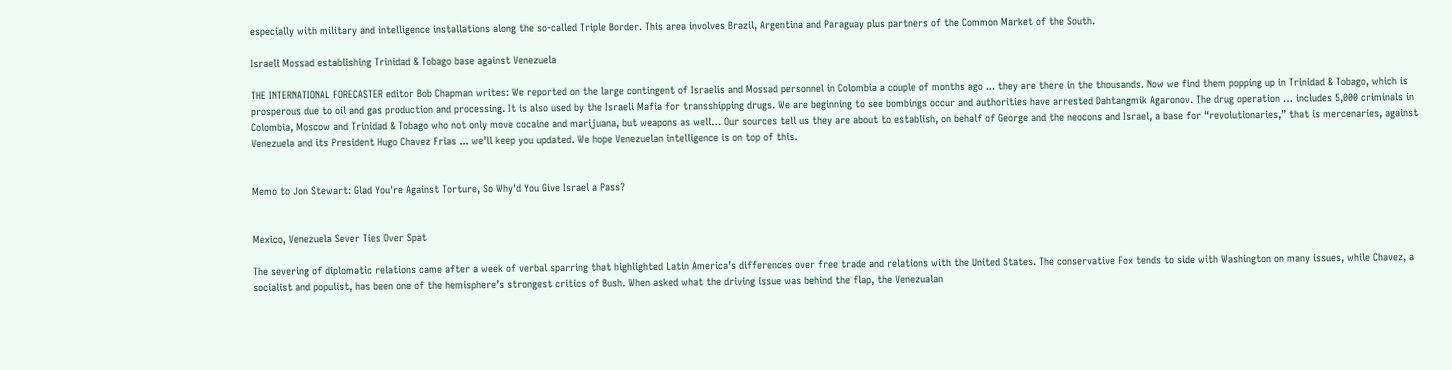especially with military and intelligence installations along the so-called Triple Border. This area involves Brazil, Argentina and Paraguay plus partners of the Common Market of the South.

Israeli Mossad establishing Trinidad & Tobago base against Venezuela

THE INTERNATIONAL FORECASTER editor Bob Chapman writes: We reported on the large contingent of Israelis and Mossad personnel in Colombia a couple of months ago ... they are there in the thousands. Now we find them popping up in Trinidad & Tobago, which is prosperous due to oil and gas production and processing. It is also used by the Israeli Mafia for transshipping drugs. We are beginning to see bombings occur and authorities have arrested Dahtangmik Agaronov. The drug operation … includes 5,000 criminals in Colombia, Moscow and Trinidad & Tobago who not only move cocaine and marijuana, but weapons as well… Our sources tell us they are about to establish, on behalf of George and the neocons and Israel, a base for “revolutionaries,” that is mercenaries, against Venezuela and its President Hugo Chavez Frias ... we’ll keep you updated. We hope Venezuelan intelligence is on top of this.


Memo to Jon Stewart: Glad You're Against Torture, So Why'd You Give Israel a Pass?


Mexico, Venezuela Sever Ties Over Spat

The severing of diplomatic relations came after a week of verbal sparring that highlighted Latin America’s differences over free trade and relations with the United States. The conservative Fox tends to side with Washington on many issues, while Chavez, a socialist and populist, has been one of the hemisphere’s strongest critics of Bush. When asked what the driving issue was behind the flap, the Venezualan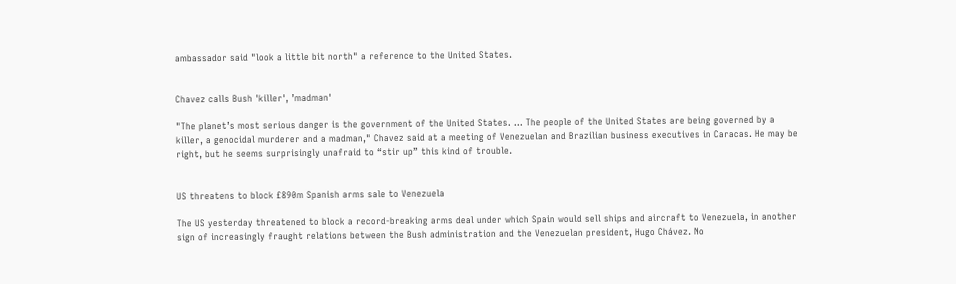ambassador said "look a little bit north" a reference to the United States.


Chavez calls Bush 'killer', ’madman'

"The planet’s most serious danger is the government of the United States. ... The people of the United States are being governed by a killer, a genocidal murderer and a madman," Chavez said at a meeting of Venezuelan and Brazilian business executives in Caracas. He may be right, but he seems surprisingly unafraid to “stir up” this kind of trouble.


US threatens to block £890m Spanish arms sale to Venezuela

The US yesterday threatened to block a record-breaking arms deal under which Spain would sell ships and aircraft to Venezuela, in another sign of increasingly fraught relations between the Bush administration and the Venezuelan president, Hugo Chávez. No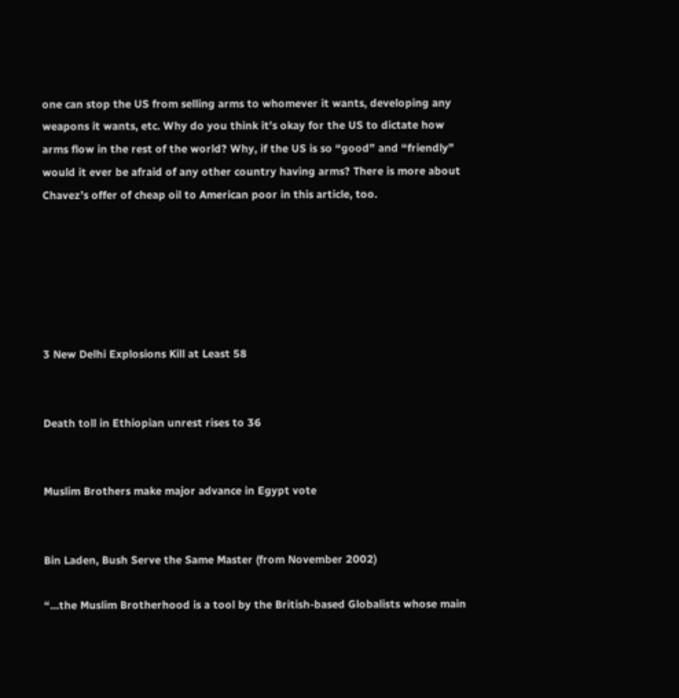one can stop the US from selling arms to whomever it wants, developing any weapons it wants, etc. Why do you think it’s okay for the US to dictate how arms flow in the rest of the world? Why, if the US is so “good” and “friendly” would it ever be afraid of any other country having arms? There is more about Chavez’s offer of cheap oil to American poor in this article, too.






3 New Delhi Explosions Kill at Least 58


Death toll in Ethiopian unrest rises to 36


Muslim Brothers make major advance in Egypt vote


Bin Laden, Bush Serve the Same Master (from November 2002)

“…the Muslim Brotherhood is a tool by the British-based Globalists whose main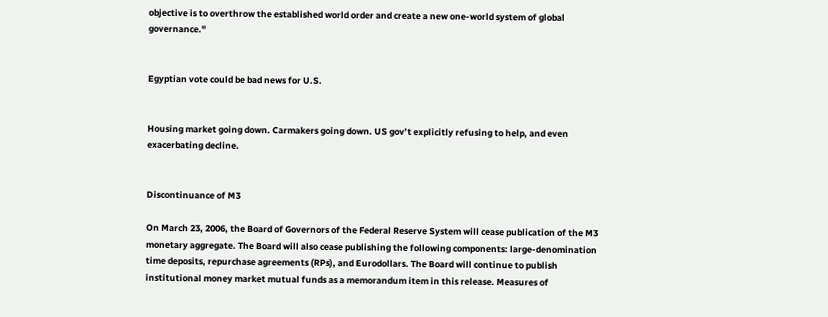objective is to overthrow the established world order and create a new one-world system of global governance."


Egyptian vote could be bad news for U.S.


Housing market going down. Carmakers going down. US gov’t explicitly refusing to help, and even exacerbating decline.


Discontinuance of M3

On March 23, 2006, the Board of Governors of the Federal Reserve System will cease publication of the M3 monetary aggregate. The Board will also cease publishing the following components: large-denomination time deposits, repurchase agreements (RPs), and Eurodollars. The Board will continue to publish institutional money market mutual funds as a memorandum item in this release. Measures of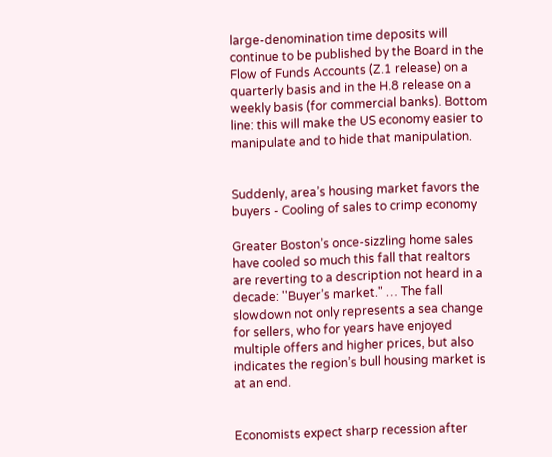large-denomination time deposits will continue to be published by the Board in the Flow of Funds Accounts (Z.1 release) on a quarterly basis and in the H.8 release on a weekly basis (for commercial banks). Bottom line: this will make the US economy easier to manipulate and to hide that manipulation.


Suddenly, area’s housing market favors the buyers - Cooling of sales to crimp economy

Greater Boston’s once-sizzling home sales have cooled so much this fall that realtors are reverting to a description not heard in a decade: ''Buyer’s market." … The fall slowdown not only represents a sea change for sellers, who for years have enjoyed multiple offers and higher prices, but also indicates the region’s bull housing market is at an end.


Economists expect sharp recession after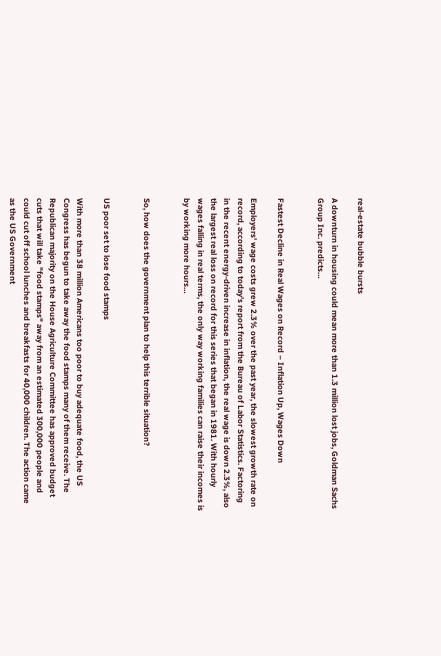real-estate bubble bursts

A downturn in housing could mean more than 1.3 million lost jobs, Goldman Sachs Group Inc. predicts…


Fastest Decline in Real Wages on Record – Inflation Up, Wages Down

Employers' wage costs grew 2.3% over the past year, the slowest growth rate on record, according to today’s report from the Bureau of Labor Statistics. Factoring in the recent energy-driven increase in inflation, the real wage is down 2.3%, also the largest real loss on record for this series that began in 1981. With hourly wages falling in real terms, the only way working families can raise their incomes is by working more hours…


So, how does the government plan to help this terrible situation?


US poor set to lose food stamps

With more than 38 million Americans too poor to buy adequate food, the US Congress has begun to take away the food stamps many of them receive. The Republican majority on the House Agriculture Committee has approved budget cuts that will take "food stamps" away from an estimated 300,000 people and could cut off school lunches and breakfasts for 40,000 children. The action came as the US Government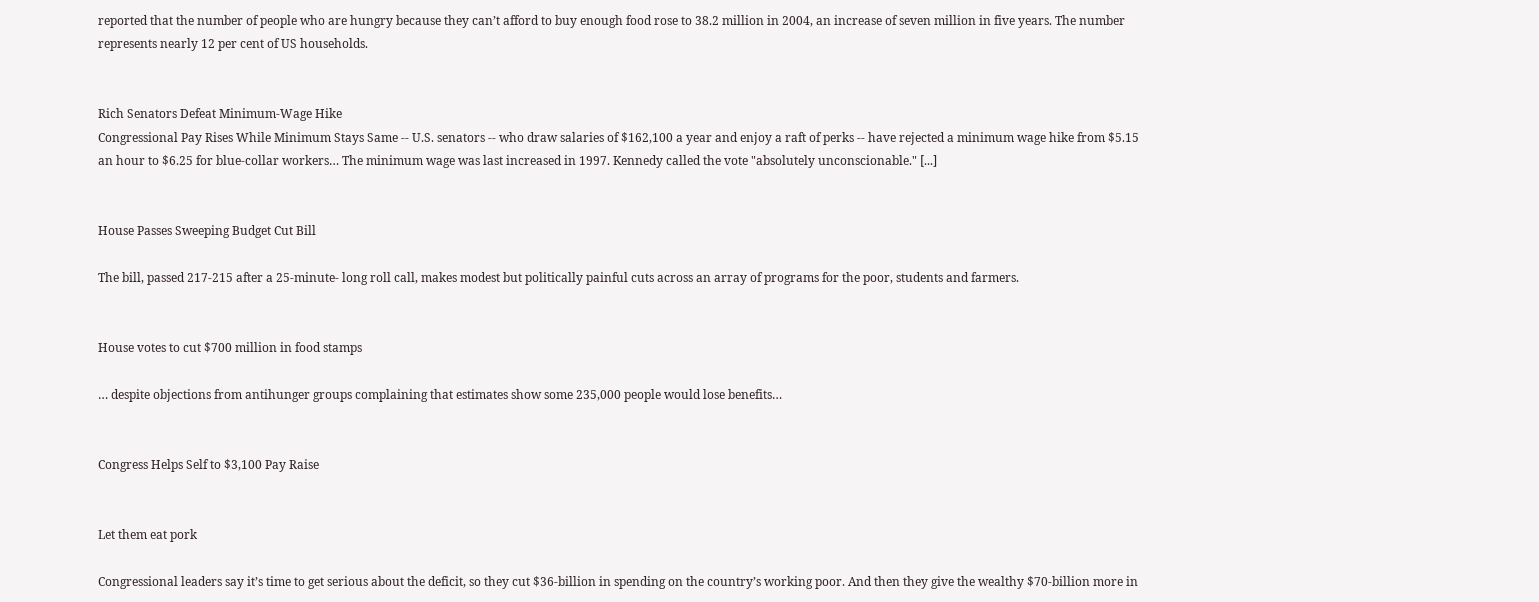reported that the number of people who are hungry because they can’t afford to buy enough food rose to 38.2 million in 2004, an increase of seven million in five years. The number represents nearly 12 per cent of US households.


Rich Senators Defeat Minimum-Wage Hike
Congressional Pay Rises While Minimum Stays Same -- U.S. senators -- who draw salaries of $162,100 a year and enjoy a raft of perks -- have rejected a minimum wage hike from $5.15 an hour to $6.25 for blue-collar workers… The minimum wage was last increased in 1997. Kennedy called the vote "absolutely unconscionable." [...]


House Passes Sweeping Budget Cut Bill

The bill, passed 217-215 after a 25-minute- long roll call, makes modest but politically painful cuts across an array of programs for the poor, students and farmers.


House votes to cut $700 million in food stamps

… despite objections from antihunger groups complaining that estimates show some 235,000 people would lose benefits…


Congress Helps Self to $3,100 Pay Raise


Let them eat pork

Congressional leaders say it’s time to get serious about the deficit, so they cut $36-billion in spending on the country’s working poor. And then they give the wealthy $70-billion more in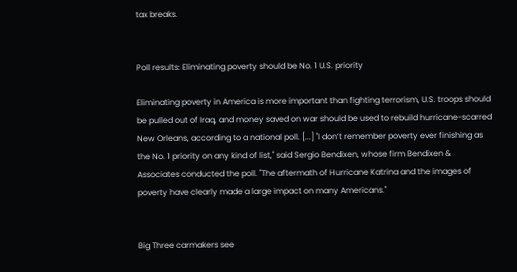tax breaks.


Poll results: Eliminating poverty should be No. 1 U.S. priority

Eliminating poverty in America is more important than fighting terrorism, U.S. troops should be pulled out of Iraq, and money saved on war should be used to rebuild hurricane-scarred New Orleans, according to a national poll. [...] "I don’t remember poverty ever finishing as the No. 1 priority on any kind of list," said Sergio Bendixen, whose firm Bendixen & Associates conducted the poll. "The aftermath of Hurricane Katrina and the images of poverty have clearly made a large impact on many Americans."


Big Three carmakers see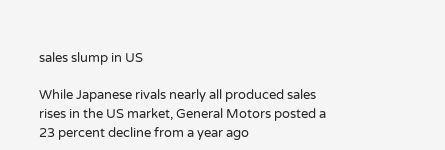sales slump in US

While Japanese rivals nearly all produced sales rises in the US market, General Motors posted a 23 percent decline from a year ago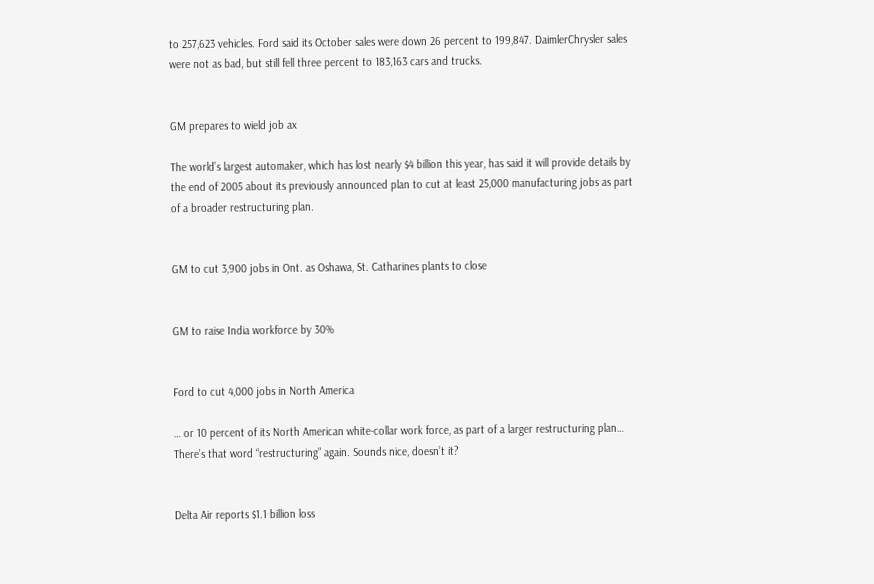to 257,623 vehicles. Ford said its October sales were down 26 percent to 199,847. DaimlerChrysler sales were not as bad, but still fell three percent to 183,163 cars and trucks.


GM prepares to wield job ax

The world’s largest automaker, which has lost nearly $4 billion this year, has said it will provide details by the end of 2005 about its previously announced plan to cut at least 25,000 manufacturing jobs as part of a broader restructuring plan.


GM to cut 3,900 jobs in Ont. as Oshawa, St. Catharines plants to close


GM to raise India workforce by 30%


Ford to cut 4,000 jobs in North America

… or 10 percent of its North American white-collar work force, as part of a larger restructuring plan… There’s that word “restructuring” again. Sounds nice, doesn’t it?


Delta Air reports $1.1 billion loss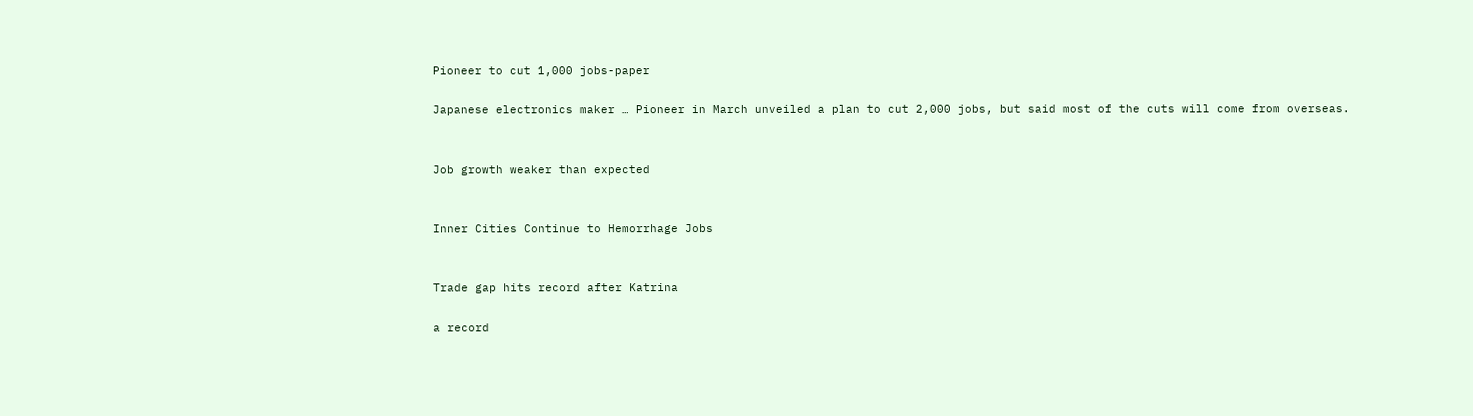Pioneer to cut 1,000 jobs-paper

Japanese electronics maker … Pioneer in March unveiled a plan to cut 2,000 jobs, but said most of the cuts will come from overseas.


Job growth weaker than expected


Inner Cities Continue to Hemorrhage Jobs


Trade gap hits record after Katrina

a record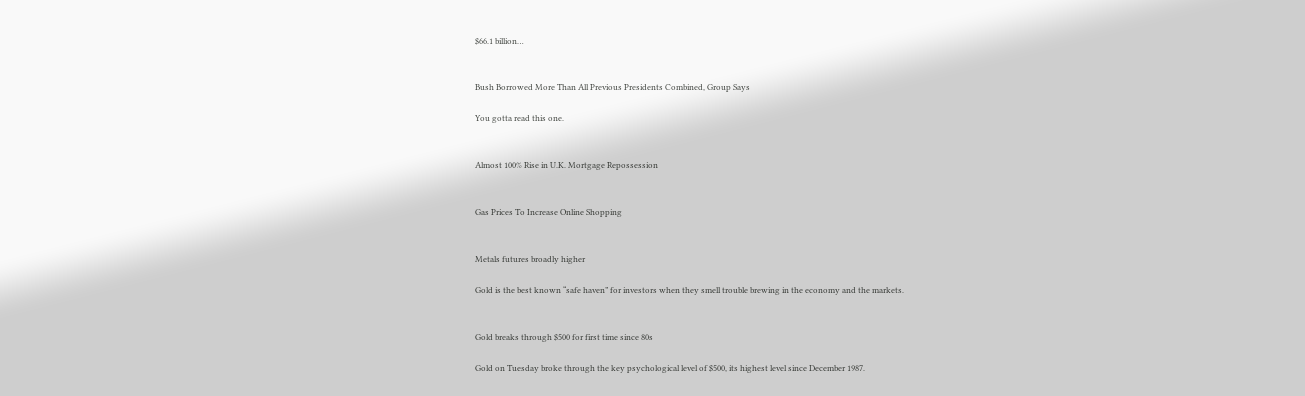$66.1 billion…


Bush Borrowed More Than All Previous Presidents Combined, Group Says

You gotta read this one.


Almost 100% Rise in U.K. Mortgage Repossession


Gas Prices To Increase Online Shopping


Metals futures broadly higher

Gold is the best known “safe haven” for investors when they smell trouble brewing in the economy and the markets.


Gold breaks through $500 for first time since 80s

Gold on Tuesday broke through the key psychological level of $500, its highest level since December 1987.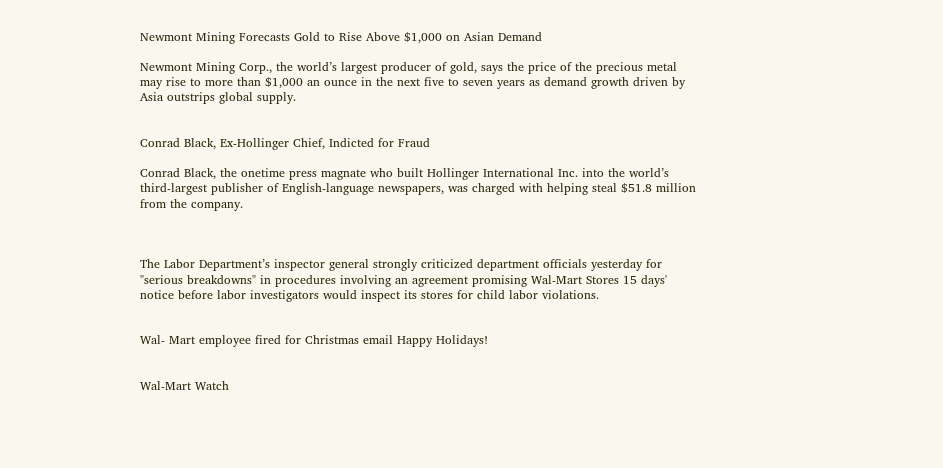Newmont Mining Forecasts Gold to Rise Above $1,000 on Asian Demand

Newmont Mining Corp., the world’s largest producer of gold, says the price of the precious metal may rise to more than $1,000 an ounce in the next five to seven years as demand growth driven by Asia outstrips global supply.


Conrad Black, Ex-Hollinger Chief, Indicted for Fraud

Conrad Black, the onetime press magnate who built Hollinger International Inc. into the world’s third-largest publisher of English-language newspapers, was charged with helping steal $51.8 million from the company.



The Labor Department’s inspector general strongly criticized department officials yesterday for "serious breakdowns" in procedures involving an agreement promising Wal-Mart Stores 15 days' notice before labor investigators would inspect its stores for child labor violations.


Wal- Mart employee fired for Christmas email Happy Holidays!


Wal-Mart Watch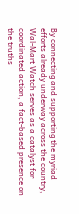By connecting and supporting the myriad efforts already underway across the country, Wal-Mart Watch serves as a catalyst for coordinated action, a fact-based presence on the truths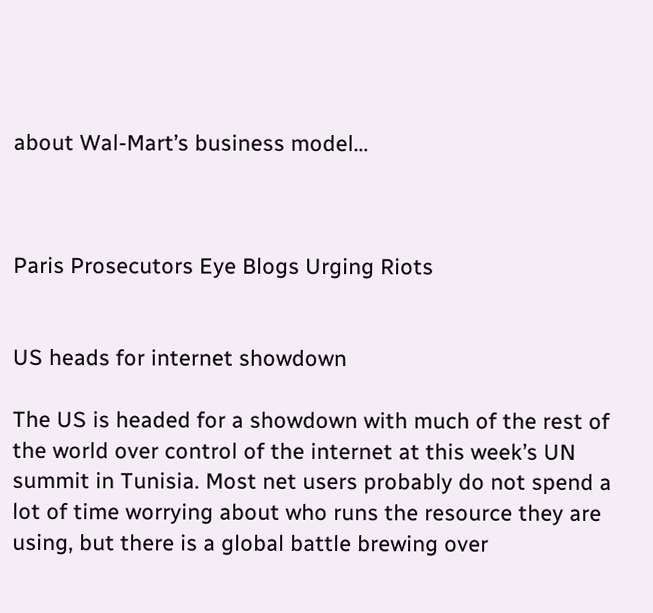about Wal-Mart’s business model…



Paris Prosecutors Eye Blogs Urging Riots


US heads for internet showdown

The US is headed for a showdown with much of the rest of the world over control of the internet at this week’s UN summit in Tunisia. Most net users probably do not spend a lot of time worrying about who runs the resource they are using, but there is a global battle brewing over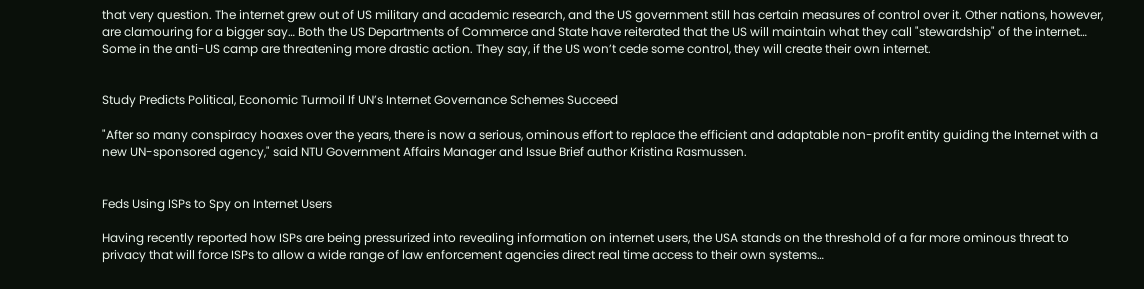that very question. The internet grew out of US military and academic research, and the US government still has certain measures of control over it. Other nations, however, are clamouring for a bigger say… Both the US Departments of Commerce and State have reiterated that the US will maintain what they call "stewardship" of the internet… Some in the anti-US camp are threatening more drastic action. They say, if the US won’t cede some control, they will create their own internet.


Study Predicts Political, Economic Turmoil If UN’s Internet Governance Schemes Succeed

"After so many conspiracy hoaxes over the years, there is now a serious, ominous effort to replace the efficient and adaptable non-profit entity guiding the Internet with a new UN-sponsored agency," said NTU Government Affairs Manager and Issue Brief author Kristina Rasmussen.


Feds Using ISPs to Spy on Internet Users

Having recently reported how ISPs are being pressurized into revealing information on internet users, the USA stands on the threshold of a far more ominous threat to privacy that will force ISPs to allow a wide range of law enforcement agencies direct real time access to their own systems…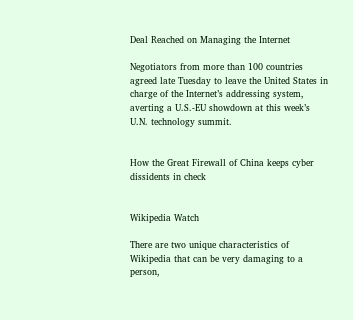Deal Reached on Managing the Internet

Negotiators from more than 100 countries agreed late Tuesday to leave the United States in charge of the Internet’s addressing system, averting a U.S.-EU showdown at this week’s U.N. technology summit.


How the Great Firewall of China keeps cyber dissidents in check


Wikipedia Watch

There are two unique characteristics of Wikipedia that can be very damaging to a person,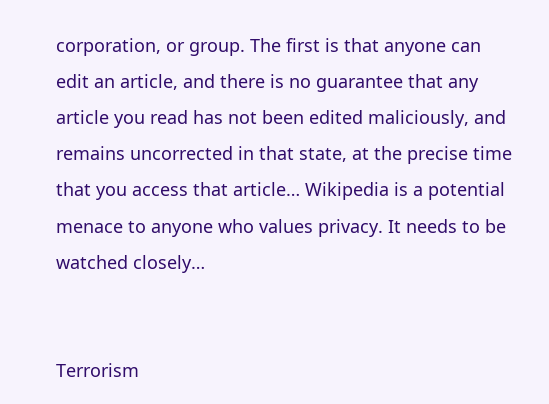corporation, or group. The first is that anyone can edit an article, and there is no guarantee that any article you read has not been edited maliciously, and remains uncorrected in that state, at the precise time that you access that article… Wikipedia is a potential menace to anyone who values privacy. It needs to be watched closely…


Terrorism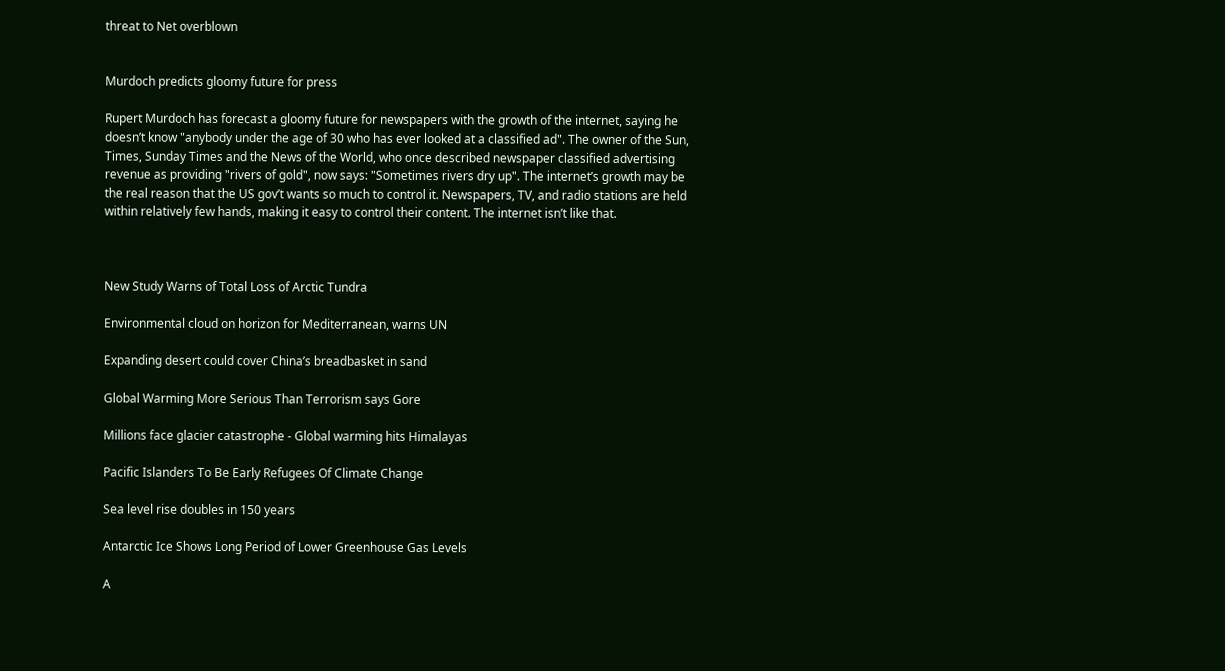threat to Net overblown


Murdoch predicts gloomy future for press

Rupert Murdoch has forecast a gloomy future for newspapers with the growth of the internet, saying he doesn’t know "anybody under the age of 30 who has ever looked at a classified ad". The owner of the Sun, Times, Sunday Times and the News of the World, who once described newspaper classified advertising revenue as providing "rivers of gold", now says: "Sometimes rivers dry up". The internet’s growth may be the real reason that the US gov’t wants so much to control it. Newspapers, TV, and radio stations are held within relatively few hands, making it easy to control their content. The internet isn’t like that.



New Study Warns of Total Loss of Arctic Tundra

Environmental cloud on horizon for Mediterranean, warns UN

Expanding desert could cover China’s breadbasket in sand

Global Warming More Serious Than Terrorism says Gore

Millions face glacier catastrophe - Global warming hits Himalayas

Pacific Islanders To Be Early Refugees Of Climate Change

Sea level rise doubles in 150 years

Antarctic Ice Shows Long Period of Lower Greenhouse Gas Levels

A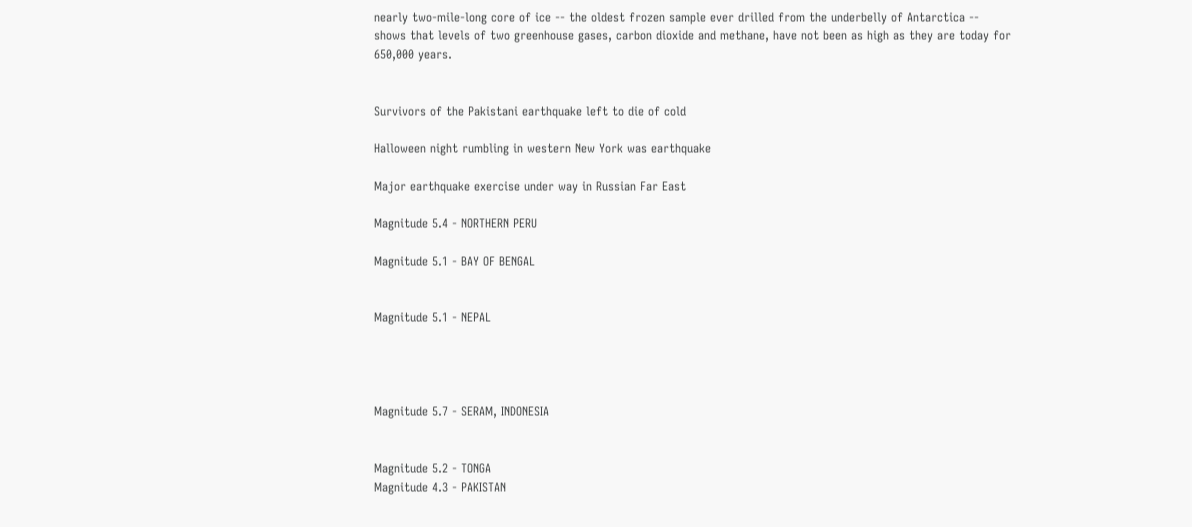nearly two-mile-long core of ice -- the oldest frozen sample ever drilled from the underbelly of Antarctica -- shows that levels of two greenhouse gases, carbon dioxide and methane, have not been as high as they are today for 650,000 years.


Survivors of the Pakistani earthquake left to die of cold

Halloween night rumbling in western New York was earthquake

Major earthquake exercise under way in Russian Far East

Magnitude 5.4 - NORTHERN PERU

Magnitude 5.1 - BAY OF BENGAL


Magnitude 5.1 - NEPAL




Magnitude 5.7 - SERAM, INDONESIA


Magnitude 5.2 - TONGA
Magnitude 4.3 - PAKISTAN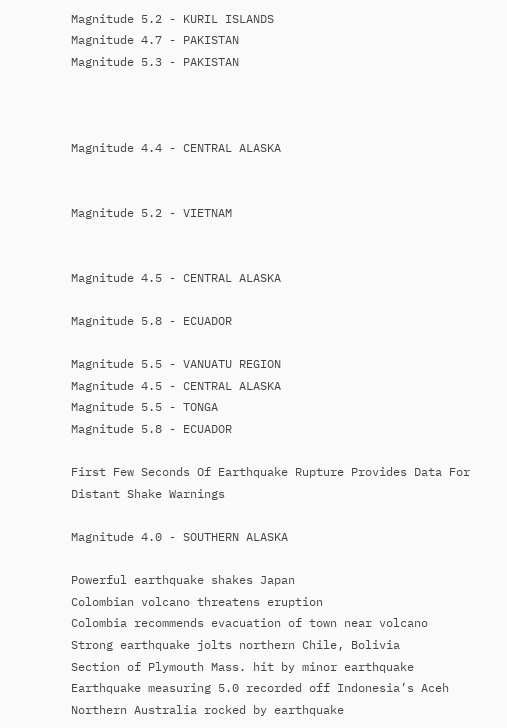Magnitude 5.2 - KURIL ISLANDS
Magnitude 4.7 - PAKISTAN
Magnitude 5.3 - PAKISTAN



Magnitude 4.4 - CENTRAL ALASKA


Magnitude 5.2 - VIETNAM


Magnitude 4.5 - CENTRAL ALASKA

Magnitude 5.8 - ECUADOR

Magnitude 5.5 - VANUATU REGION
Magnitude 4.5 - CENTRAL ALASKA
Magnitude 5.5 - TONGA
Magnitude 5.8 - ECUADOR

First Few Seconds Of Earthquake Rupture Provides Data For Distant Shake Warnings

Magnitude 4.0 - SOUTHERN ALASKA

Powerful earthquake shakes Japan
Colombian volcano threatens eruption
Colombia recommends evacuation of town near volcano
Strong earthquake jolts northern Chile, Bolivia
Section of Plymouth Mass. hit by minor earthquake
Earthquake measuring 5.0 recorded off Indonesia’s Aceh
Northern Australia rocked by earthquake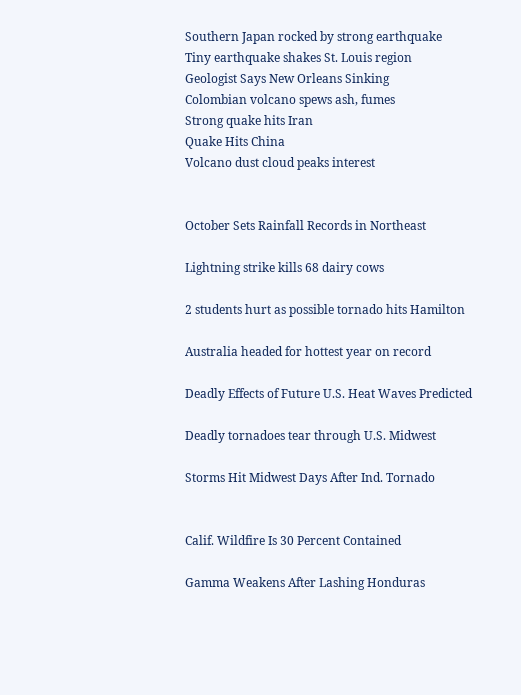Southern Japan rocked by strong earthquake
Tiny earthquake shakes St. Louis region
Geologist Says New Orleans Sinking
Colombian volcano spews ash, fumes
Strong quake hits Iran
Quake Hits China
Volcano dust cloud peaks interest


October Sets Rainfall Records in Northeast

Lightning strike kills 68 dairy cows

2 students hurt as possible tornado hits Hamilton

Australia headed for hottest year on record

Deadly Effects of Future U.S. Heat Waves Predicted

Deadly tornadoes tear through U.S. Midwest

Storms Hit Midwest Days After Ind. Tornado


Calif. Wildfire Is 30 Percent Contained

Gamma Weakens After Lashing Honduras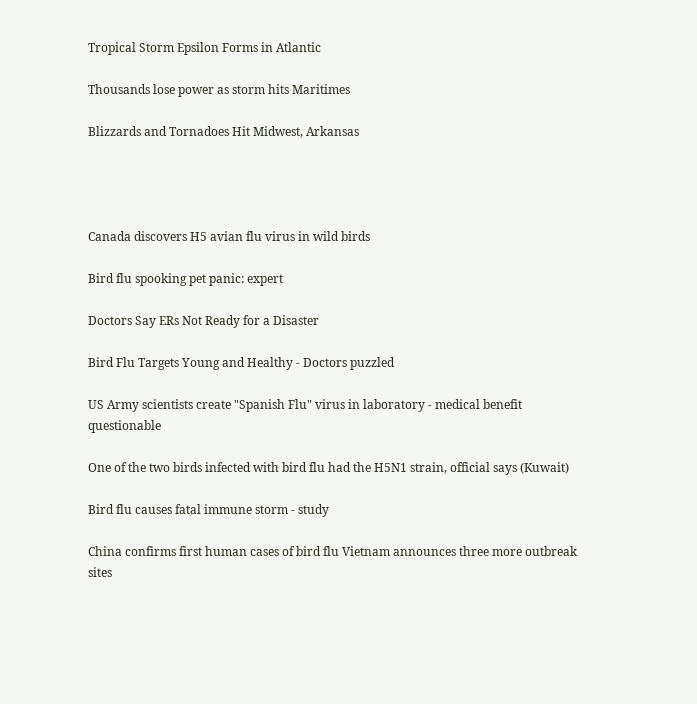Tropical Storm Epsilon Forms in Atlantic

Thousands lose power as storm hits Maritimes

Blizzards and Tornadoes Hit Midwest, Arkansas




Canada discovers H5 avian flu virus in wild birds

Bird flu spooking pet panic: expert

Doctors Say ERs Not Ready for a Disaster

Bird Flu Targets Young and Healthy - Doctors puzzled

US Army scientists create "Spanish Flu" virus in laboratory - medical benefit questionable

One of the two birds infected with bird flu had the H5N1 strain, official says (Kuwait)

Bird flu causes fatal immune storm - study

China confirms first human cases of bird flu Vietnam announces three more outbreak sites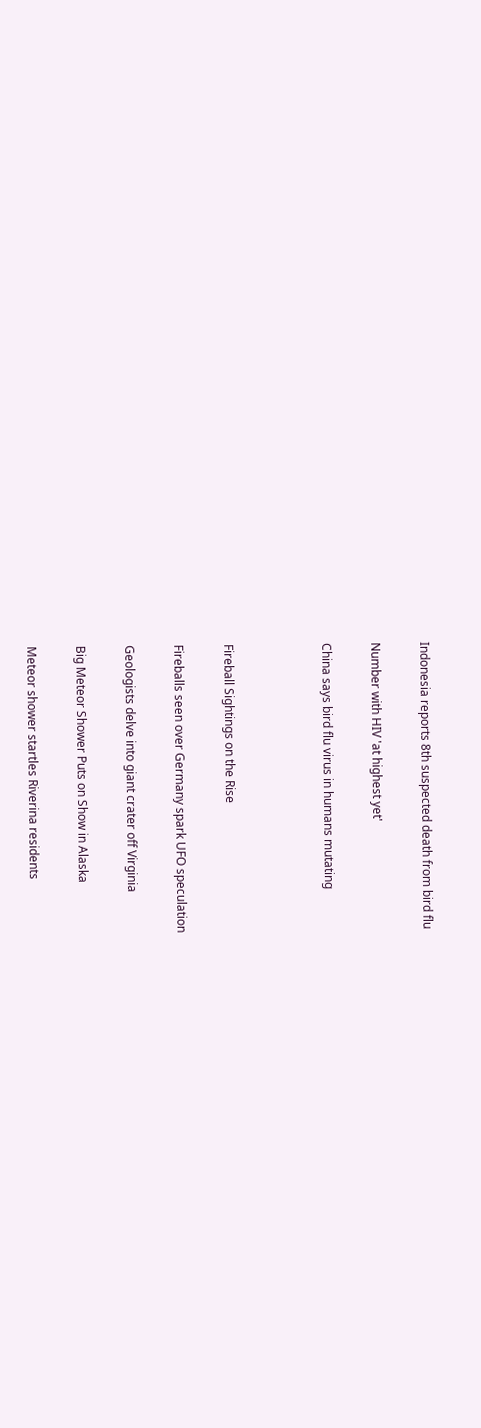Indonesia reports 8th suspected death from bird flu

Number with HIV 'at highest yet'

China says bird flu virus in humans mutating



Fireball Sightings on the Rise

Fireballs seen over Germany spark UFO speculation

Geologists delve into giant crater off Virginia

Big Meteor Shower Puts on Show in Alaska

Meteor shower startles Riverina residents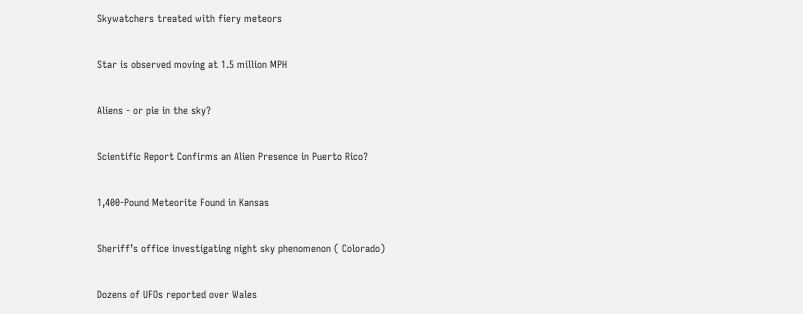Skywatchers treated with fiery meteors

Star is observed moving at 1.5 million MPH

Aliens - or pie in the sky?

Scientific Report Confirms an Alien Presence in Puerto Rico?

1,400-Pound Meteorite Found in Kansas

Sheriff’s office investigating night sky phenomenon ( Colorado)

Dozens of UFOs reported over Wales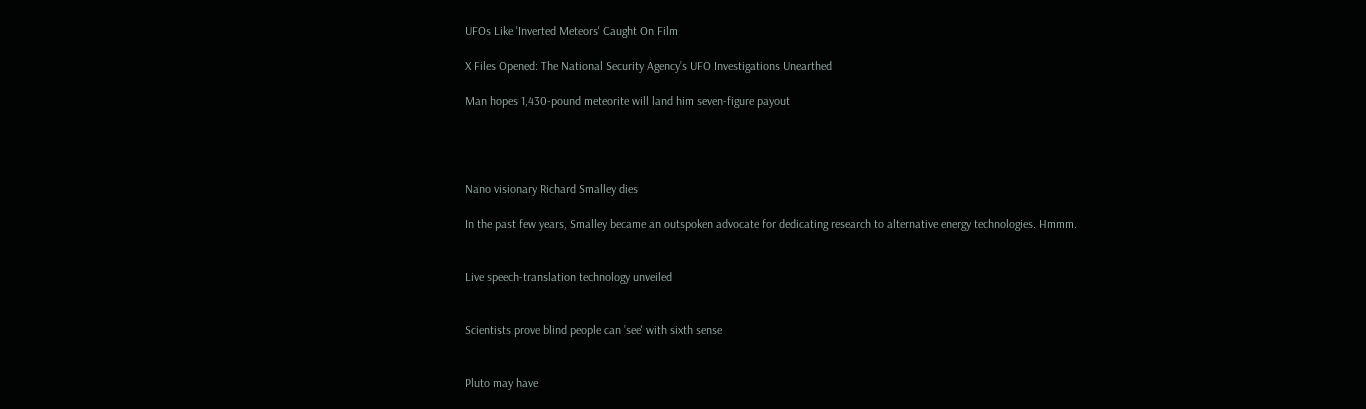UFOs Like 'Inverted Meteors' Caught On Film

X Files Opened: The National Security Agency’s UFO Investigations Unearthed

Man hopes 1,430-pound meteorite will land him seven-figure payout




Nano visionary Richard Smalley dies

In the past few years, Smalley became an outspoken advocate for dedicating research to alternative energy technologies. Hmmm.


Live speech-translation technology unveiled


Scientists prove blind people can ’see' with sixth sense


Pluto may have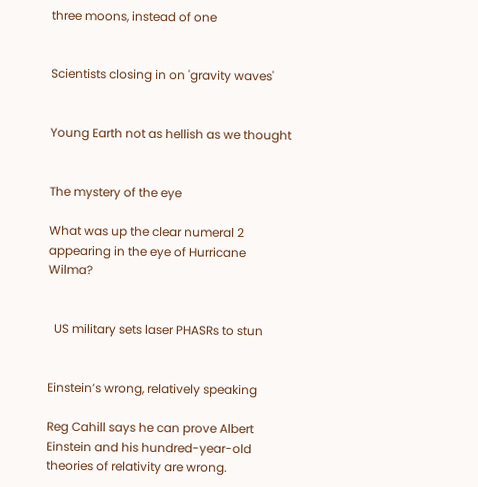three moons, instead of one


Scientists closing in on 'gravity waves'


Young Earth not as hellish as we thought


The mystery of the eye

What was up the clear numeral 2 appearing in the eye of Hurricane Wilma?


  US military sets laser PHASRs to stun


Einstein’s wrong, relatively speaking

Reg Cahill says he can prove Albert Einstein and his hundred-year-old theories of relativity are wrong.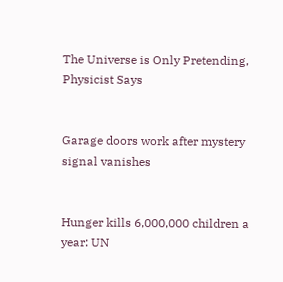The Universe is Only Pretending, Physicist Says


Garage doors work after mystery signal vanishes


Hunger kills 6,000,000 children a year: UN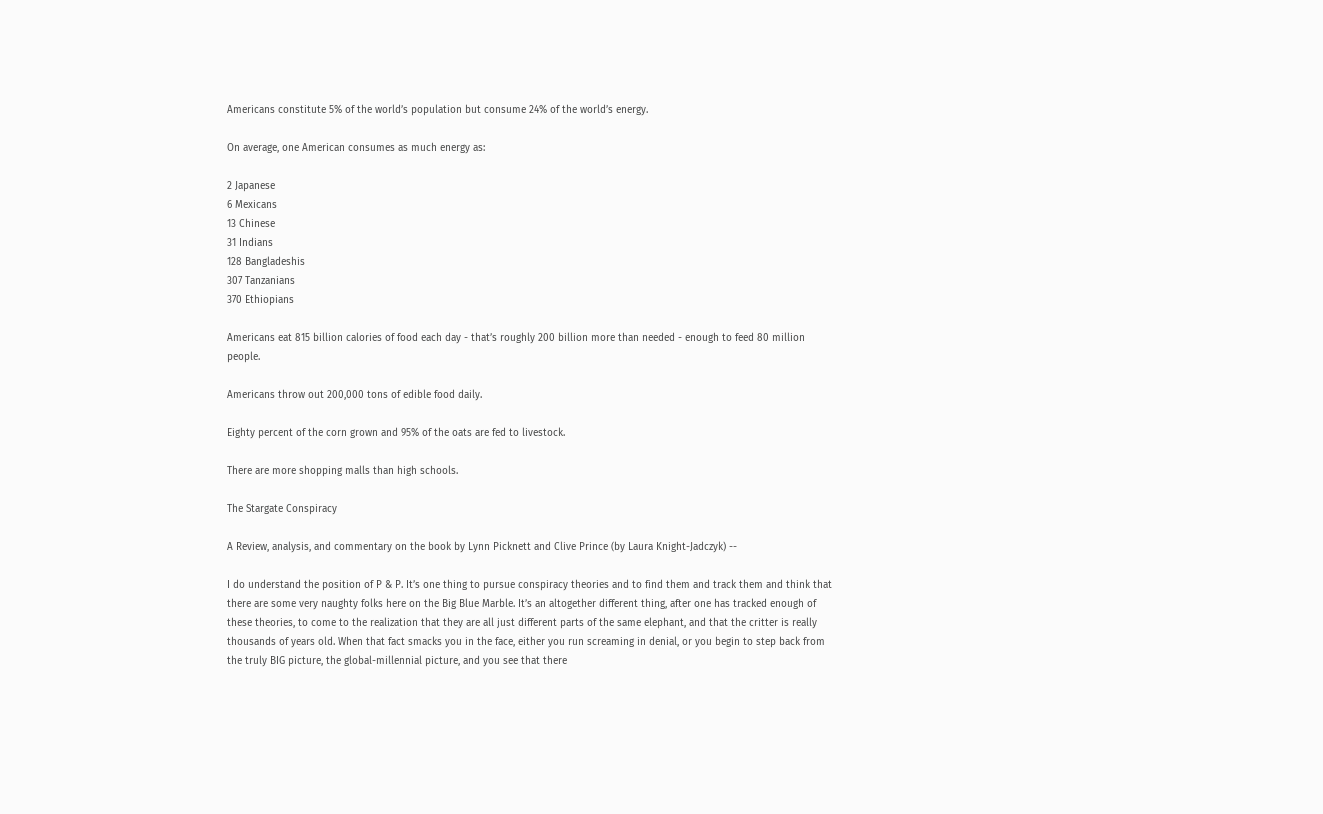Americans constitute 5% of the world’s population but consume 24% of the world’s energy.

On average, one American consumes as much energy as:

2 Japanese
6 Mexicans
13 Chinese
31 Indians
128 Bangladeshis
307 Tanzanians
370 Ethiopians

Americans eat 815 billion calories of food each day - that’s roughly 200 billion more than needed - enough to feed 80 million people.

Americans throw out 200,000 tons of edible food daily.

Eighty percent of the corn grown and 95% of the oats are fed to livestock.

There are more shopping malls than high schools.

The Stargate Conspiracy

A Review, analysis, and commentary on the book by Lynn Picknett and Clive Prince (by Laura Knight-Jadczyk) --

I do understand the position of P & P. It’s one thing to pursue conspiracy theories and to find them and track them and think that there are some very naughty folks here on the Big Blue Marble. It’s an altogether different thing, after one has tracked enough of these theories, to come to the realization that they are all just different parts of the same elephant, and that the critter is really thousands of years old. When that fact smacks you in the face, either you run screaming in denial, or you begin to step back from the truly BIG picture, the global-millennial picture, and you see that there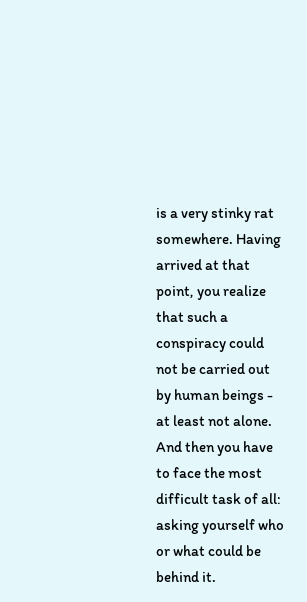is a very stinky rat somewhere. Having arrived at that point, you realize that such a conspiracy could not be carried out by human beings - at least not alone. And then you have to face the most difficult task of all: asking yourself who or what could be behind it.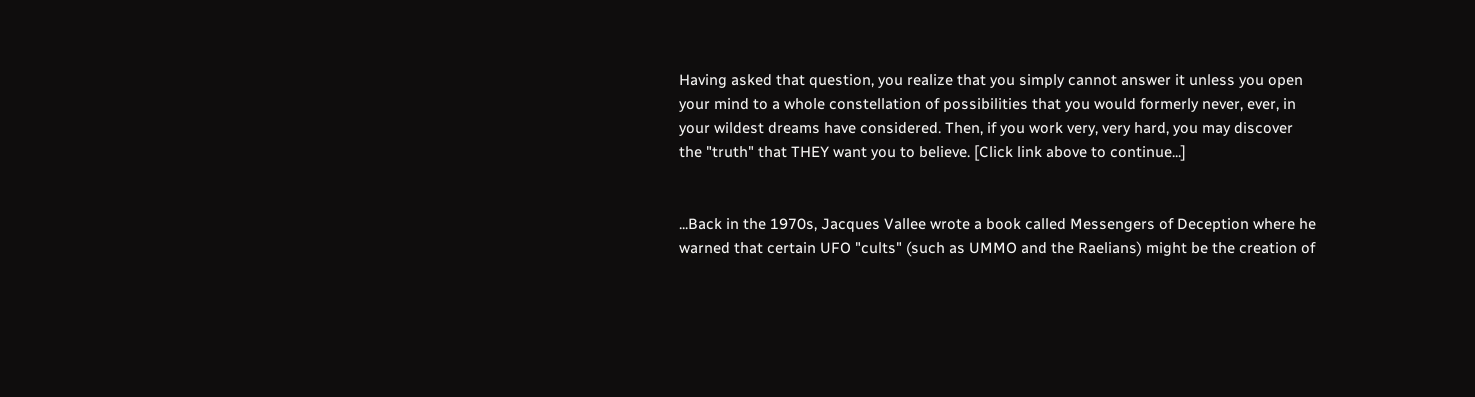Having asked that question, you realize that you simply cannot answer it unless you open your mind to a whole constellation of possibilities that you would formerly never, ever, in your wildest dreams have considered. Then, if you work very, very hard, you may discover the "truth" that THEY want you to believe. [Click link above to continue...]


...Back in the 1970s, Jacques Vallee wrote a book called Messengers of Deception where he warned that certain UFO "cults" (such as UMMO and the Raelians) might be the creation of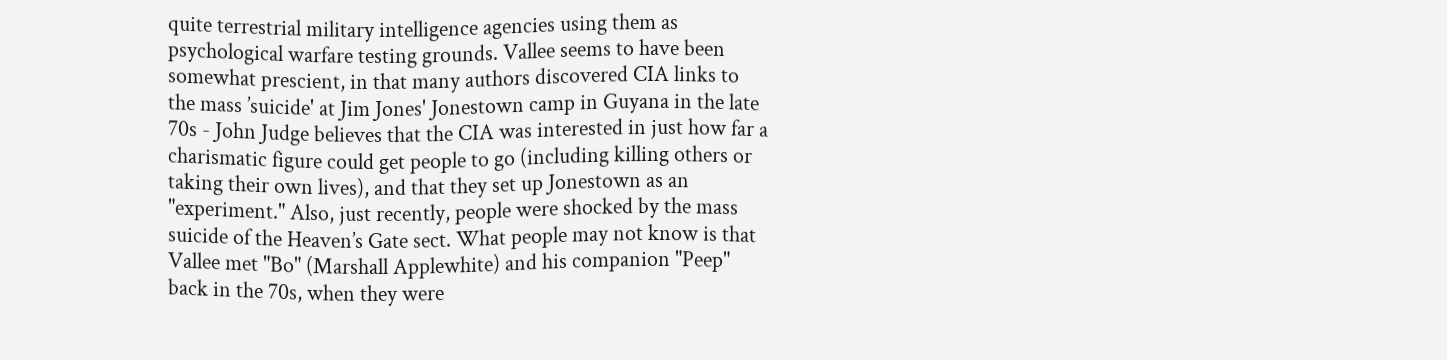quite terrestrial military intelligence agencies using them as psychological warfare testing grounds. Vallee seems to have been somewhat prescient, in that many authors discovered CIA links to the mass ’suicide' at Jim Jones' Jonestown camp in Guyana in the late 70s - John Judge believes that the CIA was interested in just how far a charismatic figure could get people to go (including killing others or taking their own lives), and that they set up Jonestown as an "experiment." Also, just recently, people were shocked by the mass suicide of the Heaven’s Gate sect. What people may not know is that Vallee met "Bo" (Marshall Applewhite) and his companion "Peep" back in the 70s, when they were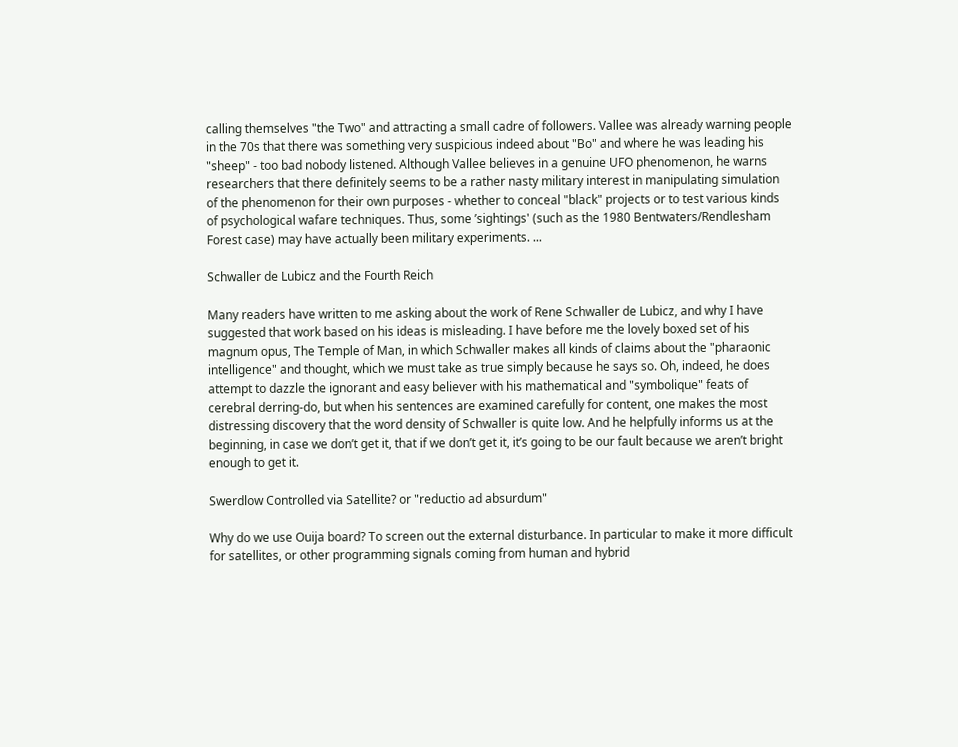calling themselves "the Two" and attracting a small cadre of followers. Vallee was already warning people in the 70s that there was something very suspicious indeed about "Bo" and where he was leading his "sheep" - too bad nobody listened. Although Vallee believes in a genuine UFO phenomenon, he warns researchers that there definitely seems to be a rather nasty military interest in manipulating simulation of the phenomenon for their own purposes - whether to conceal "black" projects or to test various kinds of psychological wafare techniques. Thus, some ’sightings' (such as the 1980 Bentwaters/Rendlesham Forest case) may have actually been military experiments. ...

Schwaller de Lubicz and the Fourth Reich

Many readers have written to me asking about the work of Rene Schwaller de Lubicz, and why I have suggested that work based on his ideas is misleading. I have before me the lovely boxed set of his magnum opus, The Temple of Man, in which Schwaller makes all kinds of claims about the "pharaonic intelligence" and thought, which we must take as true simply because he says so. Oh, indeed, he does attempt to dazzle the ignorant and easy believer with his mathematical and "symbolique" feats of cerebral derring-do, but when his sentences are examined carefully for content, one makes the most distressing discovery that the word density of Schwaller is quite low. And he helpfully informs us at the beginning, in case we don’t get it, that if we don’t get it, it’s going to be our fault because we aren’t bright enough to get it.

Swerdlow Controlled via Satellite? or "reductio ad absurdum"

Why do we use Ouija board? To screen out the external disturbance. In particular to make it more difficult for satellites, or other programming signals coming from human and hybrid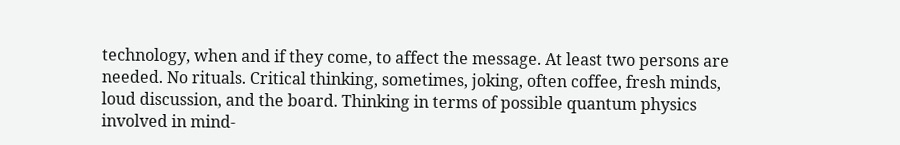technology, when and if they come, to affect the message. At least two persons are needed. No rituals. Critical thinking, sometimes, joking, often coffee, fresh minds, loud discussion, and the board. Thinking in terms of possible quantum physics involved in mind-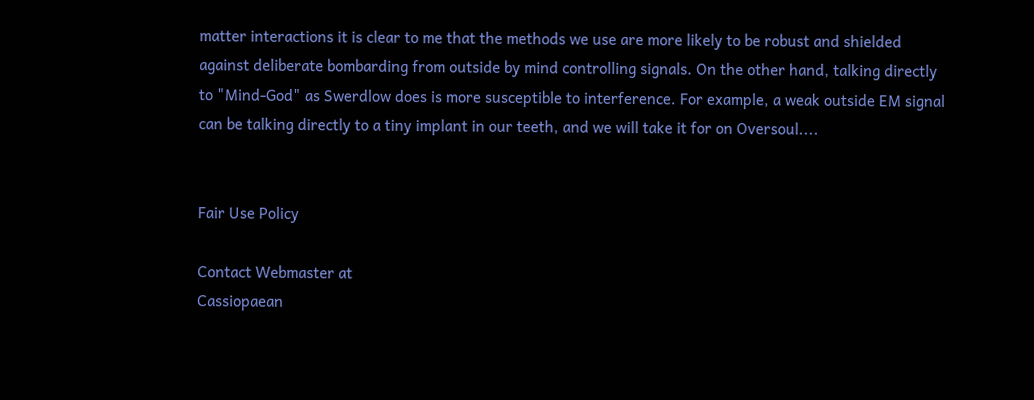matter interactions it is clear to me that the methods we use are more likely to be robust and shielded against deliberate bombarding from outside by mind controlling signals. On the other hand, talking directly to "Mind-God" as Swerdlow does is more susceptible to interference. For example, a weak outside EM signal can be talking directly to a tiny implant in our teeth, and we will take it for on Oversoul....


Fair Use Policy

Contact Webmaster at
Cassiopaean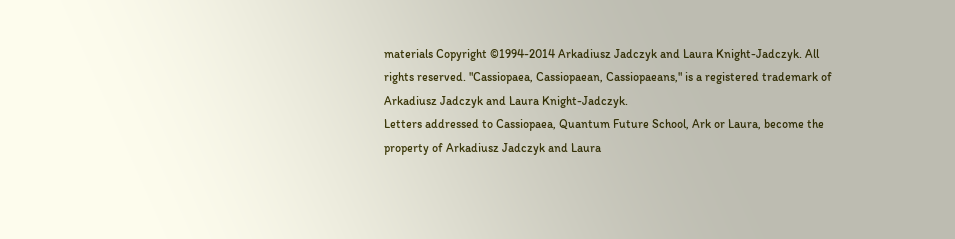materials Copyright ©1994-2014 Arkadiusz Jadczyk and Laura Knight-Jadczyk. All rights reserved. "Cassiopaea, Cassiopaean, Cassiopaeans," is a registered trademark of Arkadiusz Jadczyk and Laura Knight-Jadczyk.
Letters addressed to Cassiopaea, Quantum Future School, Ark or Laura, become the property of Arkadiusz Jadczyk and Laura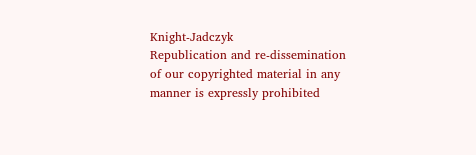Knight-Jadczyk
Republication and re-dissemination of our copyrighted material in any manner is expressly prohibited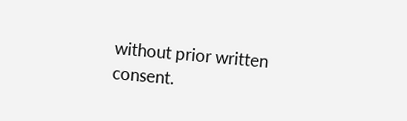without prior written consent.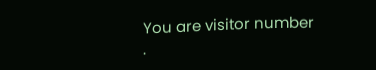You are visitor number .